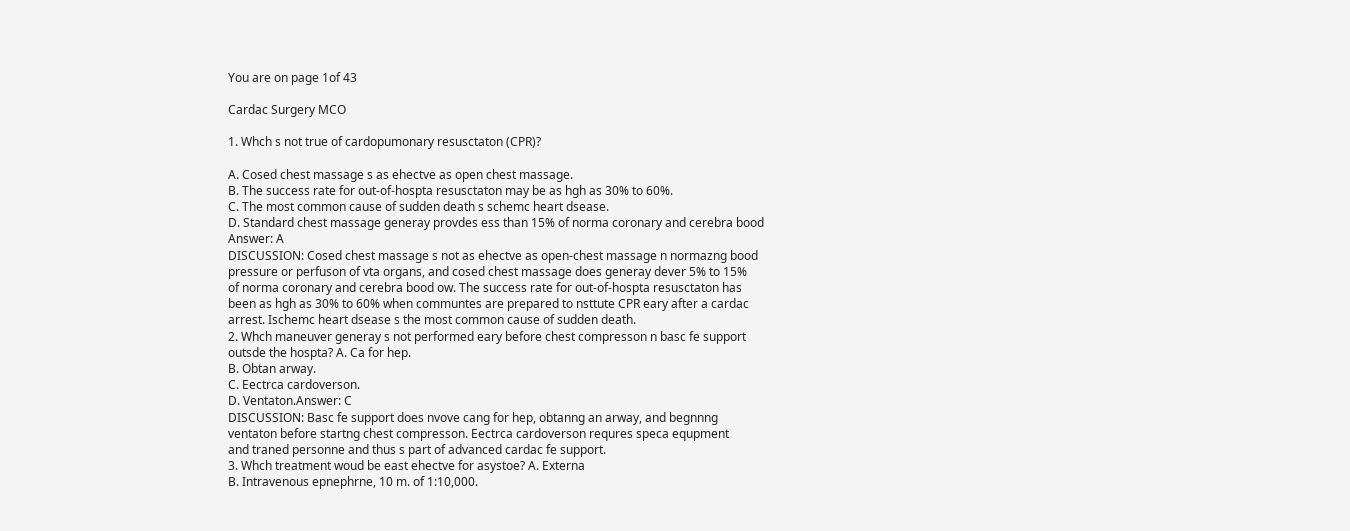You are on page 1of 43

Cardac Surgery MCO

1. Whch s not true of cardopumonary resusctaton (CPR)?

A. Cosed chest massage s as ehectve as open chest massage.
B. The success rate for out-of-hospta resusctaton may be as hgh as 30% to 60%.
C. The most common cause of sudden death s schemc heart dsease.
D. Standard chest massage generay provdes ess than 15% of norma coronary and cerebra bood
Answer: A
DISCUSSION: Cosed chest massage s not as ehectve as open-chest massage n normazng bood
pressure or perfuson of vta organs, and cosed chest massage does generay dever 5% to 15%
of norma coronary and cerebra bood ow. The success rate for out-of-hospta resusctaton has
been as hgh as 30% to 60% when communtes are prepared to nsttute CPR eary after a cardac
arrest. Ischemc heart dsease s the most common cause of sudden death.
2. Whch maneuver generay s not performed eary before chest compresson n basc fe support
outsde the hospta? A. Ca for hep.
B. Obtan arway.
C. Eectrca cardoverson.
D. Ventaton.Answer: C
DISCUSSION: Basc fe support does nvove cang for hep, obtanng an arway, and begnnng
ventaton before startng chest compresson. Eectrca cardoverson requres speca equpment
and traned personne and thus s part of advanced cardac fe support.
3. Whch treatment woud be east ehectve for asystoe? A. Externa
B. Intravenous epnephrne, 10 m. of 1:10,000.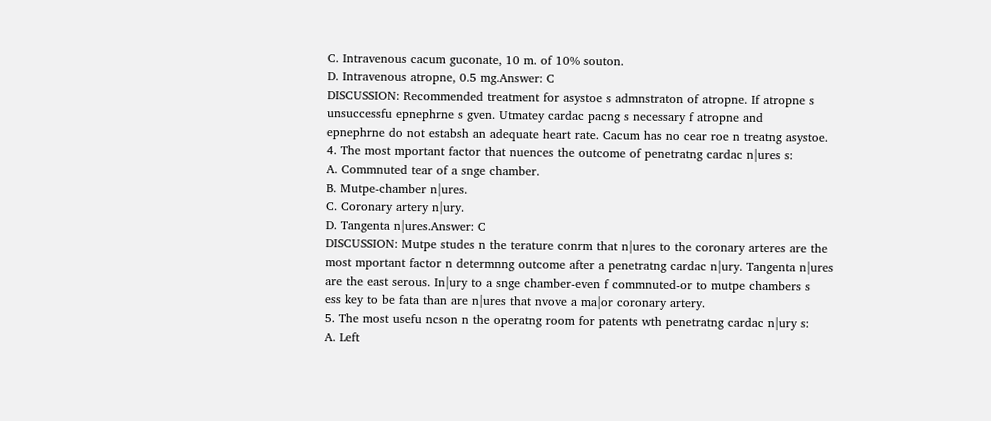C. Intravenous cacum guconate, 10 m. of 10% souton.
D. Intravenous atropne, 0.5 mg.Answer: C
DISCUSSION: Recommended treatment for asystoe s admnstraton of atropne. If atropne s
unsuccessfu epnephrne s gven. Utmatey cardac pacng s necessary f atropne and
epnephrne do not estabsh an adequate heart rate. Cacum has no cear roe n treatng asystoe.
4. The most mportant factor that nuences the outcome of penetratng cardac n|ures s:
A. Commnuted tear of a snge chamber.
B. Mutpe-chamber n|ures.
C. Coronary artery n|ury.
D. Tangenta n|ures.Answer: C
DISCUSSION: Mutpe studes n the terature conrm that n|ures to the coronary arteres are the
most mportant factor n determnng outcome after a penetratng cardac n|ury. Tangenta n|ures
are the east serous. In|ury to a snge chamber-even f commnuted-or to mutpe chambers s
ess key to be fata than are n|ures that nvove a ma|or coronary artery.
5. The most usefu ncson n the operatng room for patents wth penetratng cardac n|ury s:
A. Left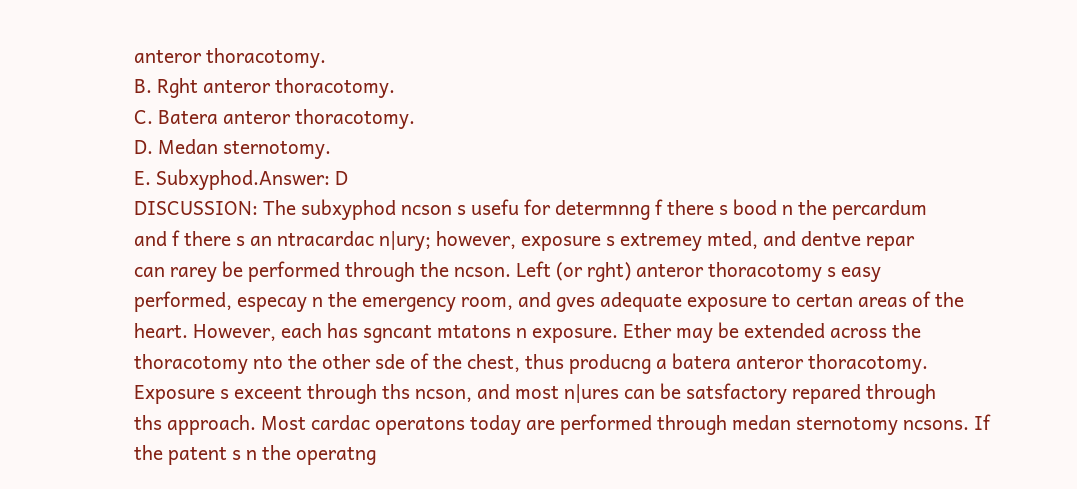anteror thoracotomy.
B. Rght anteror thoracotomy.
C. Batera anteror thoracotomy.
D. Medan sternotomy.
E. Subxyphod.Answer: D
DISCUSSION: The subxyphod ncson s usefu for determnng f there s bood n the percardum
and f there s an ntracardac n|ury; however, exposure s extremey mted, and dentve repar
can rarey be performed through the ncson. Left (or rght) anteror thoracotomy s easy
performed, especay n the emergency room, and gves adequate exposure to certan areas of the
heart. However, each has sgncant mtatons n exposure. Ether may be extended across the
thoracotomy nto the other sde of the chest, thus producng a batera anteror thoracotomy.
Exposure s exceent through ths ncson, and most n|ures can be satsfactory repared through
ths approach. Most cardac operatons today are performed through medan sternotomy ncsons. If
the patent s n the operatng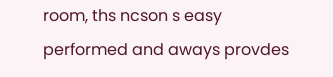room, ths ncson s easy performed and aways provdes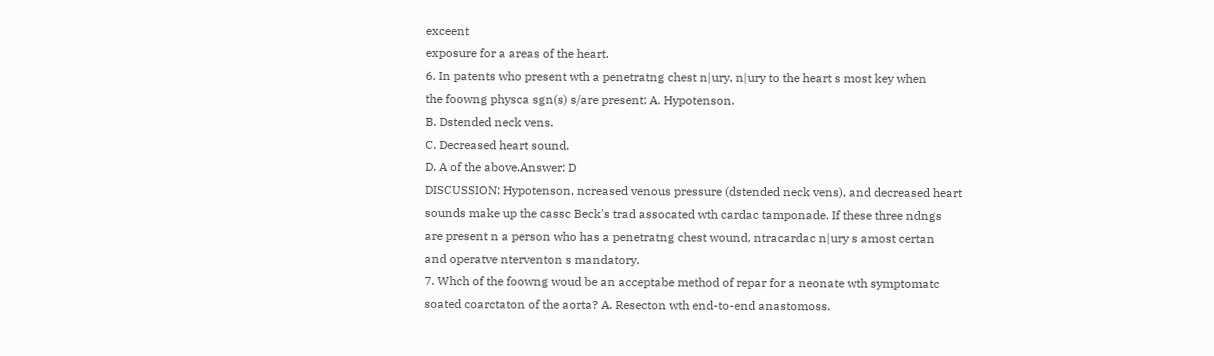exceent
exposure for a areas of the heart.
6. In patents who present wth a penetratng chest n|ury, n|ury to the heart s most key when
the foowng physca sgn(s) s/are present: A. Hypotenson.
B. Dstended neck vens.
C. Decreased heart sound.
D. A of the above.Answer: D
DISCUSSION: Hypotenson, ncreased venous pressure (dstended neck vens), and decreased heart
sounds make up the cassc Beck's trad assocated wth cardac tamponade. If these three ndngs
are present n a person who has a penetratng chest wound, ntracardac n|ury s amost certan
and operatve nterventon s mandatory.
7. Whch of the foowng woud be an acceptabe method of repar for a neonate wth symptomatc
soated coarctaton of the aorta? A. Resecton wth end-to-end anastomoss.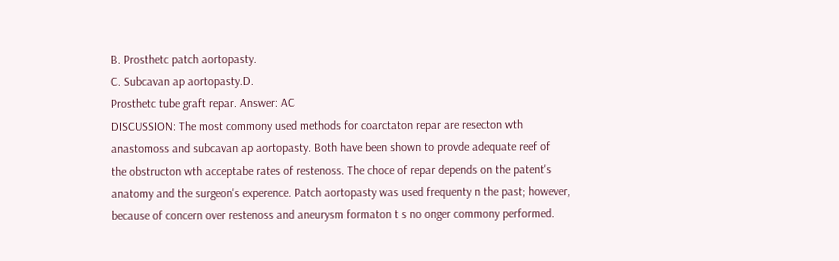B. Prosthetc patch aortopasty.
C. Subcavan ap aortopasty.D.
Prosthetc tube graft repar. Answer: AC
DISCUSSION: The most commony used methods for coarctaton repar are resecton wth
anastomoss and subcavan ap aortopasty. Both have been shown to provde adequate reef of
the obstructon wth acceptabe rates of restenoss. The choce of repar depends on the patent's
anatomy and the surgeon's experence. Patch aortopasty was used frequenty n the past; however,
because of concern over restenoss and aneurysm formaton t s no onger commony performed.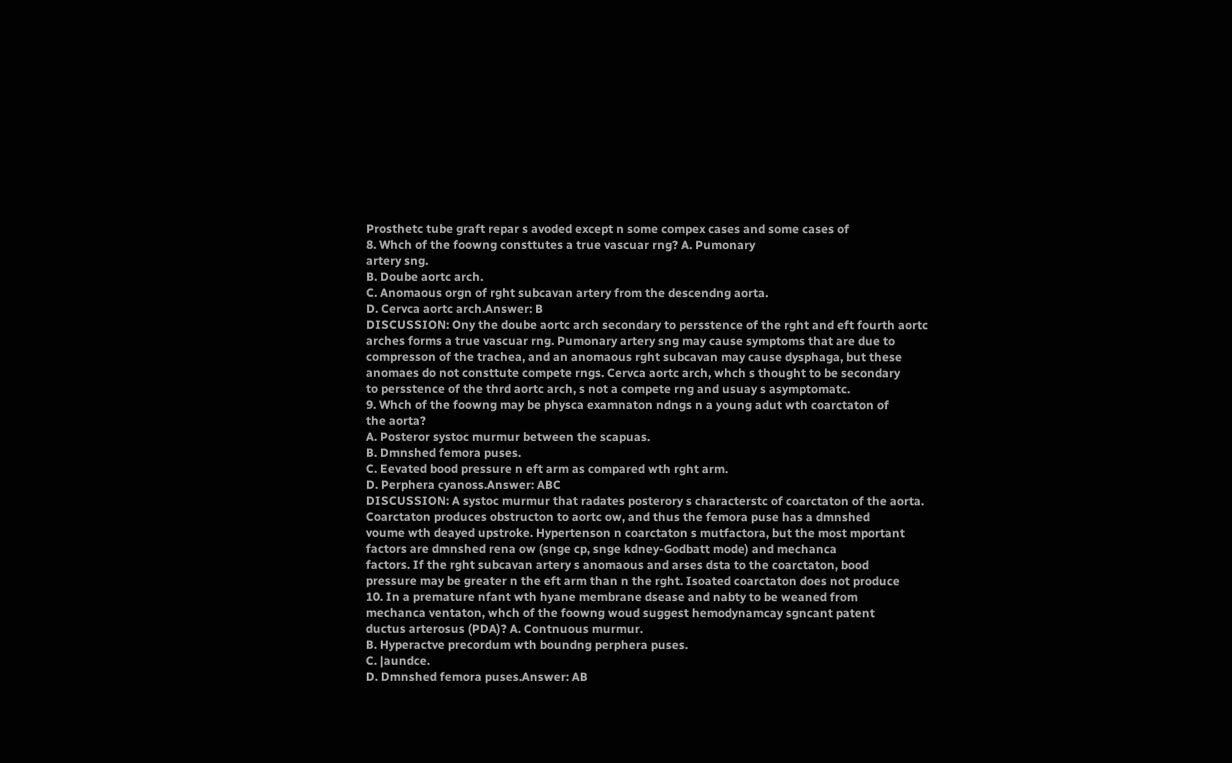Prosthetc tube graft repar s avoded except n some compex cases and some cases of
8. Whch of the foowng consttutes a true vascuar rng? A. Pumonary
artery sng.
B. Doube aortc arch.
C. Anomaous orgn of rght subcavan artery from the descendng aorta.
D. Cervca aortc arch.Answer: B
DISCUSSION: Ony the doube aortc arch secondary to persstence of the rght and eft fourth aortc
arches forms a true vascuar rng. Pumonary artery sng may cause symptoms that are due to
compresson of the trachea, and an anomaous rght subcavan may cause dysphaga, but these
anomaes do not consttute compete rngs. Cervca aortc arch, whch s thought to be secondary
to persstence of the thrd aortc arch, s not a compete rng and usuay s asymptomatc.
9. Whch of the foowng may be physca examnaton ndngs n a young adut wth coarctaton of
the aorta?
A. Posteror systoc murmur between the scapuas.
B. Dmnshed femora puses.
C. Eevated bood pressure n eft arm as compared wth rght arm.
D. Perphera cyanoss.Answer: ABC
DISCUSSION: A systoc murmur that radates posterory s characterstc of coarctaton of the aorta.
Coarctaton produces obstructon to aortc ow, and thus the femora puse has a dmnshed
voume wth deayed upstroke. Hypertenson n coarctaton s mutfactora, but the most mportant
factors are dmnshed rena ow (snge cp, snge kdney-Godbatt mode) and mechanca
factors. If the rght subcavan artery s anomaous and arses dsta to the coarctaton, bood
pressure may be greater n the eft arm than n the rght. Isoated coarctaton does not produce
10. In a premature nfant wth hyane membrane dsease and nabty to be weaned from
mechanca ventaton, whch of the foowng woud suggest hemodynamcay sgncant patent
ductus arterosus (PDA)? A. Contnuous murmur.
B. Hyperactve precordum wth boundng perphera puses.
C. |aundce.
D. Dmnshed femora puses.Answer: AB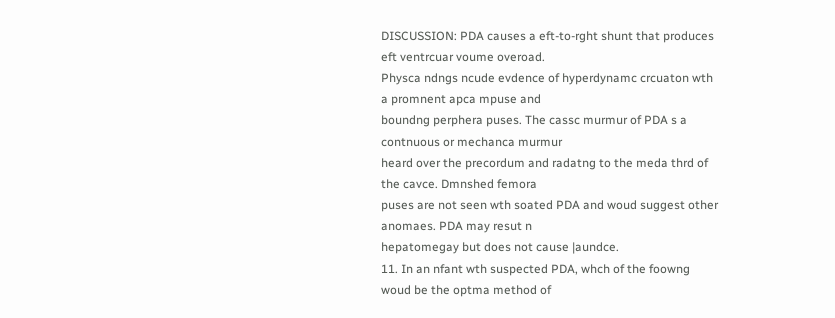DISCUSSION: PDA causes a eft-to-rght shunt that produces eft ventrcuar voume overoad.
Physca ndngs ncude evdence of hyperdynamc crcuaton wth a promnent apca mpuse and
boundng perphera puses. The cassc murmur of PDA s a contnuous or mechanca murmur
heard over the precordum and radatng to the meda thrd of the cavce. Dmnshed femora
puses are not seen wth soated PDA and woud suggest other anomaes. PDA may resut n
hepatomegay but does not cause |aundce.
11. In an nfant wth suspected PDA, whch of the foowng woud be the optma method of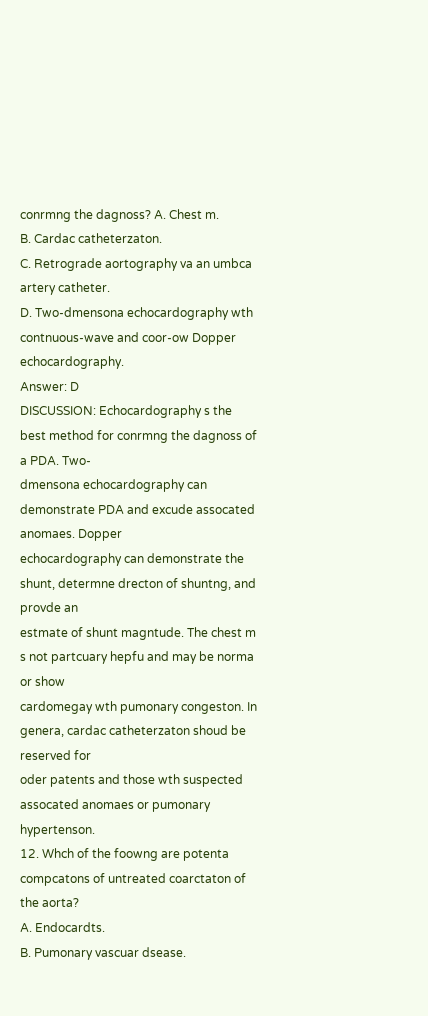conrmng the dagnoss? A. Chest m.
B. Cardac catheterzaton.
C. Retrograde aortography va an umbca artery catheter.
D. Two-dmensona echocardography wth contnuous-wave and coor-ow Dopper echocardography.
Answer: D
DISCUSSION: Echocardography s the best method for conrmng the dagnoss of a PDA. Two-
dmensona echocardography can demonstrate PDA and excude assocated anomaes. Dopper
echocardography can demonstrate the shunt, determne drecton of shuntng, and provde an
estmate of shunt magntude. The chest m s not partcuary hepfu and may be norma or show
cardomegay wth pumonary congeston. In genera, cardac catheterzaton shoud be reserved for
oder patents and those wth suspected assocated anomaes or pumonary hypertenson.
12. Whch of the foowng are potenta compcatons of untreated coarctaton of the aorta?
A. Endocardts.
B. Pumonary vascuar dsease.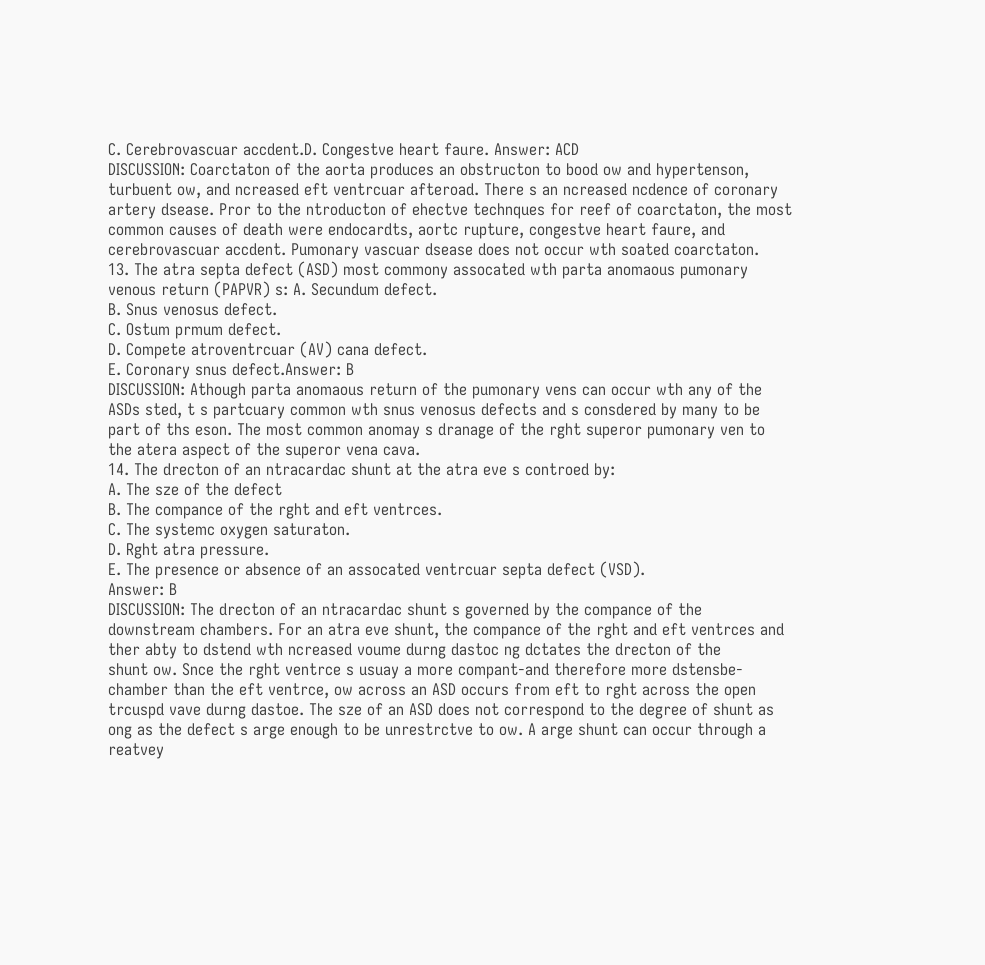C. Cerebrovascuar accdent.D. Congestve heart faure. Answer: ACD
DISCUSSION: Coarctaton of the aorta produces an obstructon to bood ow and hypertenson,
turbuent ow, and ncreased eft ventrcuar afteroad. There s an ncreased ncdence of coronary
artery dsease. Pror to the ntroducton of ehectve technques for reef of coarctaton, the most
common causes of death were endocardts, aortc rupture, congestve heart faure, and
cerebrovascuar accdent. Pumonary vascuar dsease does not occur wth soated coarctaton.
13. The atra septa defect (ASD) most commony assocated wth parta anomaous pumonary
venous return (PAPVR) s: A. Secundum defect.
B. Snus venosus defect.
C. Ostum prmum defect.
D. Compete atroventrcuar (AV) cana defect.
E. Coronary snus defect.Answer: B
DISCUSSION: Athough parta anomaous return of the pumonary vens can occur wth any of the
ASDs sted, t s partcuary common wth snus venosus defects and s consdered by many to be
part of ths eson. The most common anomay s dranage of the rght superor pumonary ven to
the atera aspect of the superor vena cava.
14. The drecton of an ntracardac shunt at the atra eve s controed by:
A. The sze of the defect
B. The compance of the rght and eft ventrces.
C. The systemc oxygen saturaton.
D. Rght atra pressure.
E. The presence or absence of an assocated ventrcuar septa defect (VSD).
Answer: B
DISCUSSION: The drecton of an ntracardac shunt s governed by the compance of the
downstream chambers. For an atra eve shunt, the compance of the rght and eft ventrces and
ther abty to dstend wth ncreased voume durng dastoc ng dctates the drecton of the
shunt ow. Snce the rght ventrce s usuay a more compant-and therefore more dstensbe-
chamber than the eft ventrce, ow across an ASD occurs from eft to rght across the open
trcuspd vave durng dastoe. The sze of an ASD does not correspond to the degree of shunt as
ong as the defect s arge enough to be unrestrctve to ow. A arge shunt can occur through a
reatvey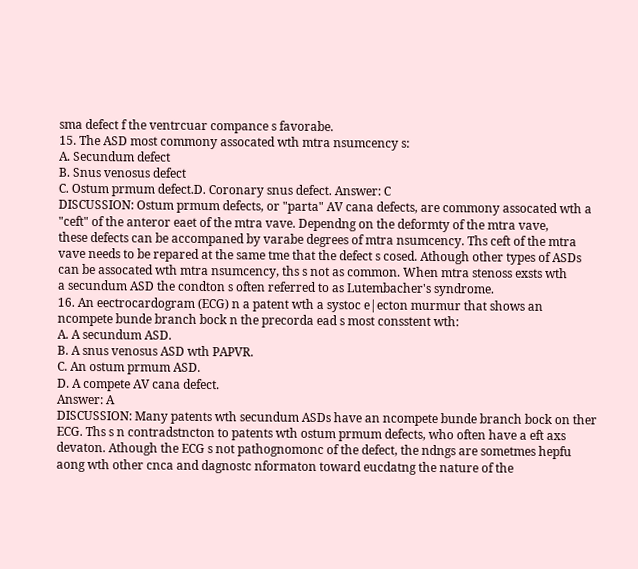sma defect f the ventrcuar compance s favorabe.
15. The ASD most commony assocated wth mtra nsumcency s:
A. Secundum defect
B. Snus venosus defect
C. Ostum prmum defect.D. Coronary snus defect. Answer: C
DISCUSSION: Ostum prmum defects, or "parta" AV cana defects, are commony assocated wth a
"ceft" of the anteror eaet of the mtra vave. Dependng on the deformty of the mtra vave,
these defects can be accompaned by varabe degrees of mtra nsumcency. Ths ceft of the mtra
vave needs to be repared at the same tme that the defect s cosed. Athough other types of ASDs
can be assocated wth mtra nsumcency, ths s not as common. When mtra stenoss exsts wth
a secundum ASD the condton s often referred to as Lutembacher's syndrome.
16. An eectrocardogram (ECG) n a patent wth a systoc e|ecton murmur that shows an
ncompete bunde branch bock n the precorda ead s most consstent wth:
A. A secundum ASD.
B. A snus venosus ASD wth PAPVR.
C. An ostum prmum ASD.
D. A compete AV cana defect.
Answer: A
DISCUSSION: Many patents wth secundum ASDs have an ncompete bunde branch bock on ther
ECG. Ths s n contradstncton to patents wth ostum prmum defects, who often have a eft axs
devaton. Athough the ECG s not pathognomonc of the defect, the ndngs are sometmes hepfu
aong wth other cnca and dagnostc nformaton toward eucdatng the nature of the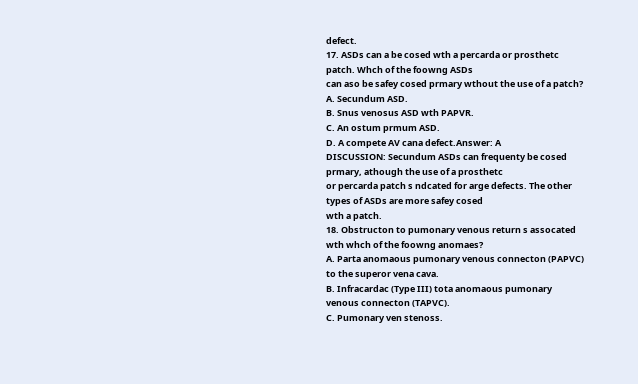defect.
17. ASDs can a be cosed wth a percarda or prosthetc patch. Whch of the foowng ASDs
can aso be safey cosed prmary wthout the use of a patch? A. Secundum ASD.
B. Snus venosus ASD wth PAPVR.
C. An ostum prmum ASD.
D. A compete AV cana defect.Answer: A
DISCUSSION: Secundum ASDs can frequenty be cosed prmary, athough the use of a prosthetc
or percarda patch s ndcated for arge defects. The other types of ASDs are more safey cosed
wth a patch.
18. Obstructon to pumonary venous return s assocated wth whch of the foowng anomaes?
A. Parta anomaous pumonary venous connecton (PAPVC) to the superor vena cava.
B. Infracardac (Type III) tota anomaous pumonary venous connecton (TAPVC).
C. Pumonary ven stenoss.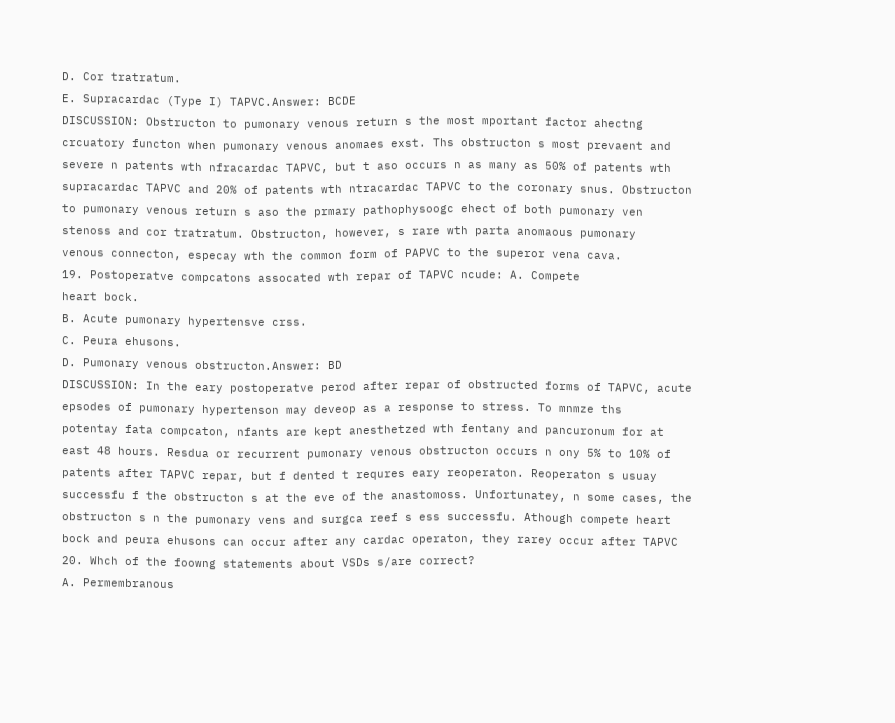D. Cor tratratum.
E. Supracardac (Type I) TAPVC.Answer: BCDE
DISCUSSION: Obstructon to pumonary venous return s the most mportant factor ahectng
crcuatory functon when pumonary venous anomaes exst. Ths obstructon s most prevaent and
severe n patents wth nfracardac TAPVC, but t aso occurs n as many as 50% of patents wth
supracardac TAPVC and 20% of patents wth ntracardac TAPVC to the coronary snus. Obstructon
to pumonary venous return s aso the prmary pathophysoogc ehect of both pumonary ven
stenoss and cor tratratum. Obstructon, however, s rare wth parta anomaous pumonary
venous connecton, especay wth the common form of PAPVC to the superor vena cava.
19. Postoperatve compcatons assocated wth repar of TAPVC ncude: A. Compete
heart bock.
B. Acute pumonary hypertensve crss.
C. Peura ehusons.
D. Pumonary venous obstructon.Answer: BD
DISCUSSION: In the eary postoperatve perod after repar of obstructed forms of TAPVC, acute
epsodes of pumonary hypertenson may deveop as a response to stress. To mnmze ths
potentay fata compcaton, nfants are kept anesthetzed wth fentany and pancuronum for at
east 48 hours. Resdua or recurrent pumonary venous obstructon occurs n ony 5% to 10% of
patents after TAPVC repar, but f dented t requres eary reoperaton. Reoperaton s usuay
successfu f the obstructon s at the eve of the anastomoss. Unfortunatey, n some cases, the
obstructon s n the pumonary vens and surgca reef s ess successfu. Athough compete heart
bock and peura ehusons can occur after any cardac operaton, they rarey occur after TAPVC
20. Whch of the foowng statements about VSDs s/are correct?
A. Permembranous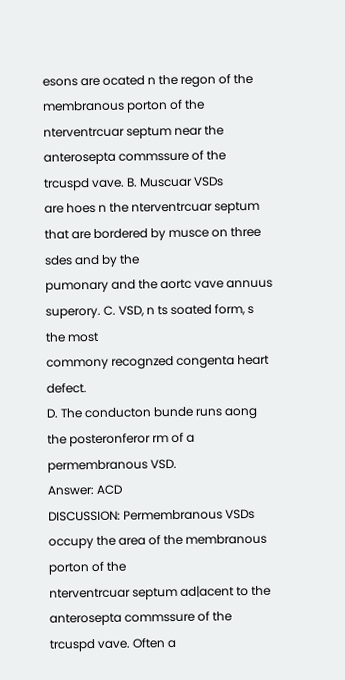esons are ocated n the regon of the membranous porton of the
nterventrcuar septum near the anterosepta commssure of the trcuspd vave. B. Muscuar VSDs
are hoes n the nterventrcuar septum that are bordered by musce on three sdes and by the
pumonary and the aortc vave annuus superory. C. VSD, n ts soated form, s the most
commony recognzed congenta heart defect.
D. The conducton bunde runs aong the posteronferor rm of a permembranous VSD.
Answer: ACD
DISCUSSION: Permembranous VSDs occupy the area of the membranous porton of the
nterventrcuar septum ad|acent to the anterosepta commssure of the trcuspd vave. Often a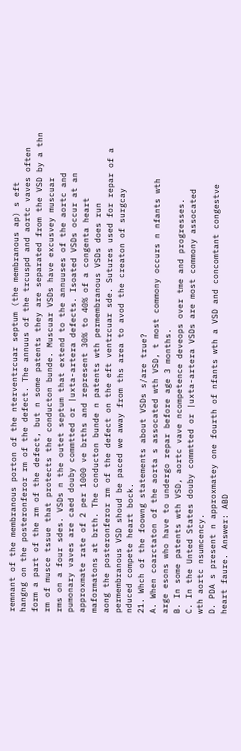remnant of the membranous porton of the nterventrcuar septum (the membranous ap) s eft
hangng on the posteronferor rm of the defect. The annuus of the trcuspd and aortc vaves often
form a part of the rm of the defect, but n some patents they are separated from the VSD by a thn
rm of musce tssue that protects the conducton bunde. Muscuar VSDs have excusvey muscuar
rms on a four sdes. VSDs n the outet septum that extend to the annuuses of the aortc and
pumonary vaves are caed douby commtted or |uxta-artera defects. Isoated VSDs occur at an
approxmate rate of 2 per 1000 ve brths and represent 30% to 40% of a congenta heart
maformatons at brth. The conducton bunde n patents wth permembranous VSDs does run
aong the posteronferor rm of the defect on the eft ventrcuar sde. Sutures used for repar of a
permembranous VSD shoud be paced we away from ths area to avod the creaton of surgcay
nduced compete heart bock.
21. Whch of the foowng statements about VSDs s/are true?
A. When coarctaton of the aorta s assocated wth VSD, t most commony occurs n nfants wth
arge esons who have to undergo repar before age 3 months.
B. In some patents wth VSD, aortc vave ncompetence deveops over tme and progresses.
C. In the Unted States douby commtted or |uxta-artera VSDs are most commony assocated
wth aortc nsumcency.
D. PDA s present n approxmatey one fourth of nfants wth a VSD and concomtant congestve
heart faure. Answer: ABD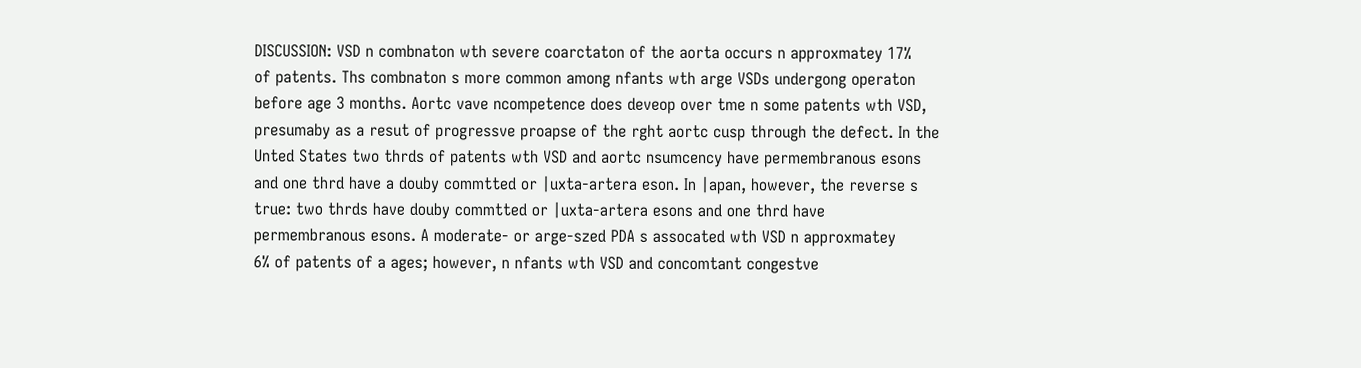DISCUSSION: VSD n combnaton wth severe coarctaton of the aorta occurs n approxmatey 17%
of patents. Ths combnaton s more common among nfants wth arge VSDs undergong operaton
before age 3 months. Aortc vave ncompetence does deveop over tme n some patents wth VSD,
presumaby as a resut of progressve proapse of the rght aortc cusp through the defect. In the
Unted States two thrds of patents wth VSD and aortc nsumcency have permembranous esons
and one thrd have a douby commtted or |uxta-artera eson. In |apan, however, the reverse s
true: two thrds have douby commtted or |uxta-artera esons and one thrd have
permembranous esons. A moderate- or arge-szed PDA s assocated wth VSD n approxmatey
6% of patents of a ages; however, n nfants wth VSD and concomtant congestve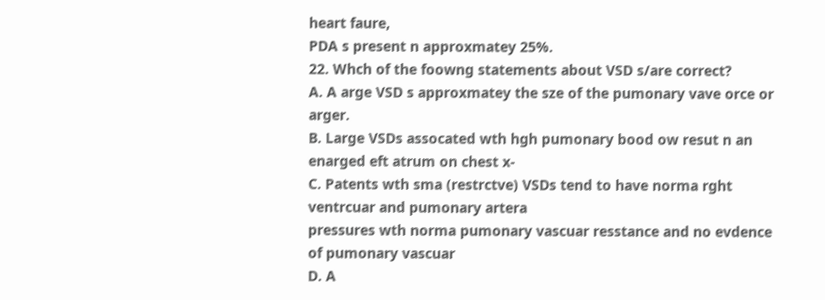heart faure,
PDA s present n approxmatey 25%.
22. Whch of the foowng statements about VSD s/are correct?
A. A arge VSD s approxmatey the sze of the pumonary vave orce or arger.
B. Large VSDs assocated wth hgh pumonary bood ow resut n an enarged eft atrum on chest x-
C. Patents wth sma (restrctve) VSDs tend to have norma rght ventrcuar and pumonary artera
pressures wth norma pumonary vascuar resstance and no evdence of pumonary vascuar
D. A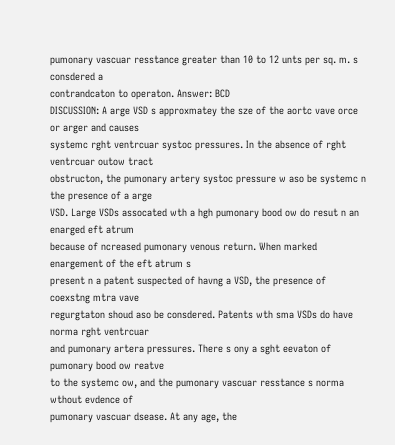pumonary vascuar resstance greater than 10 to 12 unts per sq. m. s consdered a
contrandcaton to operaton. Answer: BCD
DISCUSSION: A arge VSD s approxmatey the sze of the aortc vave orce or arger and causes
systemc rght ventrcuar systoc pressures. In the absence of rght ventrcuar outow tract
obstructon, the pumonary artery systoc pressure w aso be systemc n the presence of a arge
VSD. Large VSDs assocated wth a hgh pumonary bood ow do resut n an enarged eft atrum
because of ncreased pumonary venous return. When marked enargement of the eft atrum s
present n a patent suspected of havng a VSD, the presence of coexstng mtra vave
regurgtaton shoud aso be consdered. Patents wth sma VSDs do have norma rght ventrcuar
and pumonary artera pressures. There s ony a sght eevaton of pumonary bood ow reatve
to the systemc ow, and the pumonary vascuar resstance s norma wthout evdence of
pumonary vascuar dsease. At any age, the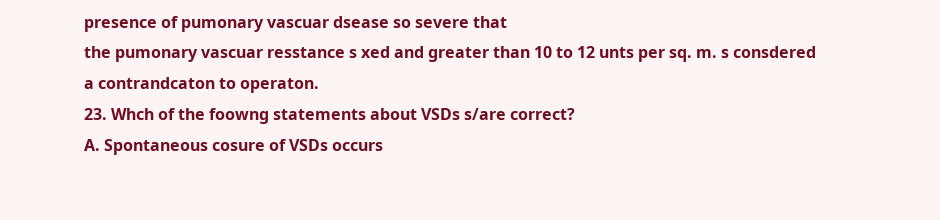presence of pumonary vascuar dsease so severe that
the pumonary vascuar resstance s xed and greater than 10 to 12 unts per sq. m. s consdered
a contrandcaton to operaton.
23. Whch of the foowng statements about VSDs s/are correct?
A. Spontaneous cosure of VSDs occurs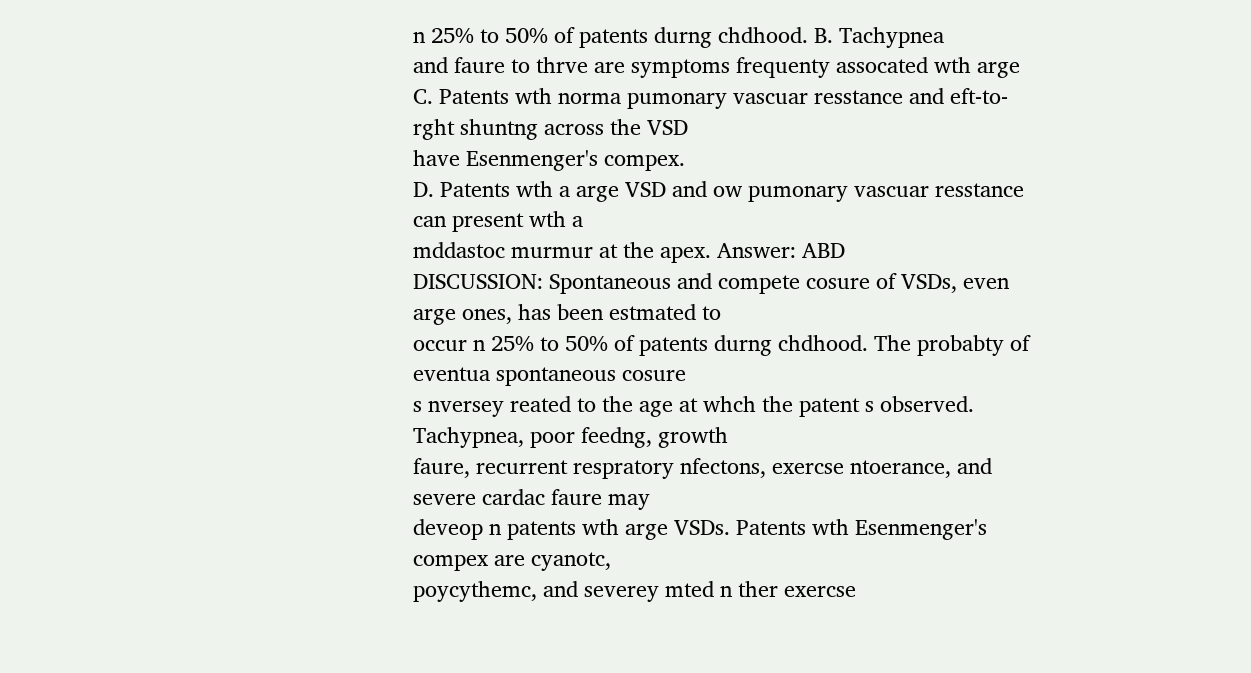n 25% to 50% of patents durng chdhood. B. Tachypnea
and faure to thrve are symptoms frequenty assocated wth arge
C. Patents wth norma pumonary vascuar resstance and eft-to-rght shuntng across the VSD
have Esenmenger's compex.
D. Patents wth a arge VSD and ow pumonary vascuar resstance can present wth a
mddastoc murmur at the apex. Answer: ABD
DISCUSSION: Spontaneous and compete cosure of VSDs, even arge ones, has been estmated to
occur n 25% to 50% of patents durng chdhood. The probabty of eventua spontaneous cosure
s nversey reated to the age at whch the patent s observed. Tachypnea, poor feedng, growth
faure, recurrent respratory nfectons, exercse ntoerance, and severe cardac faure may
deveop n patents wth arge VSDs. Patents wth Esenmenger's compex are cyanotc,
poycythemc, and severey mted n ther exercse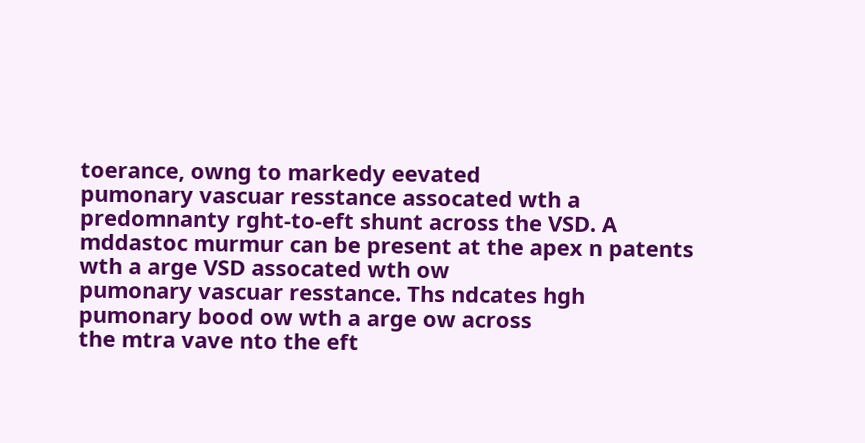toerance, owng to markedy eevated
pumonary vascuar resstance assocated wth a predomnanty rght-to-eft shunt across the VSD. A
mddastoc murmur can be present at the apex n patents wth a arge VSD assocated wth ow
pumonary vascuar resstance. Ths ndcates hgh pumonary bood ow wth a arge ow across
the mtra vave nto the eft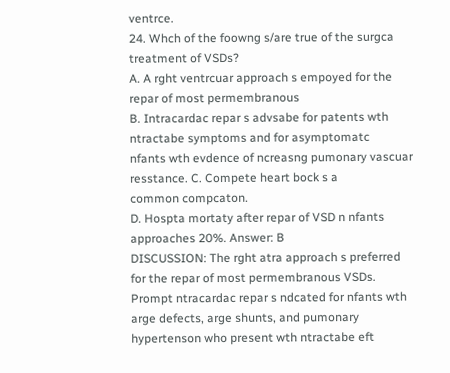ventrce.
24. Whch of the foowng s/are true of the surgca treatment of VSDs?
A. A rght ventrcuar approach s empoyed for the repar of most permembranous
B. Intracardac repar s advsabe for patents wth ntractabe symptoms and for asymptomatc
nfants wth evdence of ncreasng pumonary vascuar resstance. C. Compete heart bock s a
common compcaton.
D. Hospta mortaty after repar of VSD n nfants approaches 20%. Answer: B
DISCUSSION: The rght atra approach s preferred for the repar of most permembranous VSDs.
Prompt ntracardac repar s ndcated for nfants wth arge defects, arge shunts, and pumonary
hypertenson who present wth ntractabe eft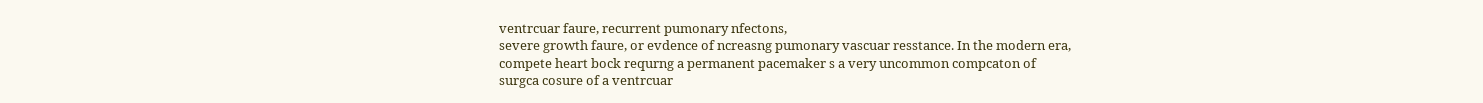ventrcuar faure, recurrent pumonary nfectons,
severe growth faure, or evdence of ncreasng pumonary vascuar resstance. In the modern era,
compete heart bock requrng a permanent pacemaker s a very uncommon compcaton of
surgca cosure of a ventrcuar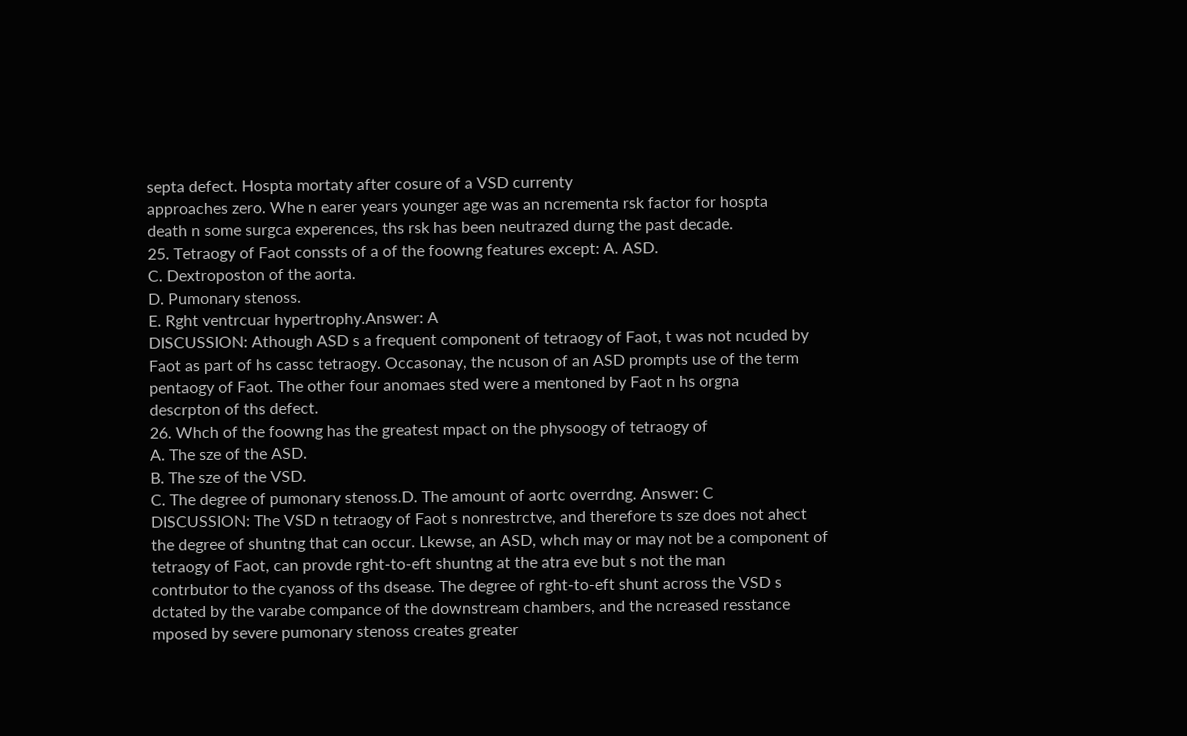septa defect. Hospta mortaty after cosure of a VSD currenty
approaches zero. Whe n earer years younger age was an ncrementa rsk factor for hospta
death n some surgca experences, ths rsk has been neutrazed durng the past decade.
25. Tetraogy of Faot conssts of a of the foowng features except: A. ASD.
C. Dextroposton of the aorta.
D. Pumonary stenoss.
E. Rght ventrcuar hypertrophy.Answer: A
DISCUSSION: Athough ASD s a frequent component of tetraogy of Faot, t was not ncuded by
Faot as part of hs cassc tetraogy. Occasonay, the ncuson of an ASD prompts use of the term
pentaogy of Faot. The other four anomaes sted were a mentoned by Faot n hs orgna
descrpton of ths defect.
26. Whch of the foowng has the greatest mpact on the physoogy of tetraogy of
A. The sze of the ASD.
B. The sze of the VSD.
C. The degree of pumonary stenoss.D. The amount of aortc overrdng. Answer: C
DISCUSSION: The VSD n tetraogy of Faot s nonrestrctve, and therefore ts sze does not ahect
the degree of shuntng that can occur. Lkewse, an ASD, whch may or may not be a component of
tetraogy of Faot, can provde rght-to-eft shuntng at the atra eve but s not the man
contrbutor to the cyanoss of ths dsease. The degree of rght-to-eft shunt across the VSD s
dctated by the varabe compance of the downstream chambers, and the ncreased resstance
mposed by severe pumonary stenoss creates greater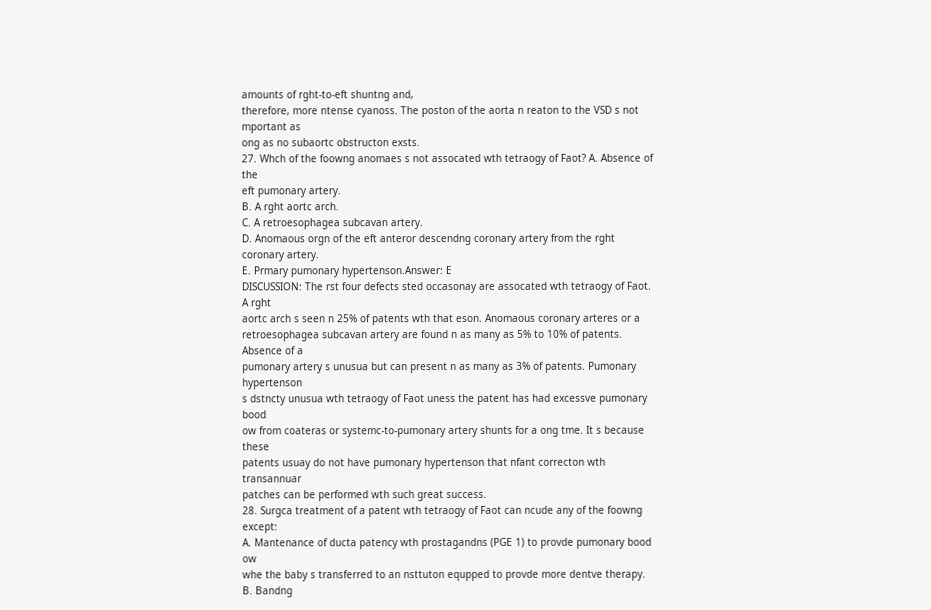amounts of rght-to-eft shuntng and,
therefore, more ntense cyanoss. The poston of the aorta n reaton to the VSD s not mportant as
ong as no subaortc obstructon exsts.
27. Whch of the foowng anomaes s not assocated wth tetraogy of Faot? A. Absence of the
eft pumonary artery.
B. A rght aortc arch.
C. A retroesophagea subcavan artery.
D. Anomaous orgn of the eft anteror descendng coronary artery from the rght coronary artery.
E. Prmary pumonary hypertenson.Answer: E
DISCUSSION: The rst four defects sted occasonay are assocated wth tetraogy of Faot. A rght
aortc arch s seen n 25% of patents wth that eson. Anomaous coronary arteres or a
retroesophagea subcavan artery are found n as many as 5% to 10% of patents. Absence of a
pumonary artery s unusua but can present n as many as 3% of patents. Pumonary hypertenson
s dstncty unusua wth tetraogy of Faot uness the patent has had excessve pumonary bood
ow from coateras or systemc-to-pumonary artery shunts for a ong tme. It s because these
patents usuay do not have pumonary hypertenson that nfant correcton wth transannuar
patches can be performed wth such great success.
28. Surgca treatment of a patent wth tetraogy of Faot can ncude any of the foowng except:
A. Mantenance of ducta patency wth prostagandns (PGE 1) to provde pumonary bood ow
whe the baby s transferred to an nsttuton equpped to provde more dentve therapy.
B. Bandng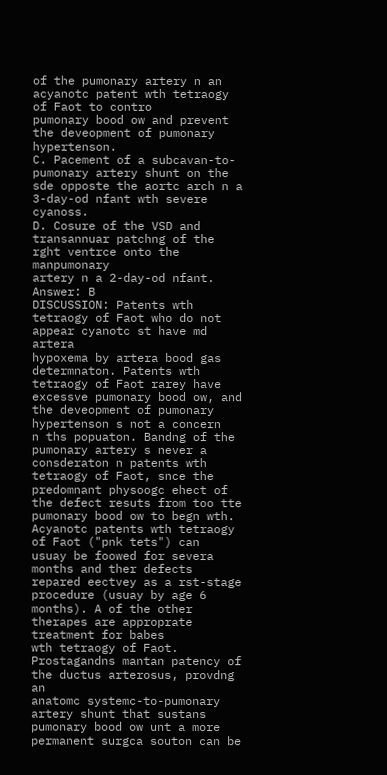of the pumonary artery n an acyanotc patent wth tetraogy of Faot to contro
pumonary bood ow and prevent the deveopment of pumonary hypertenson.
C. Pacement of a subcavan-to-pumonary artery shunt on the sde opposte the aortc arch n a
3-day-od nfant wth severe cyanoss.
D. Cosure of the VSD and transannuar patchng of the rght ventrce onto the manpumonary
artery n a 2-day-od nfant. Answer: B
DISCUSSION: Patents wth tetraogy of Faot who do not appear cyanotc st have md artera
hypoxema by artera bood gas determnaton. Patents wth tetraogy of Faot rarey have
excessve pumonary bood ow, and the deveopment of pumonary hypertenson s not a concern
n ths popuaton. Bandng of the pumonary artery s never a consderaton n patents wth
tetraogy of Faot, snce the predomnant physoogc ehect of the defect resuts from too tte
pumonary bood ow to begn wth. Acyanotc patents wth tetraogy of Faot ("pnk tets") can
usuay be foowed for severa months and ther defects repared eectvey as a rst-stage
procedure (usuay by age 6 months). A of the other therapes are approprate treatment for babes
wth tetraogy of Faot. Prostagandns mantan patency of the ductus arterosus, provdng an
anatomc systemc-to-pumonary artery shunt that sustans pumonary bood ow unt a more
permanent surgca souton can be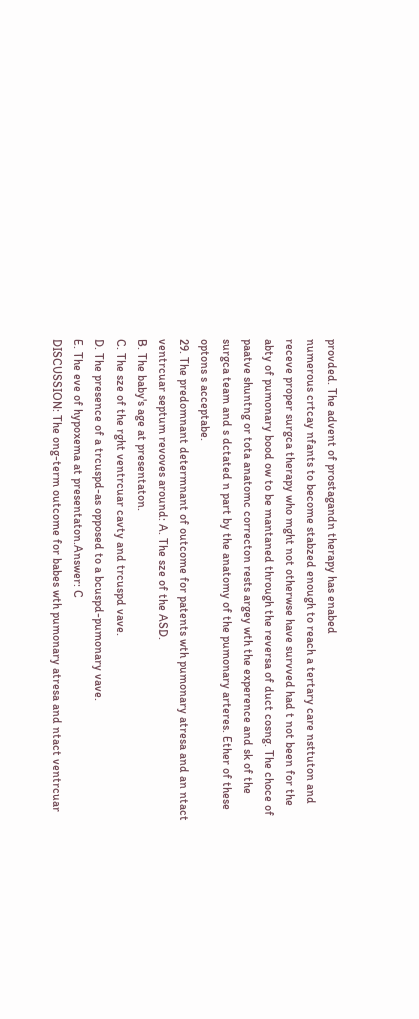provded. The advent of prostagandn therapy has enabed
numerous crtcay nfants to become stabzed enough to reach a tertary care nsttuton and
receve proper surgca therapy who mght not otherwse have survved had t not been for the
abty of pumonary bood ow to be mantaned through the reversa of duct cosng. The choce of
paatve shuntng or tota anatomc correcton rests argey wth the experence and sk of the
surgca team and s dctated n part by the anatomy of the pumonary arteres. Ether of these
optons s acceptabe.
29. The predomnant determnant of outcome for patents wth pumonary atresa and an ntact
ventrcuar septum revoves around: A. The sze of the ASD.
B. The baby's age at presentaton.
C. The sze of the rght ventrcuar cavty and trcuspd vave.
D. The presence of a trcuspd-as opposed to a bcuspd-pumonary vave.
E. The eve of hypoxema at presentaton.Answer: C
DISCUSSION: The ong-term outcome for babes wth pumonary atresa and ntact ventrcuar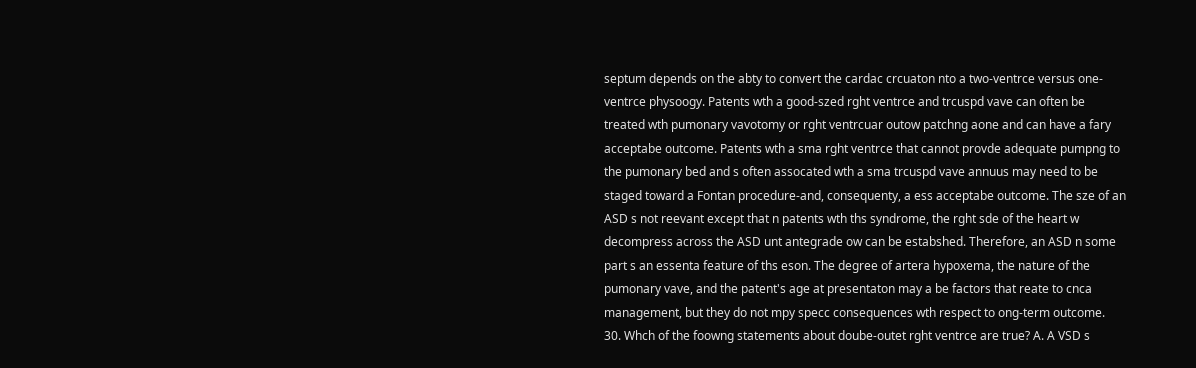septum depends on the abty to convert the cardac crcuaton nto a two-ventrce versus one-
ventrce physoogy. Patents wth a good-szed rght ventrce and trcuspd vave can often be
treated wth pumonary vavotomy or rght ventrcuar outow patchng aone and can have a fary
acceptabe outcome. Patents wth a sma rght ventrce that cannot provde adequate pumpng to
the pumonary bed and s often assocated wth a sma trcuspd vave annuus may need to be
staged toward a Fontan procedure-and, consequenty, a ess acceptabe outcome. The sze of an
ASD s not reevant except that n patents wth ths syndrome, the rght sde of the heart w
decompress across the ASD unt antegrade ow can be estabshed. Therefore, an ASD n some
part s an essenta feature of ths eson. The degree of artera hypoxema, the nature of the
pumonary vave, and the patent's age at presentaton may a be factors that reate to cnca
management, but they do not mpy specc consequences wth respect to ong-term outcome.
30. Whch of the foowng statements about doube-outet rght ventrce are true? A. A VSD s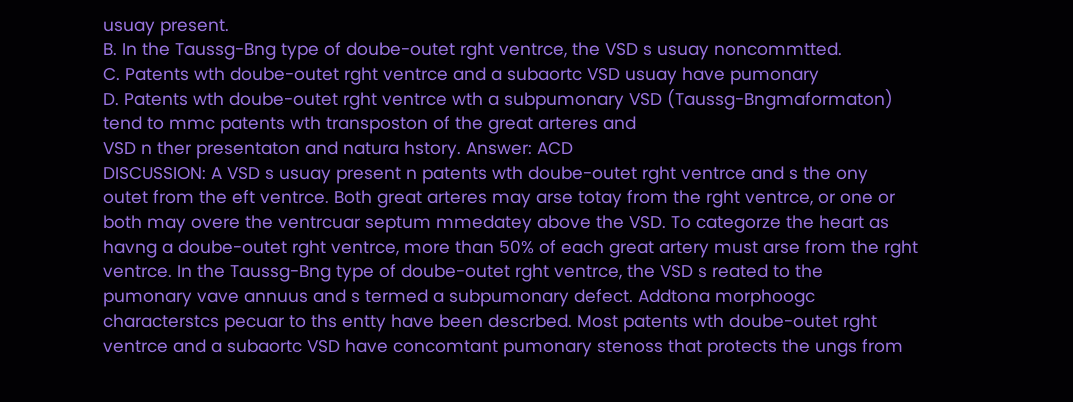usuay present.
B. In the Taussg-Bng type of doube-outet rght ventrce, the VSD s usuay noncommtted.
C. Patents wth doube-outet rght ventrce and a subaortc VSD usuay have pumonary
D. Patents wth doube-outet rght ventrce wth a subpumonary VSD (Taussg-Bngmaformaton)
tend to mmc patents wth transposton of the great arteres and
VSD n ther presentaton and natura hstory. Answer: ACD
DISCUSSION: A VSD s usuay present n patents wth doube-outet rght ventrce and s the ony
outet from the eft ventrce. Both great arteres may arse totay from the rght ventrce, or one or
both may overe the ventrcuar septum mmedatey above the VSD. To categorze the heart as
havng a doube-outet rght ventrce, more than 50% of each great artery must arse from the rght
ventrce. In the Taussg-Bng type of doube-outet rght ventrce, the VSD s reated to the
pumonary vave annuus and s termed a subpumonary defect. Addtona morphoogc
characterstcs pecuar to ths entty have been descrbed. Most patents wth doube-outet rght
ventrce and a subaortc VSD have concomtant pumonary stenoss that protects the ungs from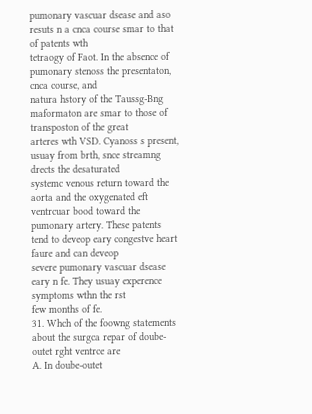pumonary vascuar dsease and aso resuts n a cnca course smar to that of patents wth
tetraogy of Faot. In the absence of pumonary stenoss the presentaton, cnca course, and
natura hstory of the Taussg-Bng maformaton are smar to those of transposton of the great
arteres wth VSD. Cyanoss s present, usuay from brth, snce streamng drects the desaturated
systemc venous return toward the aorta and the oxygenated eft ventrcuar bood toward the
pumonary artery. These patents tend to deveop eary congestve heart faure and can deveop
severe pumonary vascuar dsease eary n fe. They usuay experence symptoms wthn the rst
few months of fe.
31. Whch of the foowng statements about the surgca repar of doube-outet rght ventrce are
A. In doube-outet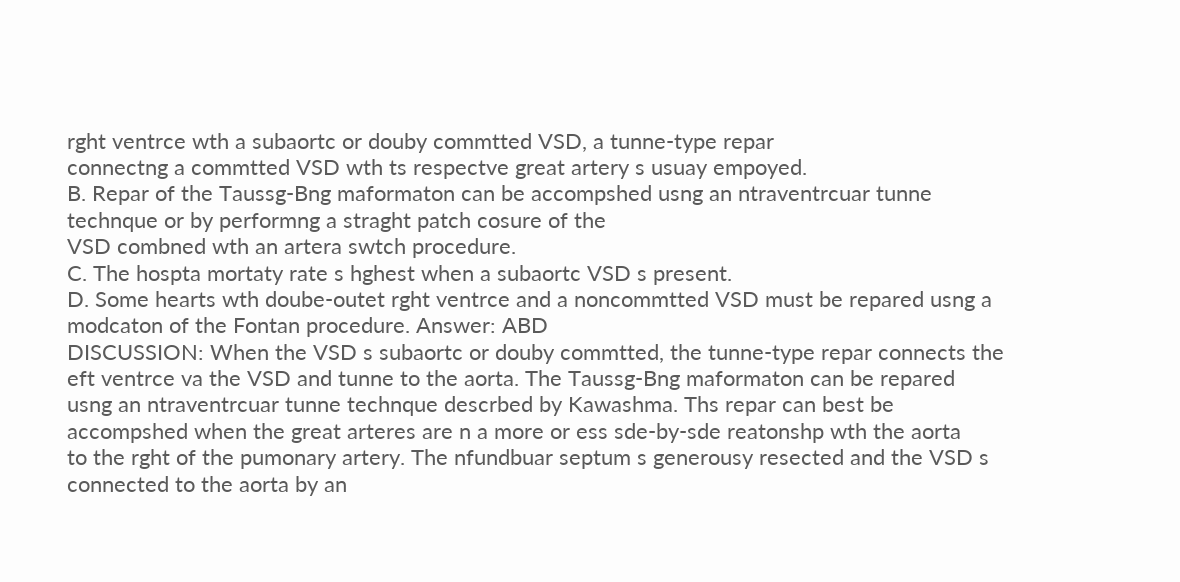rght ventrce wth a subaortc or douby commtted VSD, a tunne-type repar
connectng a commtted VSD wth ts respectve great artery s usuay empoyed.
B. Repar of the Taussg-Bng maformaton can be accompshed usng an ntraventrcuar tunne
technque or by performng a straght patch cosure of the
VSD combned wth an artera swtch procedure.
C. The hospta mortaty rate s hghest when a subaortc VSD s present.
D. Some hearts wth doube-outet rght ventrce and a noncommtted VSD must be repared usng a
modcaton of the Fontan procedure. Answer: ABD
DISCUSSION: When the VSD s subaortc or douby commtted, the tunne-type repar connects the
eft ventrce va the VSD and tunne to the aorta. The Taussg-Bng maformaton can be repared
usng an ntraventrcuar tunne technque descrbed by Kawashma. Ths repar can best be
accompshed when the great arteres are n a more or ess sde-by-sde reatonshp wth the aorta
to the rght of the pumonary artery. The nfundbuar septum s generousy resected and the VSD s
connected to the aorta by an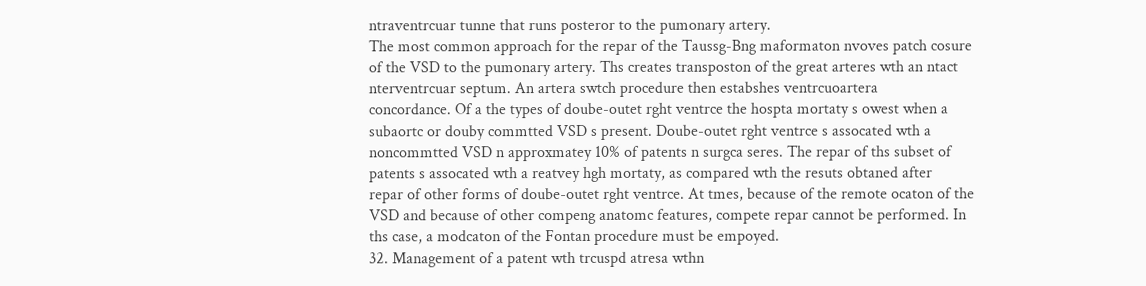ntraventrcuar tunne that runs posteror to the pumonary artery.
The most common approach for the repar of the Taussg-Bng maformaton nvoves patch cosure
of the VSD to the pumonary artery. Ths creates transposton of the great arteres wth an ntact
nterventrcuar septum. An artera swtch procedure then estabshes ventrcuoartera
concordance. Of a the types of doube-outet rght ventrce the hospta mortaty s owest when a
subaortc or douby commtted VSD s present. Doube-outet rght ventrce s assocated wth a
noncommtted VSD n approxmatey 10% of patents n surgca seres. The repar of ths subset of
patents s assocated wth a reatvey hgh mortaty, as compared wth the resuts obtaned after
repar of other forms of doube-outet rght ventrce. At tmes, because of the remote ocaton of the
VSD and because of other compeng anatomc features, compete repar cannot be performed. In
ths case, a modcaton of the Fontan procedure must be empoyed.
32. Management of a patent wth trcuspd atresa wthn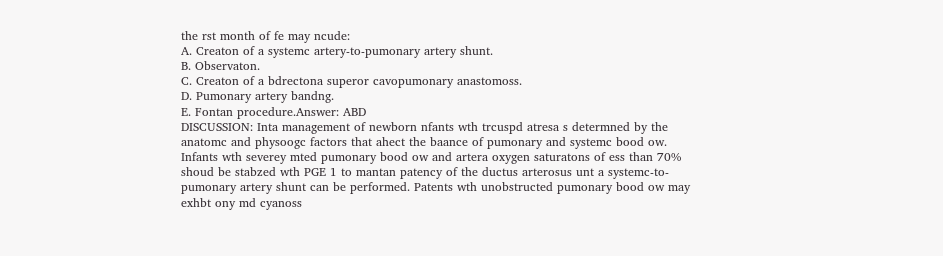the rst month of fe may ncude:
A. Creaton of a systemc artery-to-pumonary artery shunt.
B. Observaton.
C. Creaton of a bdrectona superor cavopumonary anastomoss.
D. Pumonary artery bandng.
E. Fontan procedure.Answer: ABD
DISCUSSION: Inta management of newborn nfants wth trcuspd atresa s determned by the
anatomc and physoogc factors that ahect the baance of pumonary and systemc bood ow.
Infants wth severey mted pumonary bood ow and artera oxygen saturatons of ess than 70%
shoud be stabzed wth PGE 1 to mantan patency of the ductus arterosus unt a systemc-to-
pumonary artery shunt can be performed. Patents wth unobstructed pumonary bood ow may
exhbt ony md cyanoss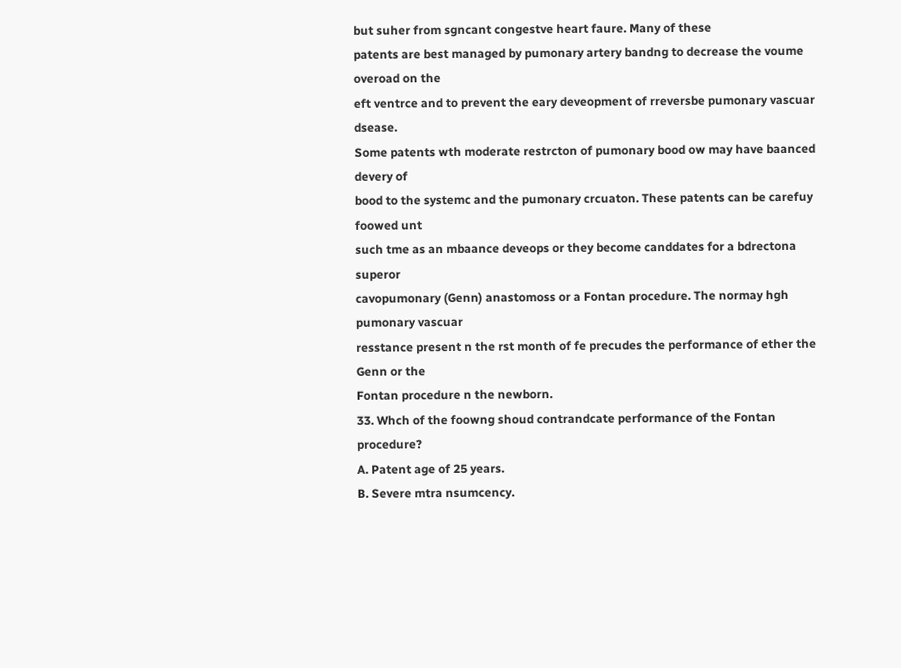but suher from sgncant congestve heart faure. Many of these
patents are best managed by pumonary artery bandng to decrease the voume overoad on the
eft ventrce and to prevent the eary deveopment of rreversbe pumonary vascuar dsease.
Some patents wth moderate restrcton of pumonary bood ow may have baanced devery of
bood to the systemc and the pumonary crcuaton. These patents can be carefuy foowed unt
such tme as an mbaance deveops or they become canddates for a bdrectona superor
cavopumonary (Genn) anastomoss or a Fontan procedure. The normay hgh pumonary vascuar
resstance present n the rst month of fe precudes the performance of ether the Genn or the
Fontan procedure n the newborn.
33. Whch of the foowng shoud contrandcate performance of the Fontan procedure?
A. Patent age of 25 years.
B. Severe mtra nsumcency.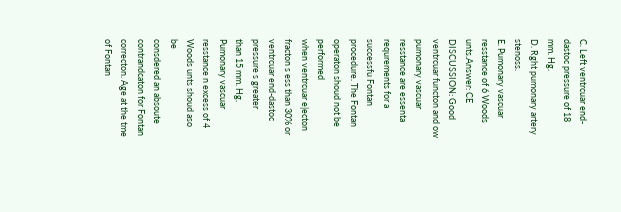C. Left ventrcuar end-dastoc pressure of 18 mm. Hg.
D. Rght pumonary artery stenoss.
E. Pumonary vascuar resstance of 6 Woods unts.Answer: CE
DISCUSSION: Good ventrcuar functon and ow pumonary vascuar resstance are essenta
requrements for a successfu Fontan procedure. The Fontan operaton shoud not be performed
when ventrcuar e|ecton fracton s ess than 30% or ventrcuar end-dastoc pressure s greater
than 15 mm. Hg. Pumonary vascuar resstance n excess of 4 Woods unts shoud aso be
consdered an absoute contrandcaton for Fontan correcton. Age at the tme of Fontan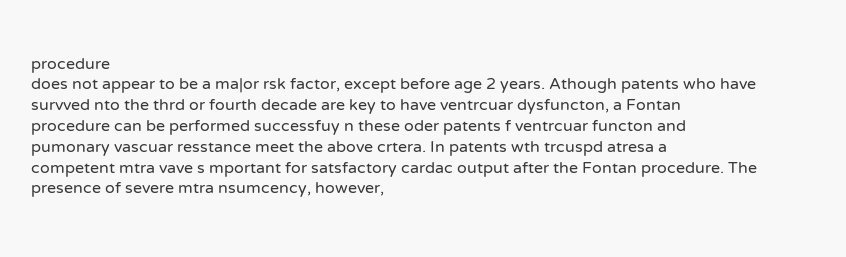procedure
does not appear to be a ma|or rsk factor, except before age 2 years. Athough patents who have
survved nto the thrd or fourth decade are key to have ventrcuar dysfuncton, a Fontan
procedure can be performed successfuy n these oder patents f ventrcuar functon and
pumonary vascuar resstance meet the above crtera. In patents wth trcuspd atresa a
competent mtra vave s mportant for satsfactory cardac output after the Fontan procedure. The
presence of severe mtra nsumcency, however,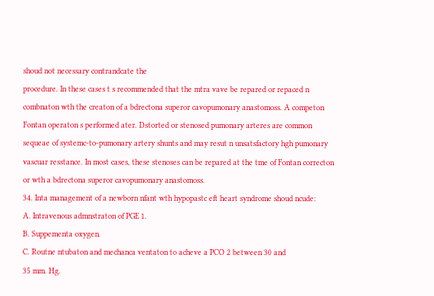shoud not necessary contrandcate the
procedure. In these cases t s recommended that the mtra vave be repared or repaced n
combnaton wth the creaton of a bdrectona superor cavopumonary anastomoss. A competon
Fontan operaton s performed ater. Dstorted or stenosed pumonary arteres are common
sequeae of systemc-to-pumonary artery shunts and may resut n unsatsfactory hgh pumonary
vascuar resstance. In most cases, these stenoses can be repared at the tme of Fontan correcton
or wth a bdrectona superor cavopumonary anastomoss.
34. Inta management of a newborn nfant wth hypopastc eft heart syndrome shoud ncude:
A. Intravenous admnstraton of PGE 1.
B. Suppementa oxygen.
C. Routne ntubaton and mechanca ventaton to acheve a PCO 2 between 30 and
35 mm. Hg.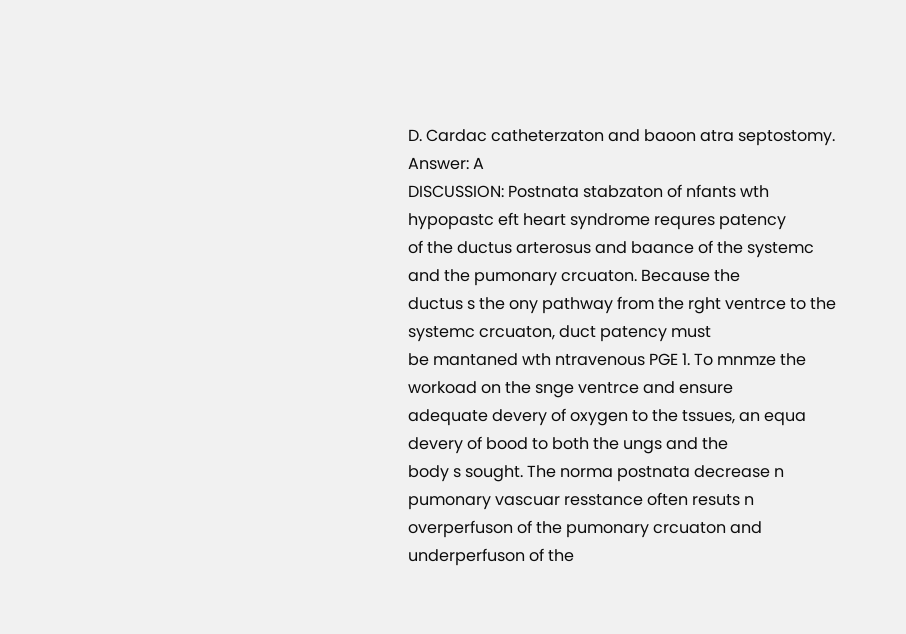D. Cardac catheterzaton and baoon atra septostomy. Answer: A
DISCUSSION: Postnata stabzaton of nfants wth hypopastc eft heart syndrome requres patency
of the ductus arterosus and baance of the systemc and the pumonary crcuaton. Because the
ductus s the ony pathway from the rght ventrce to the systemc crcuaton, duct patency must
be mantaned wth ntravenous PGE 1. To mnmze the workoad on the snge ventrce and ensure
adequate devery of oxygen to the tssues, an equa devery of bood to both the ungs and the
body s sought. The norma postnata decrease n pumonary vascuar resstance often resuts n
overperfuson of the pumonary crcuaton and underperfuson of the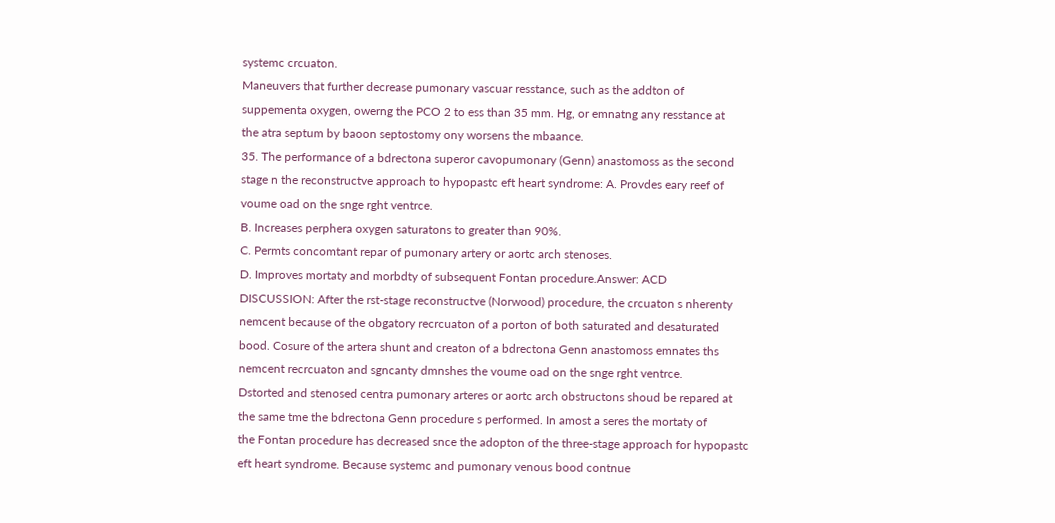systemc crcuaton.
Maneuvers that further decrease pumonary vascuar resstance, such as the addton of
suppementa oxygen, owerng the PCO 2 to ess than 35 mm. Hg, or emnatng any resstance at
the atra septum by baoon septostomy ony worsens the mbaance.
35. The performance of a bdrectona superor cavopumonary (Genn) anastomoss as the second
stage n the reconstructve approach to hypopastc eft heart syndrome: A. Provdes eary reef of
voume oad on the snge rght ventrce.
B. Increases perphera oxygen saturatons to greater than 90%.
C. Permts concomtant repar of pumonary artery or aortc arch stenoses.
D. Improves mortaty and morbdty of subsequent Fontan procedure.Answer: ACD
DISCUSSION: After the rst-stage reconstructve (Norwood) procedure, the crcuaton s nherenty
nemcent because of the obgatory recrcuaton of a porton of both saturated and desaturated
bood. Cosure of the artera shunt and creaton of a bdrectona Genn anastomoss emnates ths
nemcent recrcuaton and sgncanty dmnshes the voume oad on the snge rght ventrce.
Dstorted and stenosed centra pumonary arteres or aortc arch obstructons shoud be repared at
the same tme the bdrectona Genn procedure s performed. In amost a seres the mortaty of
the Fontan procedure has decreased snce the adopton of the three-stage approach for hypopastc
eft heart syndrome. Because systemc and pumonary venous bood contnue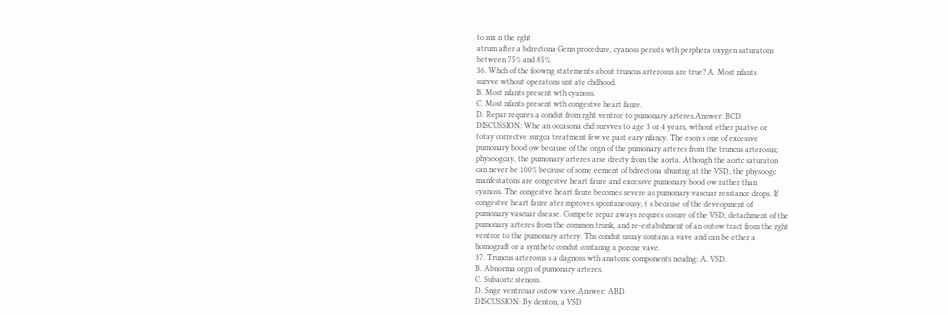to mx n the rght
atrum after a bdrectona Genn procedure, cyanoss perssts wth perphera oxygen saturatons
between 75% and 85%.
36. Whch of the foowng statements about truncus arterosus are true? A. Most nfants
survve wthout operatons unt ate chdhood.
B. Most nfants present wth cyanoss.
C. Most nfants present wth congestve heart faure.
D. Repar requres a condut from rght ventrce to pumonary arteres.Answer: BCD
DISCUSSION: Whe an occasona chd survves to age 3 or 4 years, wthout ether paatve or
totay correctve surgca treatment few ve past eary nfancy. The eson s one of excessve
pumonary bood ow because of the orgn of the pumonary arteres from the truncus arterosus;
physoogcay, the pumonary arteres arse drecty from the aorta. Athough the aortc saturaton
can never be 100% because of some eement of bdrectona shuntng at the VSD, the physoogc
manfestatons are congestve heart faure and excessve pumonary bood ow rather than
cyanoss. The congestve heart faure becomes severe as pumonary vascuar resstance drops. If
congestve heart faure ater mproves spontaneousy, t s because of the deveopment of
pumonary vascuar dsease. Compete repar aways requres cosure of the VSD, detachment of the
pumonary arteres from the common trunk, and re-estabshment of an outow tract from the rght
ventrce to the pumonary artery. Ths condut usuay contans a vave and can be ether a
homograft or a synthetc condut contanng a porcne vave.
37. Truncus arterosus s a dagnoss wth anatomc components ncudng: A. VSD.
B. Abnorma orgn of pumonary arteres.
C. Subaortc stenoss.
D. Snge ventrcuar outow vave.Answer: ABD
DISCUSSION: By denton, a VSD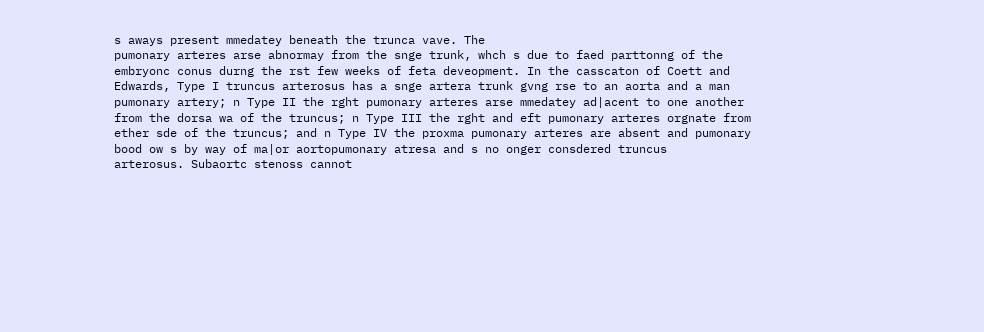s aways present mmedatey beneath the trunca vave. The
pumonary arteres arse abnormay from the snge trunk, whch s due to faed parttonng of the
embryonc conus durng the rst few weeks of feta deveopment. In the casscaton of Coett and
Edwards, Type I truncus arterosus has a snge artera trunk gvng rse to an aorta and a man
pumonary artery; n Type II the rght pumonary arteres arse mmedatey ad|acent to one another
from the dorsa wa of the truncus; n Type III the rght and eft pumonary arteres orgnate from
ether sde of the truncus; and n Type IV the proxma pumonary arteres are absent and pumonary
bood ow s by way of ma|or aortopumonary atresa and s no onger consdered truncus
arterosus. Subaortc stenoss cannot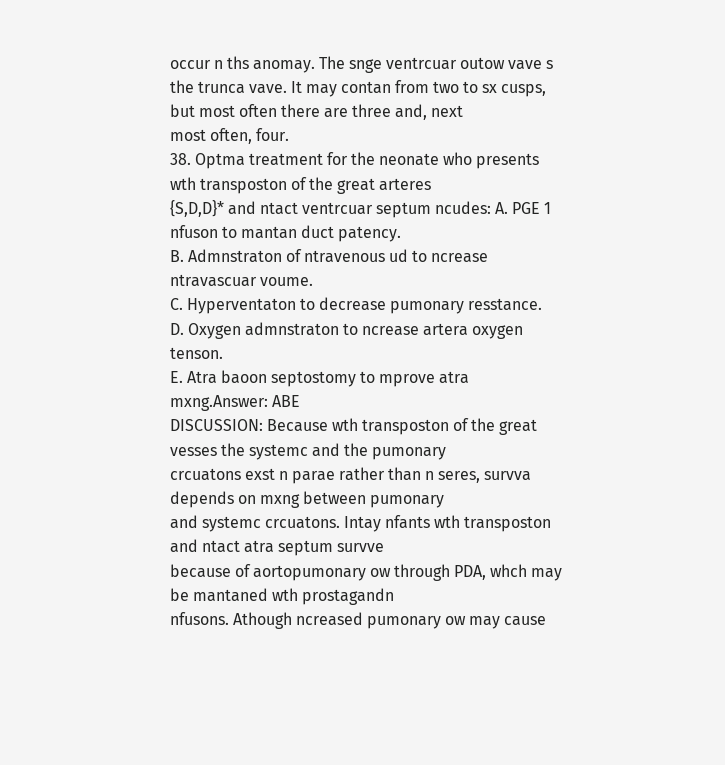occur n ths anomay. The snge ventrcuar outow vave s
the trunca vave. It may contan from two to sx cusps, but most often there are three and, next
most often, four.
38. Optma treatment for the neonate who presents wth transposton of the great arteres
{S,D,D}* and ntact ventrcuar septum ncudes: A. PGE 1 nfuson to mantan duct patency.
B. Admnstraton of ntravenous ud to ncrease ntravascuar voume.
C. Hyperventaton to decrease pumonary resstance.
D. Oxygen admnstraton to ncrease artera oxygen tenson.
E. Atra baoon septostomy to mprove atra mxng.Answer: ABE
DISCUSSION: Because wth transposton of the great vesses the systemc and the pumonary
crcuatons exst n parae rather than n seres, survva depends on mxng between pumonary
and systemc crcuatons. Intay nfants wth transposton and ntact atra septum survve
because of aortopumonary ow through PDA, whch may be mantaned wth prostagandn
nfusons. Athough ncreased pumonary ow may cause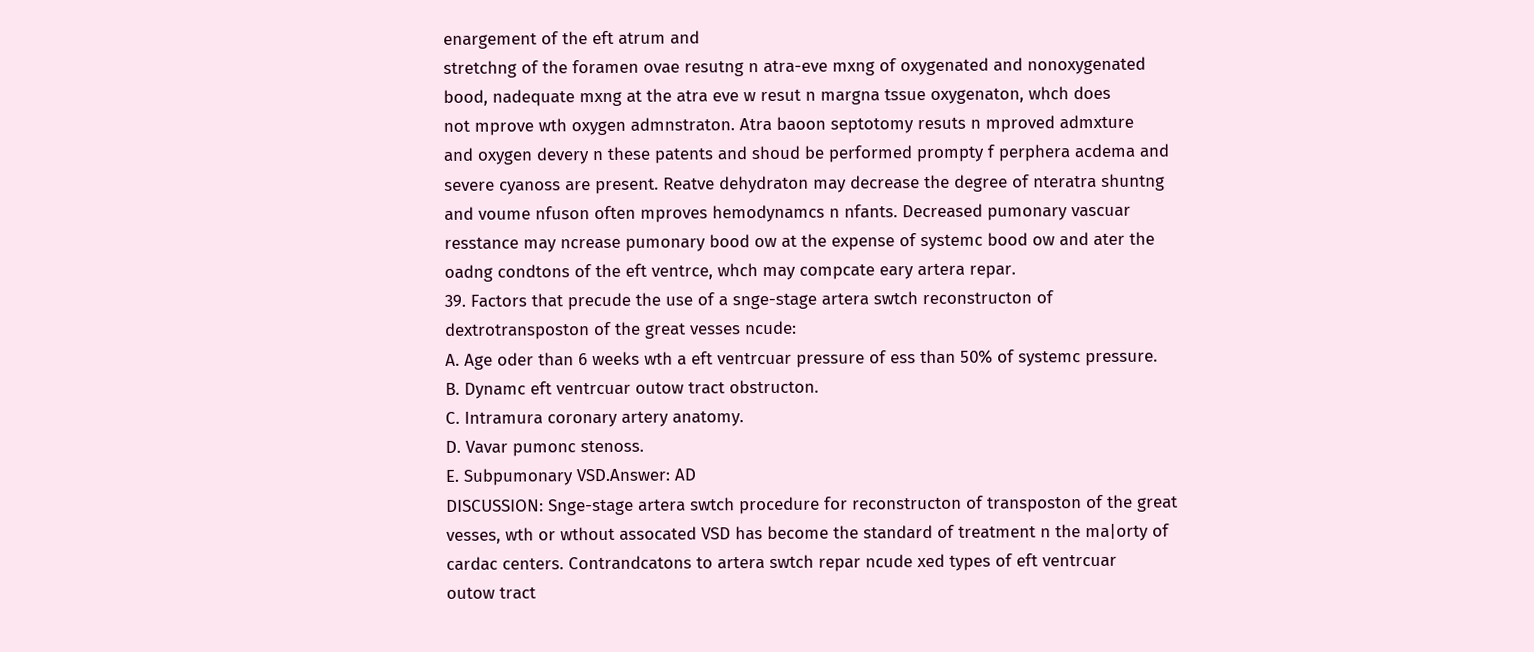enargement of the eft atrum and
stretchng of the foramen ovae resutng n atra-eve mxng of oxygenated and nonoxygenated
bood, nadequate mxng at the atra eve w resut n margna tssue oxygenaton, whch does
not mprove wth oxygen admnstraton. Atra baoon septotomy resuts n mproved admxture
and oxygen devery n these patents and shoud be performed prompty f perphera acdema and
severe cyanoss are present. Reatve dehydraton may decrease the degree of nteratra shuntng
and voume nfuson often mproves hemodynamcs n nfants. Decreased pumonary vascuar
resstance may ncrease pumonary bood ow at the expense of systemc bood ow and ater the
oadng condtons of the eft ventrce, whch may compcate eary artera repar.
39. Factors that precude the use of a snge-stage artera swtch reconstructon of
dextrotransposton of the great vesses ncude:
A. Age oder than 6 weeks wth a eft ventrcuar pressure of ess than 50% of systemc pressure.
B. Dynamc eft ventrcuar outow tract obstructon.
C. Intramura coronary artery anatomy.
D. Vavar pumonc stenoss.
E. Subpumonary VSD.Answer: AD
DISCUSSION: Snge-stage artera swtch procedure for reconstructon of transposton of the great
vesses, wth or wthout assocated VSD has become the standard of treatment n the ma|orty of
cardac centers. Contrandcatons to artera swtch repar ncude xed types of eft ventrcuar
outow tract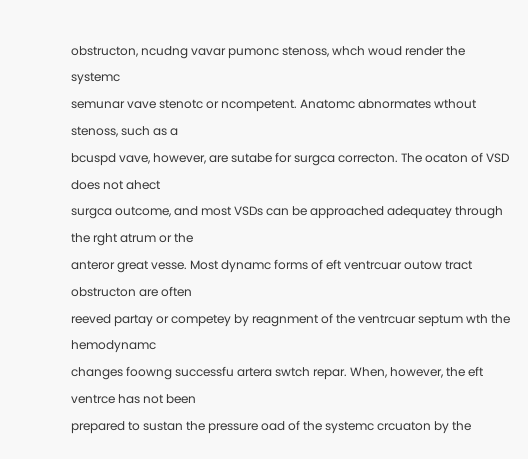obstructon, ncudng vavar pumonc stenoss, whch woud render the systemc
semunar vave stenotc or ncompetent. Anatomc abnormates wthout stenoss, such as a
bcuspd vave, however, are sutabe for surgca correcton. The ocaton of VSD does not ahect
surgca outcome, and most VSDs can be approached adequatey through the rght atrum or the
anteror great vesse. Most dynamc forms of eft ventrcuar outow tract obstructon are often
reeved partay or competey by reagnment of the ventrcuar septum wth the hemodynamc
changes foowng successfu artera swtch repar. When, however, the eft ventrce has not been
prepared to sustan the pressure oad of the systemc crcuaton by the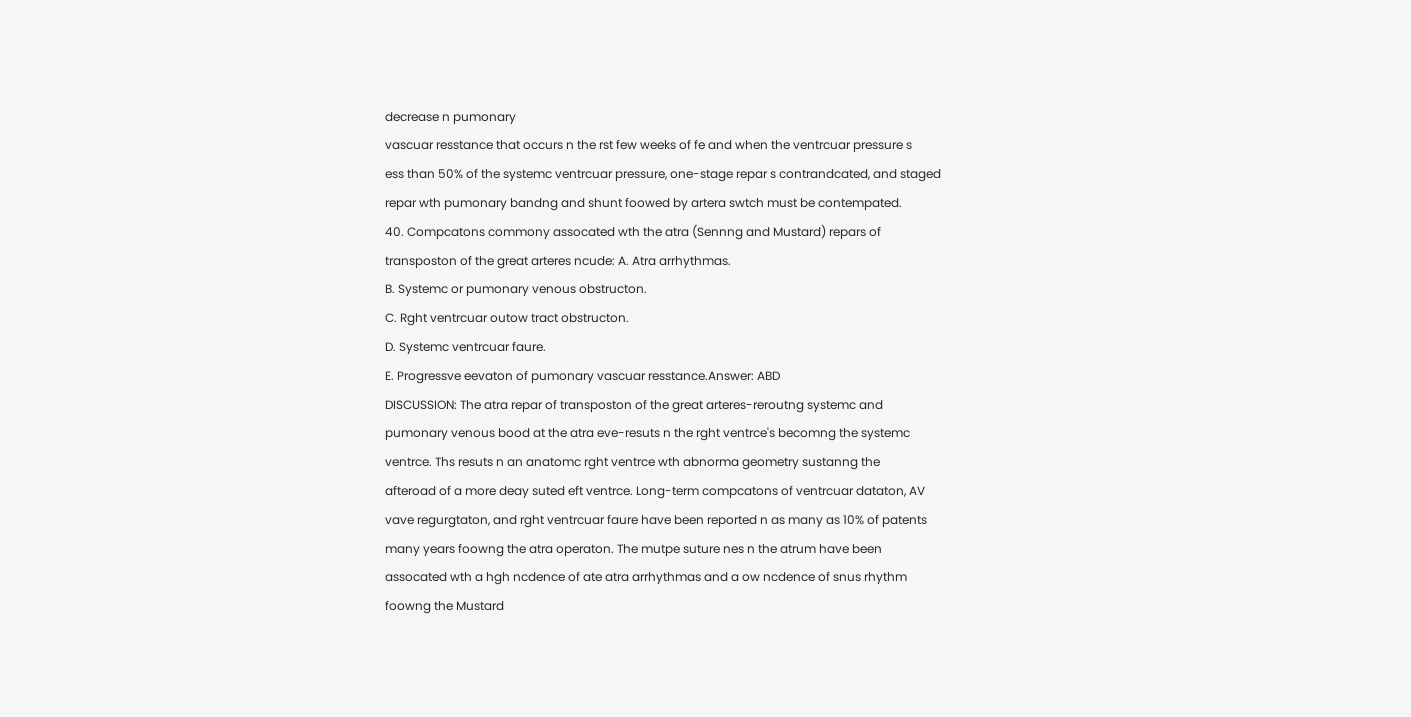decrease n pumonary
vascuar resstance that occurs n the rst few weeks of fe and when the ventrcuar pressure s
ess than 50% of the systemc ventrcuar pressure, one-stage repar s contrandcated, and staged
repar wth pumonary bandng and shunt foowed by artera swtch must be contempated.
40. Compcatons commony assocated wth the atra (Sennng and Mustard) repars of
transposton of the great arteres ncude: A. Atra arrhythmas.
B. Systemc or pumonary venous obstructon.
C. Rght ventrcuar outow tract obstructon.
D. Systemc ventrcuar faure.
E. Progressve eevaton of pumonary vascuar resstance.Answer: ABD
DISCUSSION: The atra repar of transposton of the great arteres-reroutng systemc and
pumonary venous bood at the atra eve-resuts n the rght ventrce's becomng the systemc
ventrce. Ths resuts n an anatomc rght ventrce wth abnorma geometry sustanng the
afteroad of a more deay suted eft ventrce. Long-term compcatons of ventrcuar dataton, AV
vave regurgtaton, and rght ventrcuar faure have been reported n as many as 10% of patents
many years foowng the atra operaton. The mutpe suture nes n the atrum have been
assocated wth a hgh ncdence of ate atra arrhythmas and a ow ncdence of snus rhythm
foowng the Mustard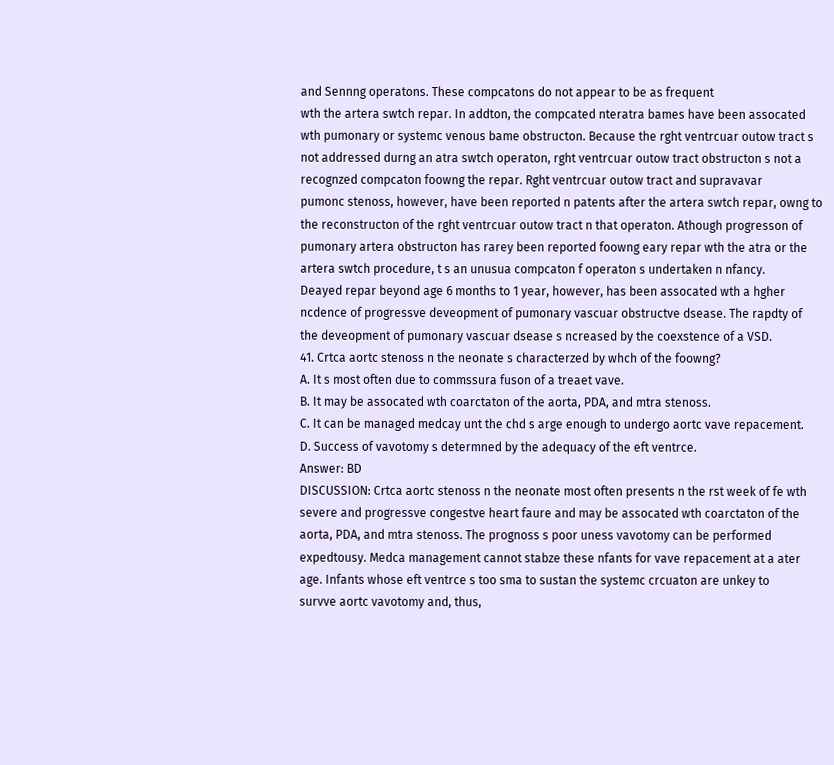and Sennng operatons. These compcatons do not appear to be as frequent
wth the artera swtch repar. In addton, the compcated nteratra bames have been assocated
wth pumonary or systemc venous bame obstructon. Because the rght ventrcuar outow tract s
not addressed durng an atra swtch operaton, rght ventrcuar outow tract obstructon s not a
recognzed compcaton foowng the repar. Rght ventrcuar outow tract and supravavar
pumonc stenoss, however, have been reported n patents after the artera swtch repar, owng to
the reconstructon of the rght ventrcuar outow tract n that operaton. Athough progresson of
pumonary artera obstructon has rarey been reported foowng eary repar wth the atra or the
artera swtch procedure, t s an unusua compcaton f operaton s undertaken n nfancy.
Deayed repar beyond age 6 months to 1 year, however, has been assocated wth a hgher
ncdence of progressve deveopment of pumonary vascuar obstructve dsease. The rapdty of
the deveopment of pumonary vascuar dsease s ncreased by the coexstence of a VSD.
41. Crtca aortc stenoss n the neonate s characterzed by whch of the foowng?
A. It s most often due to commssura fuson of a treaet vave.
B. It may be assocated wth coarctaton of the aorta, PDA, and mtra stenoss.
C. It can be managed medcay unt the chd s arge enough to undergo aortc vave repacement.
D. Success of vavotomy s determned by the adequacy of the eft ventrce.
Answer: BD
DISCUSSION: Crtca aortc stenoss n the neonate most often presents n the rst week of fe wth
severe and progressve congestve heart faure and may be assocated wth coarctaton of the
aorta, PDA, and mtra stenoss. The prognoss s poor uness vavotomy can be performed
expedtousy. Medca management cannot stabze these nfants for vave repacement at a ater
age. Infants whose eft ventrce s too sma to sustan the systemc crcuaton are unkey to
survve aortc vavotomy and, thus,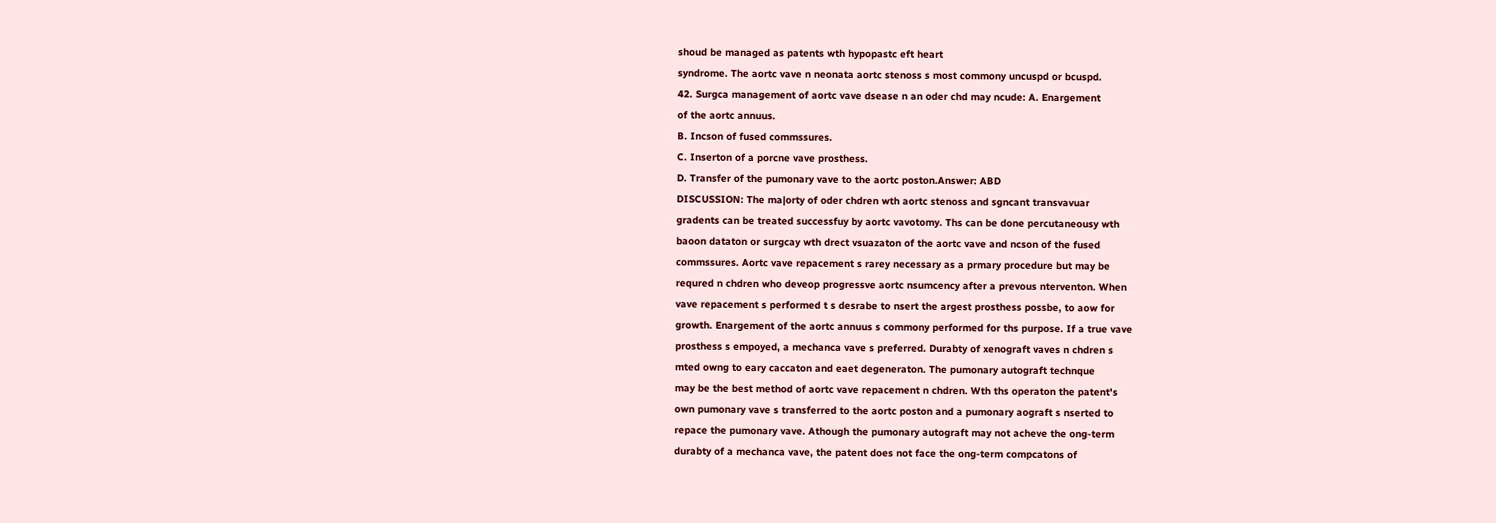shoud be managed as patents wth hypopastc eft heart
syndrome. The aortc vave n neonata aortc stenoss s most commony uncuspd or bcuspd.
42. Surgca management of aortc vave dsease n an oder chd may ncude: A. Enargement
of the aortc annuus.
B. Incson of fused commssures.
C. Inserton of a porcne vave prosthess.
D. Transfer of the pumonary vave to the aortc poston.Answer: ABD
DISCUSSION: The ma|orty of oder chdren wth aortc stenoss and sgncant transvavuar
gradents can be treated successfuy by aortc vavotomy. Ths can be done percutaneousy wth
baoon dataton or surgcay wth drect vsuazaton of the aortc vave and ncson of the fused
commssures. Aortc vave repacement s rarey necessary as a prmary procedure but may be
requred n chdren who deveop progressve aortc nsumcency after a prevous nterventon. When
vave repacement s performed t s desrabe to nsert the argest prosthess possbe, to aow for
growth. Enargement of the aortc annuus s commony performed for ths purpose. If a true vave
prosthess s empoyed, a mechanca vave s preferred. Durabty of xenograft vaves n chdren s
mted owng to eary caccaton and eaet degeneraton. The pumonary autograft technque
may be the best method of aortc vave repacement n chdren. Wth ths operaton the patent's
own pumonary vave s transferred to the aortc poston and a pumonary aograft s nserted to
repace the pumonary vave. Athough the pumonary autograft may not acheve the ong-term
durabty of a mechanca vave, the patent does not face the ong-term compcatons of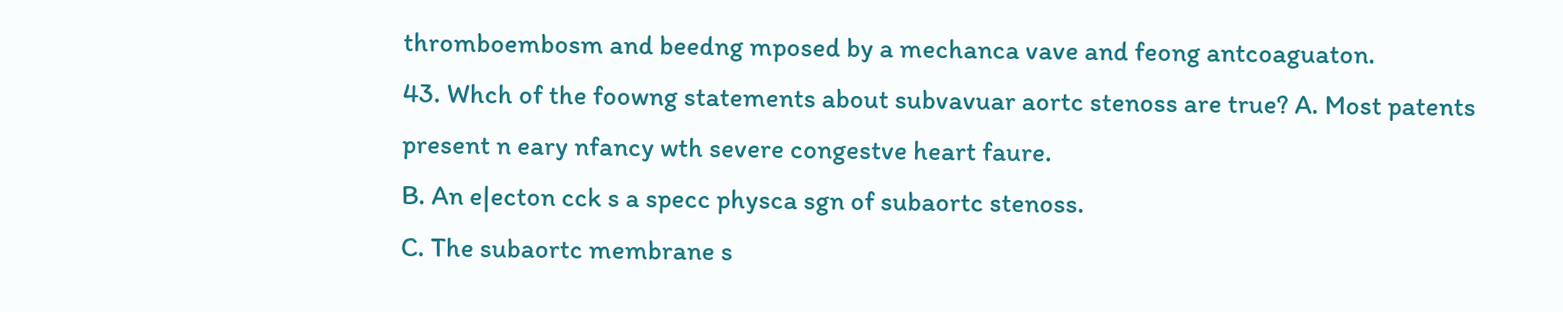thromboembosm and beedng mposed by a mechanca vave and feong antcoaguaton.
43. Whch of the foowng statements about subvavuar aortc stenoss are true? A. Most patents
present n eary nfancy wth severe congestve heart faure.
B. An e|ecton cck s a specc physca sgn of subaortc stenoss.
C. The subaortc membrane s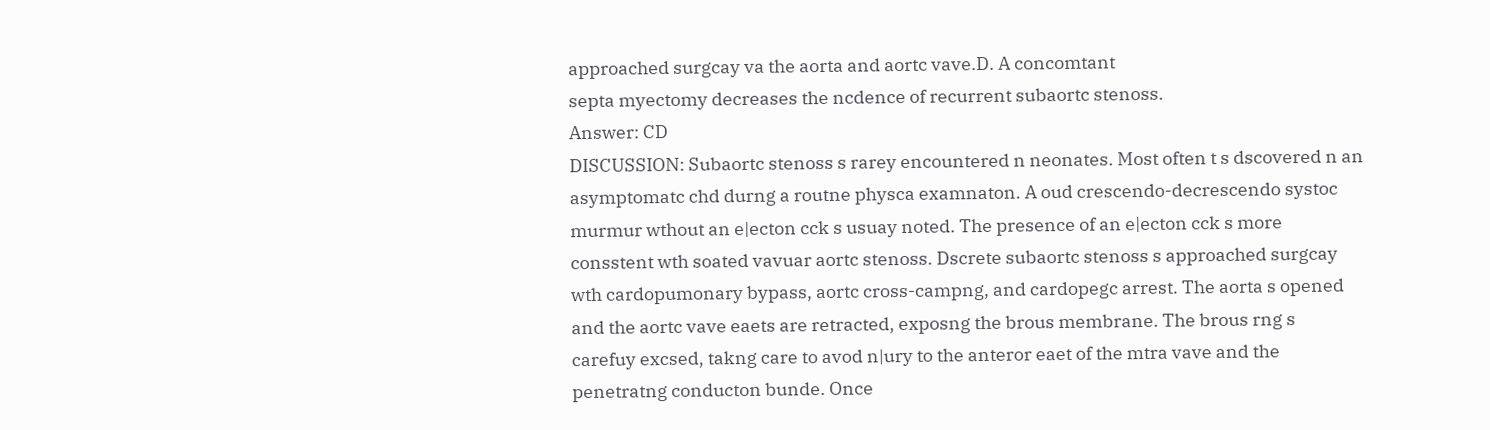approached surgcay va the aorta and aortc vave.D. A concomtant
septa myectomy decreases the ncdence of recurrent subaortc stenoss.
Answer: CD
DISCUSSION: Subaortc stenoss s rarey encountered n neonates. Most often t s dscovered n an
asymptomatc chd durng a routne physca examnaton. A oud crescendo-decrescendo systoc
murmur wthout an e|ecton cck s usuay noted. The presence of an e|ecton cck s more
consstent wth soated vavuar aortc stenoss. Dscrete subaortc stenoss s approached surgcay
wth cardopumonary bypass, aortc cross-campng, and cardopegc arrest. The aorta s opened
and the aortc vave eaets are retracted, exposng the brous membrane. The brous rng s
carefuy excsed, takng care to avod n|ury to the anteror eaet of the mtra vave and the
penetratng conducton bunde. Once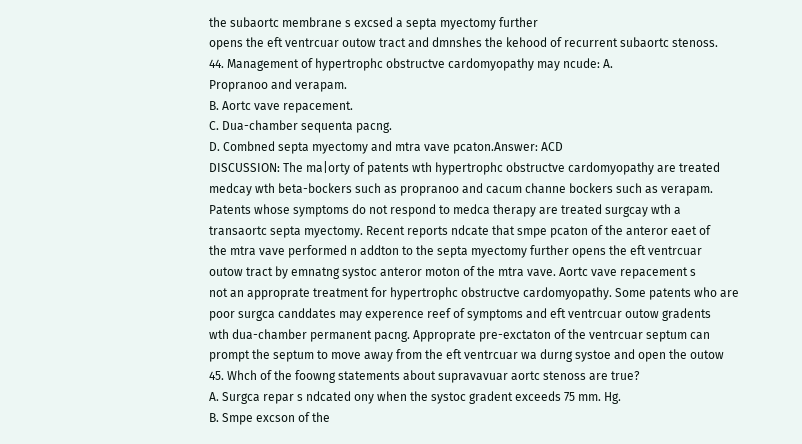the subaortc membrane s excsed a septa myectomy further
opens the eft ventrcuar outow tract and dmnshes the kehood of recurrent subaortc stenoss.
44. Management of hypertrophc obstructve cardomyopathy may ncude: A.
Propranoo and verapam.
B. Aortc vave repacement.
C. Dua-chamber sequenta pacng.
D. Combned septa myectomy and mtra vave pcaton.Answer: ACD
DISCUSSION: The ma|orty of patents wth hypertrophc obstructve cardomyopathy are treated
medcay wth beta-bockers such as propranoo and cacum channe bockers such as verapam.
Patents whose symptoms do not respond to medca therapy are treated surgcay wth a
transaortc septa myectomy. Recent reports ndcate that smpe pcaton of the anteror eaet of
the mtra vave performed n addton to the septa myectomy further opens the eft ventrcuar
outow tract by emnatng systoc anteror moton of the mtra vave. Aortc vave repacement s
not an approprate treatment for hypertrophc obstructve cardomyopathy. Some patents who are
poor surgca canddates may experence reef of symptoms and eft ventrcuar outow gradents
wth dua-chamber permanent pacng. Approprate pre-exctaton of the ventrcuar septum can
prompt the septum to move away from the eft ventrcuar wa durng systoe and open the outow
45. Whch of the foowng statements about supravavuar aortc stenoss are true?
A. Surgca repar s ndcated ony when the systoc gradent exceeds 75 mm. Hg.
B. Smpe excson of the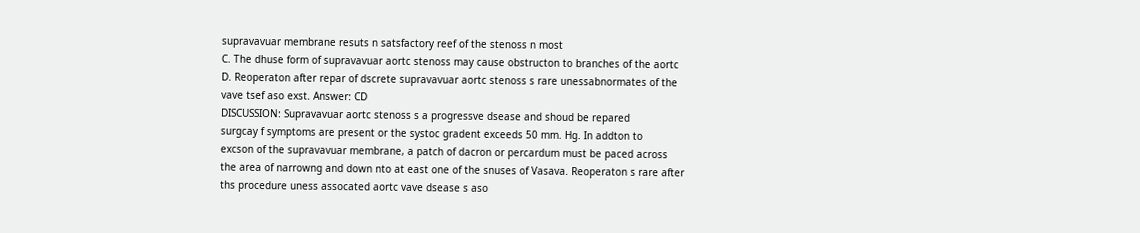supravavuar membrane resuts n satsfactory reef of the stenoss n most
C. The dhuse form of supravavuar aortc stenoss may cause obstructon to branches of the aortc
D. Reoperaton after repar of dscrete supravavuar aortc stenoss s rare unessabnormates of the
vave tsef aso exst. Answer: CD
DISCUSSION: Supravavuar aortc stenoss s a progressve dsease and shoud be repared
surgcay f symptoms are present or the systoc gradent exceeds 50 mm. Hg. In addton to
excson of the supravavuar membrane, a patch of dacron or percardum must be paced across
the area of narrowng and down nto at east one of the snuses of Vasava. Reoperaton s rare after
ths procedure uness assocated aortc vave dsease s aso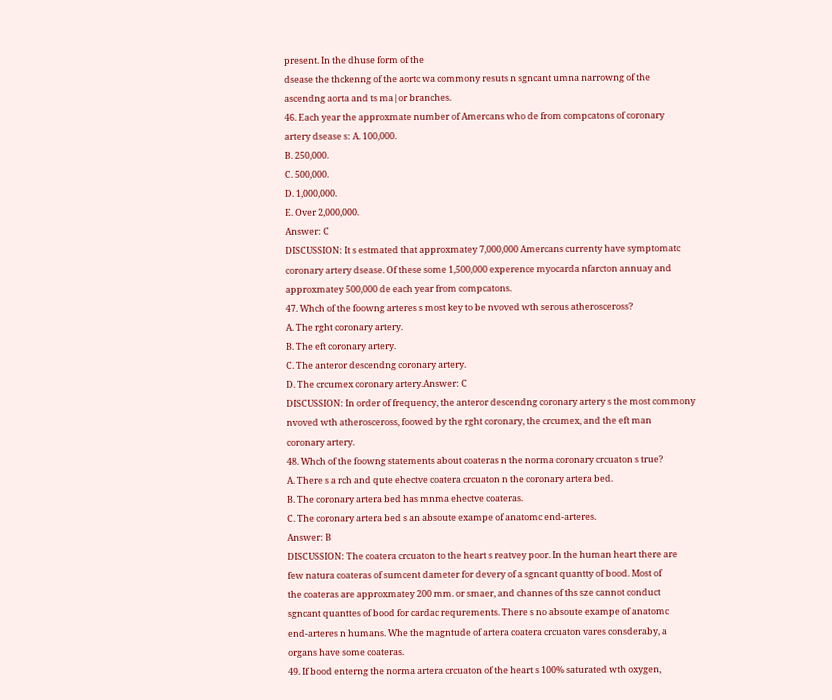present. In the dhuse form of the
dsease the thckenng of the aortc wa commony resuts n sgncant umna narrowng of the
ascendng aorta and ts ma|or branches.
46. Each year the approxmate number of Amercans who de from compcatons of coronary
artery dsease s: A. 100,000.
B. 250,000.
C. 500,000.
D. 1,000,000.
E. Over 2,000,000.
Answer: C
DISCUSSION: It s estmated that approxmatey 7,000,000 Amercans currenty have symptomatc
coronary artery dsease. Of these some 1,500,000 experence myocarda nfarcton annuay and
approxmatey 500,000 de each year from compcatons.
47. Whch of the foowng arteres s most key to be nvoved wth serous atherosceross?
A. The rght coronary artery.
B. The eft coronary artery.
C. The anteror descendng coronary artery.
D. The crcumex coronary artery.Answer: C
DISCUSSION: In order of frequency, the anteror descendng coronary artery s the most commony
nvoved wth atherosceross, foowed by the rght coronary, the crcumex, and the eft man
coronary artery.
48. Whch of the foowng statements about coateras n the norma coronary crcuaton s true?
A. There s a rch and qute ehectve coatera crcuaton n the coronary artera bed.
B. The coronary artera bed has mnma ehectve coateras.
C. The coronary artera bed s an absoute exampe of anatomc end-arteres.
Answer: B
DISCUSSION: The coatera crcuaton to the heart s reatvey poor. In the human heart there are
few natura coateras of sumcent dameter for devery of a sgncant quantty of bood. Most of
the coateras are approxmatey 200 mm. or smaer, and channes of ths sze cannot conduct
sgncant quanttes of bood for cardac requrements. There s no absoute exampe of anatomc
end-arteres n humans. Whe the magntude of artera coatera crcuaton vares consderaby, a
organs have some coateras.
49. If bood enterng the norma artera crcuaton of the heart s 100% saturated wth oxygen,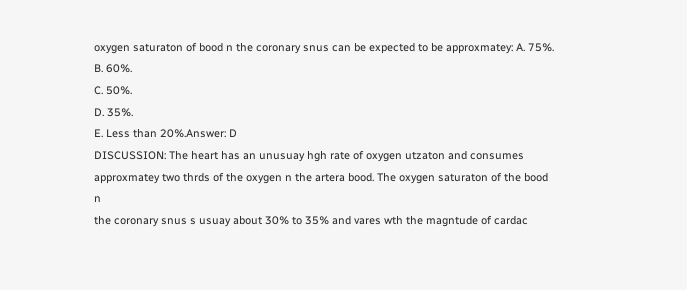oxygen saturaton of bood n the coronary snus can be expected to be approxmatey: A. 75%.
B. 60%.
C. 50%.
D. 35%.
E. Less than 20%.Answer: D
DISCUSSION: The heart has an unusuay hgh rate of oxygen utzaton and consumes
approxmatey two thrds of the oxygen n the artera bood. The oxygen saturaton of the bood n
the coronary snus s usuay about 30% to 35% and vares wth the magntude of cardac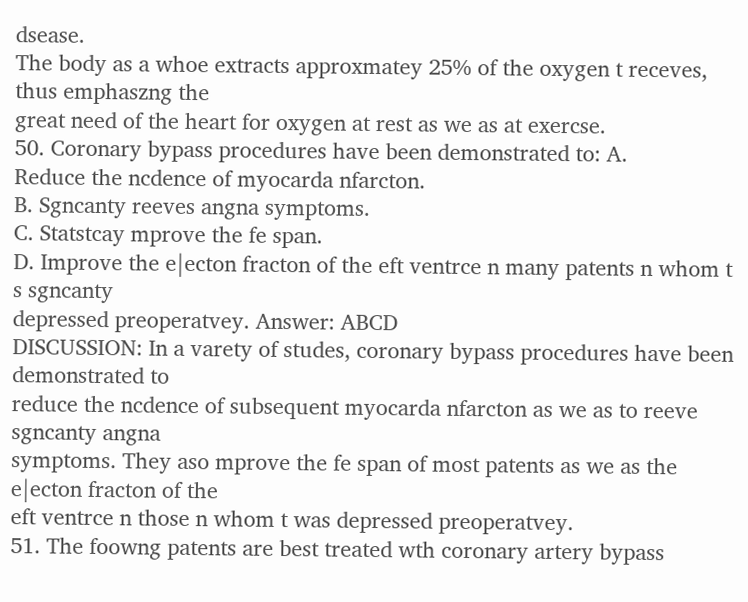dsease.
The body as a whoe extracts approxmatey 25% of the oxygen t receves, thus emphaszng the
great need of the heart for oxygen at rest as we as at exercse.
50. Coronary bypass procedures have been demonstrated to: A.
Reduce the ncdence of myocarda nfarcton.
B. Sgncanty reeves angna symptoms.
C. Statstcay mprove the fe span.
D. Improve the e|ecton fracton of the eft ventrce n many patents n whom t s sgncanty
depressed preoperatvey. Answer: ABCD
DISCUSSION: In a varety of studes, coronary bypass procedures have been demonstrated to
reduce the ncdence of subsequent myocarda nfarcton as we as to reeve sgncanty angna
symptoms. They aso mprove the fe span of most patents as we as the e|ecton fracton of the
eft ventrce n those n whom t was depressed preoperatvey.
51. The foowng patents are best treated wth coronary artery bypass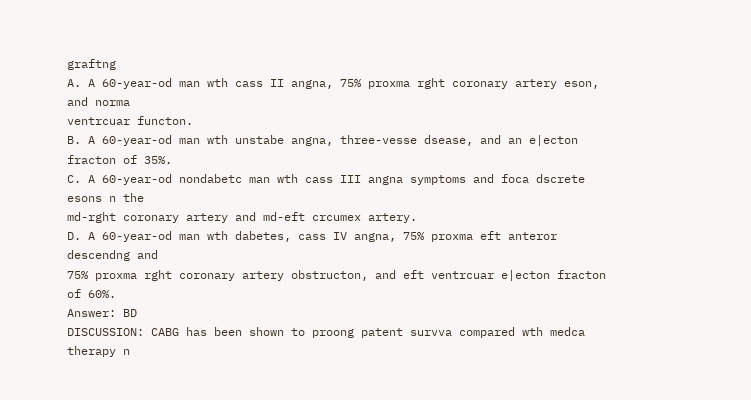graftng
A. A 60-year-od man wth cass II angna, 75% proxma rght coronary artery eson, and norma
ventrcuar functon.
B. A 60-year-od man wth unstabe angna, three-vesse dsease, and an e|ecton fracton of 35%.
C. A 60-year-od nondabetc man wth cass III angna symptoms and foca dscrete esons n the
md-rght coronary artery and md-eft crcumex artery.
D. A 60-year-od man wth dabetes, cass IV angna, 75% proxma eft anteror descendng and
75% proxma rght coronary artery obstructon, and eft ventrcuar e|ecton fracton of 60%.
Answer: BD
DISCUSSION: CABG has been shown to proong patent survva compared wth medca therapy n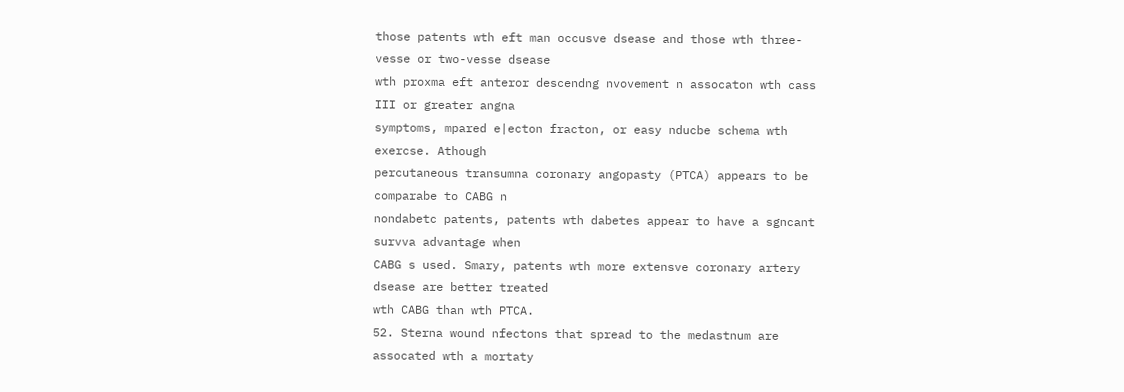those patents wth eft man occusve dsease and those wth three-vesse or two-vesse dsease
wth proxma eft anteror descendng nvovement n assocaton wth cass III or greater angna
symptoms, mpared e|ecton fracton, or easy nducbe schema wth exercse. Athough
percutaneous transumna coronary angopasty (PTCA) appears to be comparabe to CABG n
nondabetc patents, patents wth dabetes appear to have a sgncant survva advantage when
CABG s used. Smary, patents wth more extensve coronary artery dsease are better treated
wth CABG than wth PTCA.
52. Sterna wound nfectons that spread to the medastnum are assocated wth a mortaty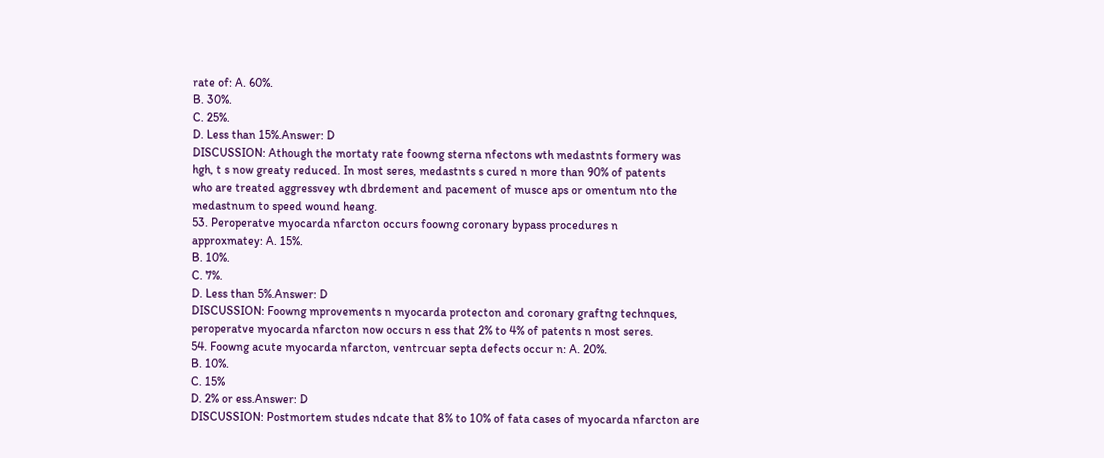rate of: A. 60%.
B. 30%.
C. 25%.
D. Less than 15%.Answer: D
DISCUSSION: Athough the mortaty rate foowng sterna nfectons wth medastnts formery was
hgh, t s now greaty reduced. In most seres, medastnts s cured n more than 90% of patents
who are treated aggressvey wth dbrdement and pacement of musce aps or omentum nto the
medastnum to speed wound heang.
53. Peroperatve myocarda nfarcton occurs foowng coronary bypass procedures n
approxmatey: A. 15%.
B. 10%.
C. 7%.
D. Less than 5%.Answer: D
DISCUSSION: Foowng mprovements n myocarda protecton and coronary graftng technques,
peroperatve myocarda nfarcton now occurs n ess that 2% to 4% of patents n most seres.
54. Foowng acute myocarda nfarcton, ventrcuar septa defects occur n: A. 20%.
B. 10%.
C. 15%
D. 2% or ess.Answer: D
DISCUSSION: Postmortem studes ndcate that 8% to 10% of fata cases of myocarda nfarcton are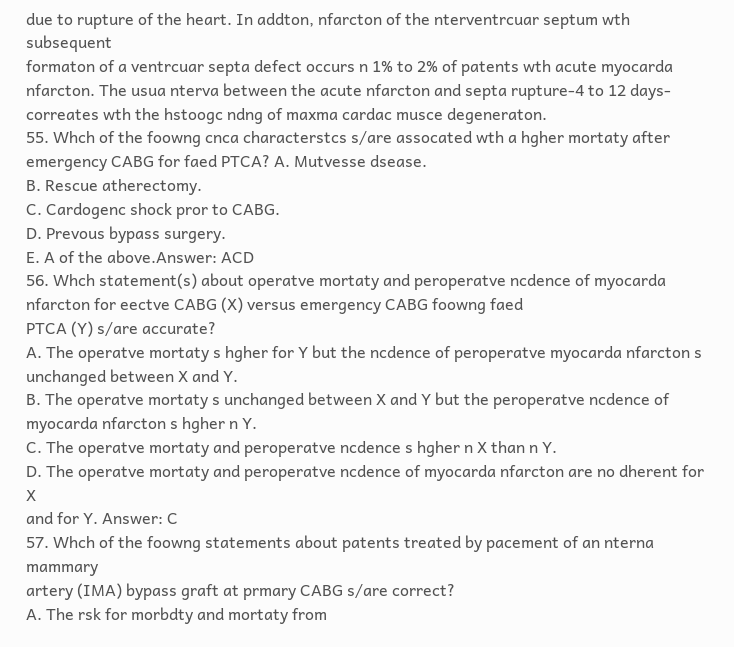due to rupture of the heart. In addton, nfarcton of the nterventrcuar septum wth subsequent
formaton of a ventrcuar septa defect occurs n 1% to 2% of patents wth acute myocarda
nfarcton. The usua nterva between the acute nfarcton and septa rupture-4 to 12 days-
correates wth the hstoogc ndng of maxma cardac musce degeneraton.
55. Whch of the foowng cnca characterstcs s/are assocated wth a hgher mortaty after
emergency CABG for faed PTCA? A. Mutvesse dsease.
B. Rescue atherectomy.
C. Cardogenc shock pror to CABG.
D. Prevous bypass surgery.
E. A of the above.Answer: ACD
56. Whch statement(s) about operatve mortaty and peroperatve ncdence of myocarda
nfarcton for eectve CABG (X) versus emergency CABG foowng faed
PTCA (Y) s/are accurate?
A. The operatve mortaty s hgher for Y but the ncdence of peroperatve myocarda nfarcton s
unchanged between X and Y.
B. The operatve mortaty s unchanged between X and Y but the peroperatve ncdence of
myocarda nfarcton s hgher n Y.
C. The operatve mortaty and peroperatve ncdence s hgher n X than n Y.
D. The operatve mortaty and peroperatve ncdence of myocarda nfarcton are no dherent for X
and for Y. Answer: C
57. Whch of the foowng statements about patents treated by pacement of an nterna mammary
artery (IMA) bypass graft at prmary CABG s/are correct?
A. The rsk for morbdty and mortaty from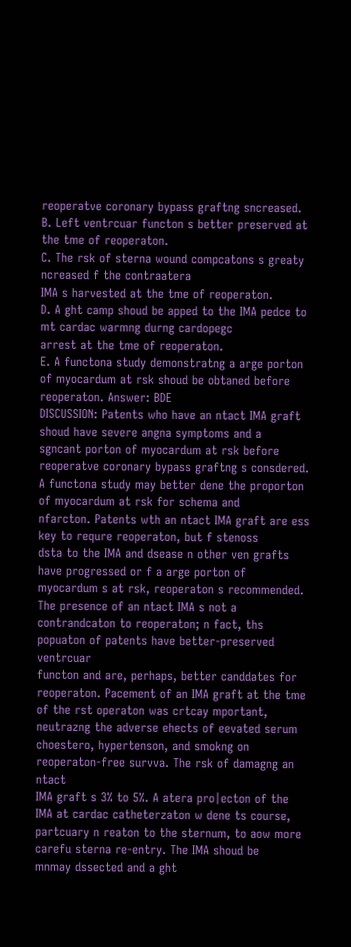reoperatve coronary bypass graftng sncreased.
B. Left ventrcuar functon s better preserved at the tme of reoperaton.
C. The rsk of sterna wound compcatons s greaty ncreased f the contraatera
IMA s harvested at the tme of reoperaton.
D. A ght camp shoud be apped to the IMA pedce to mt cardac warmng durng cardopegc
arrest at the tme of reoperaton.
E. A functona study demonstratng a arge porton of myocardum at rsk shoud be obtaned before
reoperaton. Answer: BDE
DISCUSSION: Patents who have an ntact IMA graft shoud have severe angna symptoms and a
sgncant porton of myocardum at rsk before reoperatve coronary bypass graftng s consdered.
A functona study may better dene the proporton of myocardum at rsk for schema and
nfarcton. Patents wth an ntact IMA graft are ess key to requre reoperaton, but f stenoss
dsta to the IMA and dsease n other ven grafts have progressed or f a arge porton of
myocardum s at rsk, reoperaton s recommended. The presence of an ntact IMA s not a
contrandcaton to reoperaton; n fact, ths popuaton of patents have better-preserved ventrcuar
functon and are, perhaps, better canddates for reoperaton. Pacement of an IMA graft at the tme
of the rst operaton was crtcay mportant, neutrazng the adverse ehects of eevated serum
choestero, hypertenson, and smokng on reoperaton-free survva. The rsk of damagng an ntact
IMA graft s 3% to 5%. A atera pro|ecton of the IMA at cardac catheterzaton w dene ts course,
partcuary n reaton to the sternum, to aow more carefu sterna re-entry. The IMA shoud be
mnmay dssected and a ght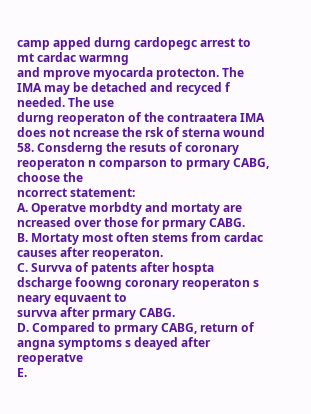camp apped durng cardopegc arrest to mt cardac warmng
and mprove myocarda protecton. The IMA may be detached and recyced f needed. The use
durng reoperaton of the contraatera IMA does not ncrease the rsk of sterna wound
58. Consderng the resuts of coronary reoperaton n comparson to prmary CABG, choose the
ncorrect statement:
A. Operatve morbdty and mortaty are ncreased over those for prmary CABG.
B. Mortaty most often stems from cardac causes after reoperaton.
C. Survva of patents after hospta dscharge foowng coronary reoperaton s neary equvaent to
survva after prmary CABG.
D. Compared to prmary CABG, return of angna symptoms s deayed after reoperatve
E.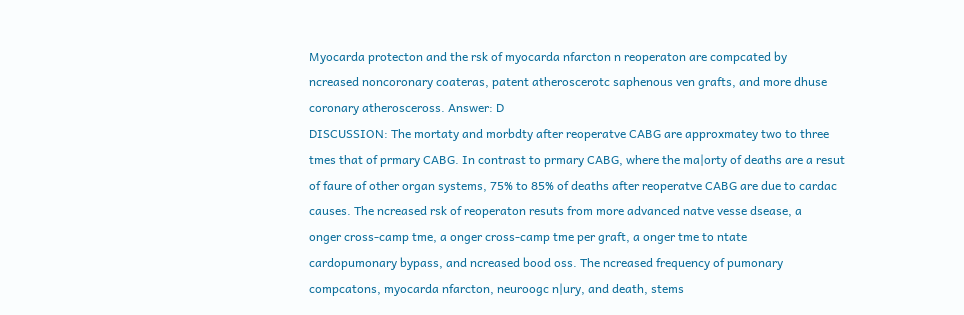Myocarda protecton and the rsk of myocarda nfarcton n reoperaton are compcated by
ncreased noncoronary coateras, patent atheroscerotc saphenous ven grafts, and more dhuse
coronary atherosceross. Answer: D
DISCUSSION: The mortaty and morbdty after reoperatve CABG are approxmatey two to three
tmes that of prmary CABG. In contrast to prmary CABG, where the ma|orty of deaths are a resut
of faure of other organ systems, 75% to 85% of deaths after reoperatve CABG are due to cardac
causes. The ncreased rsk of reoperaton resuts from more advanced natve vesse dsease, a
onger cross-camp tme, a onger cross-camp tme per graft, a onger tme to ntate
cardopumonary bypass, and ncreased bood oss. The ncreased frequency of pumonary
compcatons, myocarda nfarcton, neuroogc n|ury, and death, stems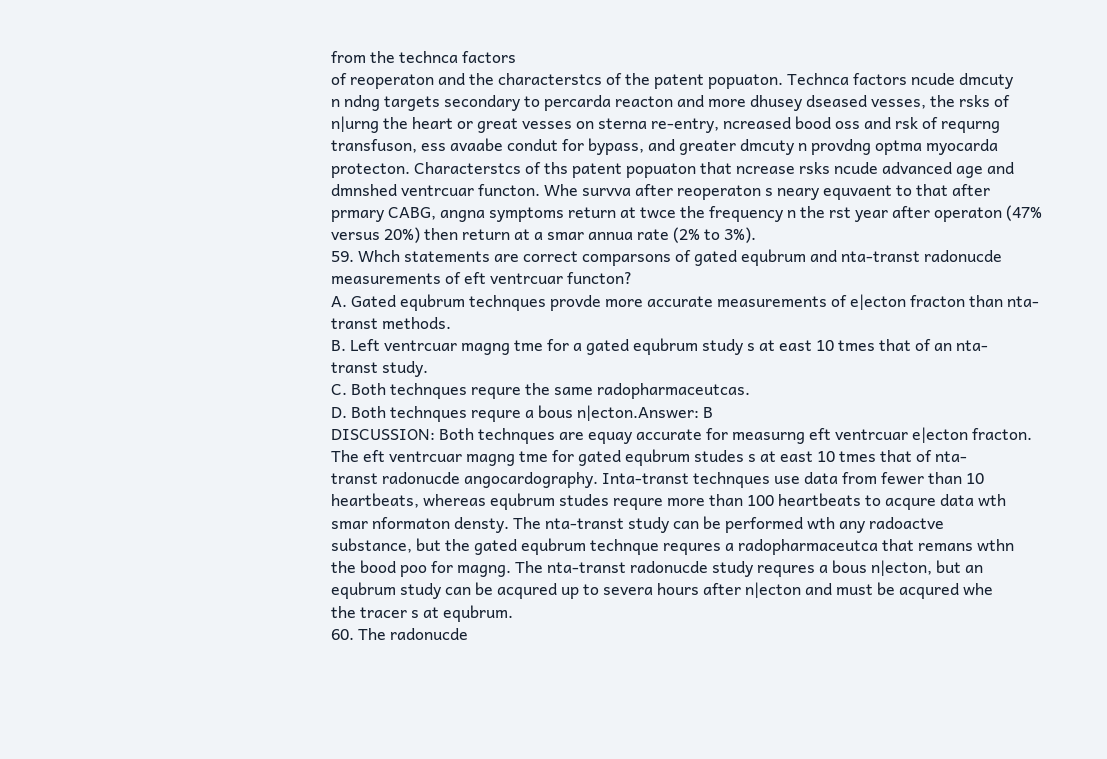from the technca factors
of reoperaton and the characterstcs of the patent popuaton. Technca factors ncude dmcuty
n ndng targets secondary to percarda reacton and more dhusey dseased vesses, the rsks of
n|urng the heart or great vesses on sterna re-entry, ncreased bood oss and rsk of requrng
transfuson, ess avaabe condut for bypass, and greater dmcuty n provdng optma myocarda
protecton. Characterstcs of ths patent popuaton that ncrease rsks ncude advanced age and
dmnshed ventrcuar functon. Whe survva after reoperaton s neary equvaent to that after
prmary CABG, angna symptoms return at twce the frequency n the rst year after operaton (47%
versus 20%) then return at a smar annua rate (2% to 3%).
59. Whch statements are correct comparsons of gated equbrum and nta-transt radonucde
measurements of eft ventrcuar functon?
A. Gated equbrum technques provde more accurate measurements of e|ecton fracton than nta-
transt methods.
B. Left ventrcuar magng tme for a gated equbrum study s at east 10 tmes that of an nta-
transt study.
C. Both technques requre the same radopharmaceutcas.
D. Both technques requre a bous n|ecton.Answer: B
DISCUSSION: Both technques are equay accurate for measurng eft ventrcuar e|ecton fracton.
The eft ventrcuar magng tme for gated equbrum studes s at east 10 tmes that of nta-
transt radonucde angocardography. Inta-transt technques use data from fewer than 10
heartbeats, whereas equbrum studes requre more than 100 heartbeats to acqure data wth
smar nformaton densty. The nta-transt study can be performed wth any radoactve
substance, but the gated equbrum technque requres a radopharmaceutca that remans wthn
the bood poo for magng. The nta-transt radonucde study requres a bous n|ecton, but an
equbrum study can be acqured up to severa hours after n|ecton and must be acqured whe
the tracer s at equbrum.
60. The radonucde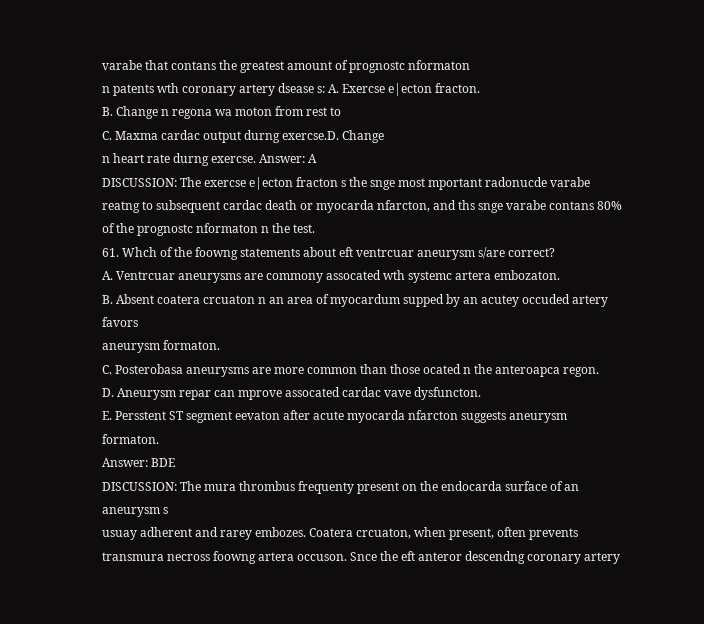varabe that contans the greatest amount of prognostc nformaton
n patents wth coronary artery dsease s: A. Exercse e|ecton fracton.
B. Change n regona wa moton from rest to
C. Maxma cardac output durng exercse.D. Change
n heart rate durng exercse. Answer: A
DISCUSSION: The exercse e|ecton fracton s the snge most mportant radonucde varabe
reatng to subsequent cardac death or myocarda nfarcton, and ths snge varabe contans 80%
of the prognostc nformaton n the test.
61. Whch of the foowng statements about eft ventrcuar aneurysm s/are correct?
A. Ventrcuar aneurysms are commony assocated wth systemc artera embozaton.
B. Absent coatera crcuaton n an area of myocardum supped by an acutey occuded artery favors
aneurysm formaton.
C. Posterobasa aneurysms are more common than those ocated n the anteroapca regon.
D. Aneurysm repar can mprove assocated cardac vave dysfuncton.
E. Persstent ST segment eevaton after acute myocarda nfarcton suggests aneurysm formaton.
Answer: BDE
DISCUSSION: The mura thrombus frequenty present on the endocarda surface of an aneurysm s
usuay adherent and rarey embozes. Coatera crcuaton, when present, often prevents
transmura necross foowng artera occuson. Snce the eft anteror descendng coronary artery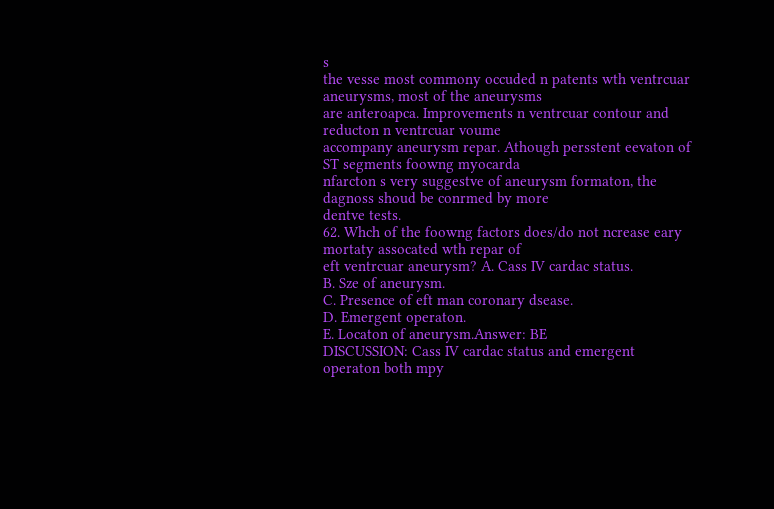s
the vesse most commony occuded n patents wth ventrcuar aneurysms, most of the aneurysms
are anteroapca. Improvements n ventrcuar contour and reducton n ventrcuar voume
accompany aneurysm repar. Athough persstent eevaton of ST segments foowng myocarda
nfarcton s very suggestve of aneurysm formaton, the dagnoss shoud be conrmed by more
dentve tests.
62. Whch of the foowng factors does/do not ncrease eary mortaty assocated wth repar of
eft ventrcuar aneurysm? A. Cass IV cardac status.
B. Sze of aneurysm.
C. Presence of eft man coronary dsease.
D. Emergent operaton.
E. Locaton of aneurysm.Answer: BE
DISCUSSION: Cass IV cardac status and emergent operaton both mpy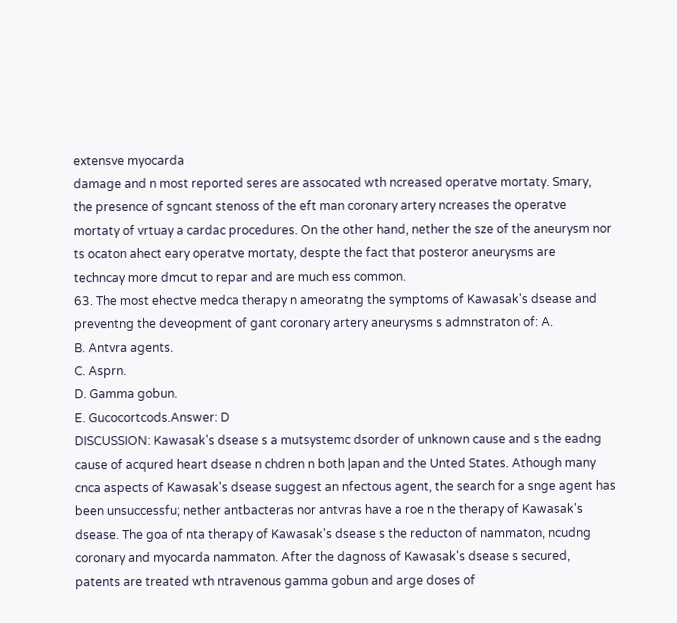extensve myocarda
damage and n most reported seres are assocated wth ncreased operatve mortaty. Smary,
the presence of sgncant stenoss of the eft man coronary artery ncreases the operatve
mortaty of vrtuay a cardac procedures. On the other hand, nether the sze of the aneurysm nor
ts ocaton ahect eary operatve mortaty, despte the fact that posteror aneurysms are
techncay more dmcut to repar and are much ess common.
63. The most ehectve medca therapy n ameoratng the symptoms of Kawasak's dsease and
preventng the deveopment of gant coronary artery aneurysms s admnstraton of: A.
B. Antvra agents.
C. Asprn.
D. Gamma gobun.
E. Gucocortcods.Answer: D
DISCUSSION: Kawasak's dsease s a mutsystemc dsorder of unknown cause and s the eadng
cause of acqured heart dsease n chdren n both |apan and the Unted States. Athough many
cnca aspects of Kawasak's dsease suggest an nfectous agent, the search for a snge agent has
been unsuccessfu; nether antbacteras nor antvras have a roe n the therapy of Kawasak's
dsease. The goa of nta therapy of Kawasak's dsease s the reducton of nammaton, ncudng
coronary and myocarda nammaton. After the dagnoss of Kawasak's dsease s secured,
patents are treated wth ntravenous gamma gobun and arge doses of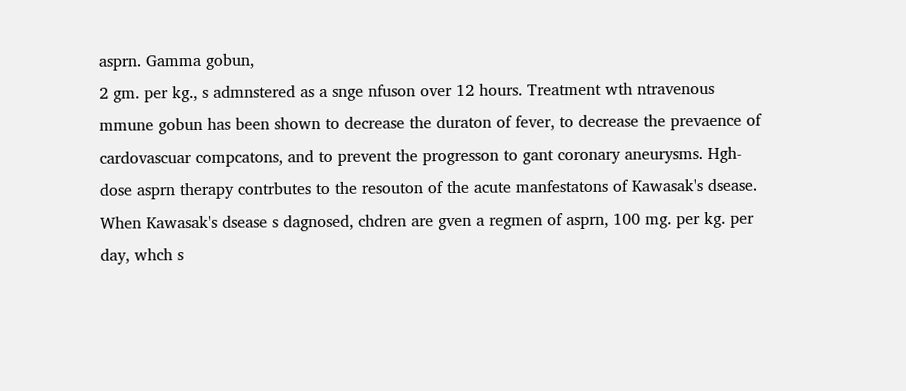asprn. Gamma gobun,
2 gm. per kg., s admnstered as a snge nfuson over 12 hours. Treatment wth ntravenous
mmune gobun has been shown to decrease the duraton of fever, to decrease the prevaence of
cardovascuar compcatons, and to prevent the progresson to gant coronary aneurysms. Hgh-
dose asprn therapy contrbutes to the resouton of the acute manfestatons of Kawasak's dsease.
When Kawasak's dsease s dagnosed, chdren are gven a regmen of asprn, 100 mg. per kg. per
day, whch s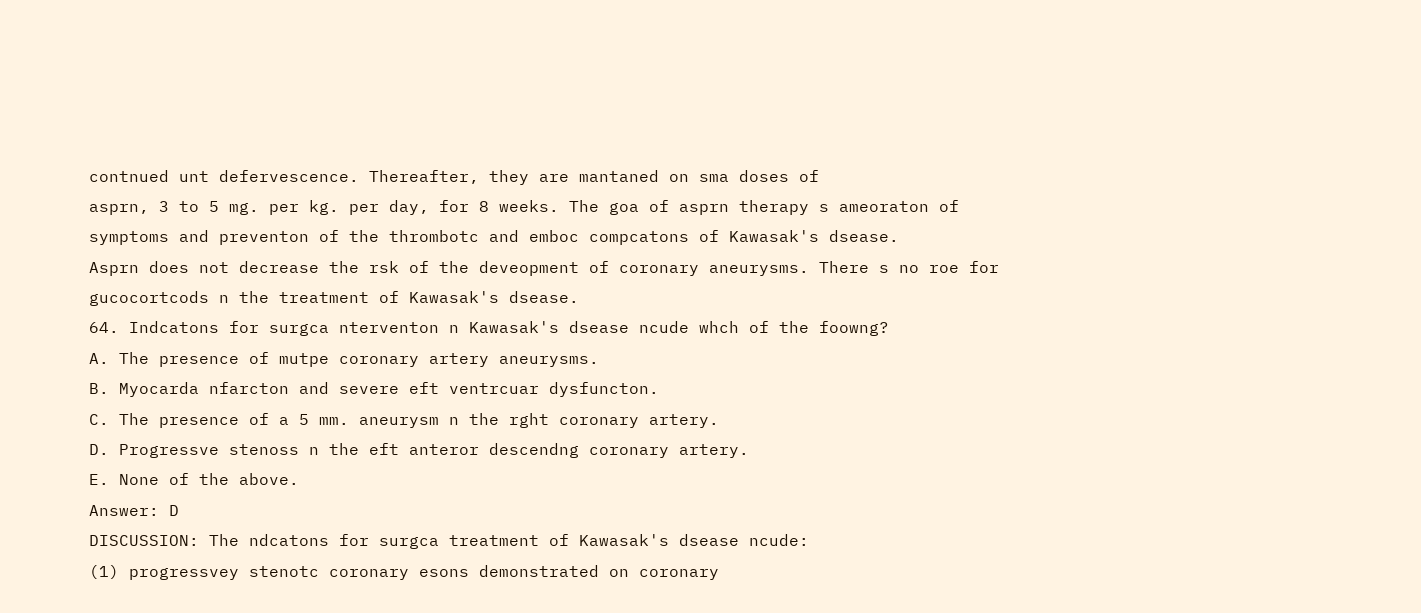contnued unt defervescence. Thereafter, they are mantaned on sma doses of
asprn, 3 to 5 mg. per kg. per day, for 8 weeks. The goa of asprn therapy s ameoraton of
symptoms and preventon of the thrombotc and emboc compcatons of Kawasak's dsease.
Asprn does not decrease the rsk of the deveopment of coronary aneurysms. There s no roe for
gucocortcods n the treatment of Kawasak's dsease.
64. Indcatons for surgca nterventon n Kawasak's dsease ncude whch of the foowng?
A. The presence of mutpe coronary artery aneurysms.
B. Myocarda nfarcton and severe eft ventrcuar dysfuncton.
C. The presence of a 5 mm. aneurysm n the rght coronary artery.
D. Progressve stenoss n the eft anteror descendng coronary artery.
E. None of the above.
Answer: D
DISCUSSION: The ndcatons for surgca treatment of Kawasak's dsease ncude:
(1) progressvey stenotc coronary esons demonstrated on coronary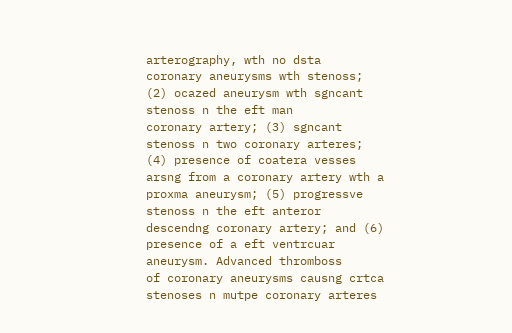arterography, wth no dsta
coronary aneurysms wth stenoss; (2) ocazed aneurysm wth sgncant stenoss n the eft man
coronary artery; (3) sgncant stenoss n two coronary arteres; (4) presence of coatera vesses
arsng from a coronary artery wth a proxma aneurysm; (5) progressve stenoss n the eft anteror
descendng coronary artery; and (6) presence of a eft ventrcuar aneurysm. Advanced thromboss
of coronary aneurysms causng crtca stenoses n mutpe coronary arteres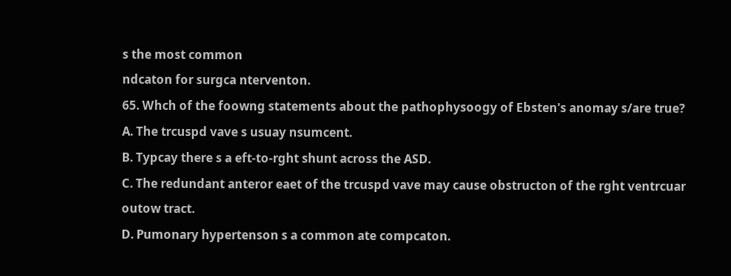s the most common
ndcaton for surgca nterventon.
65. Whch of the foowng statements about the pathophysoogy of Ebsten's anomay s/are true?
A. The trcuspd vave s usuay nsumcent.
B. Typcay there s a eft-to-rght shunt across the ASD.
C. The redundant anteror eaet of the trcuspd vave may cause obstructon of the rght ventrcuar
outow tract.
D. Pumonary hypertenson s a common ate compcaton.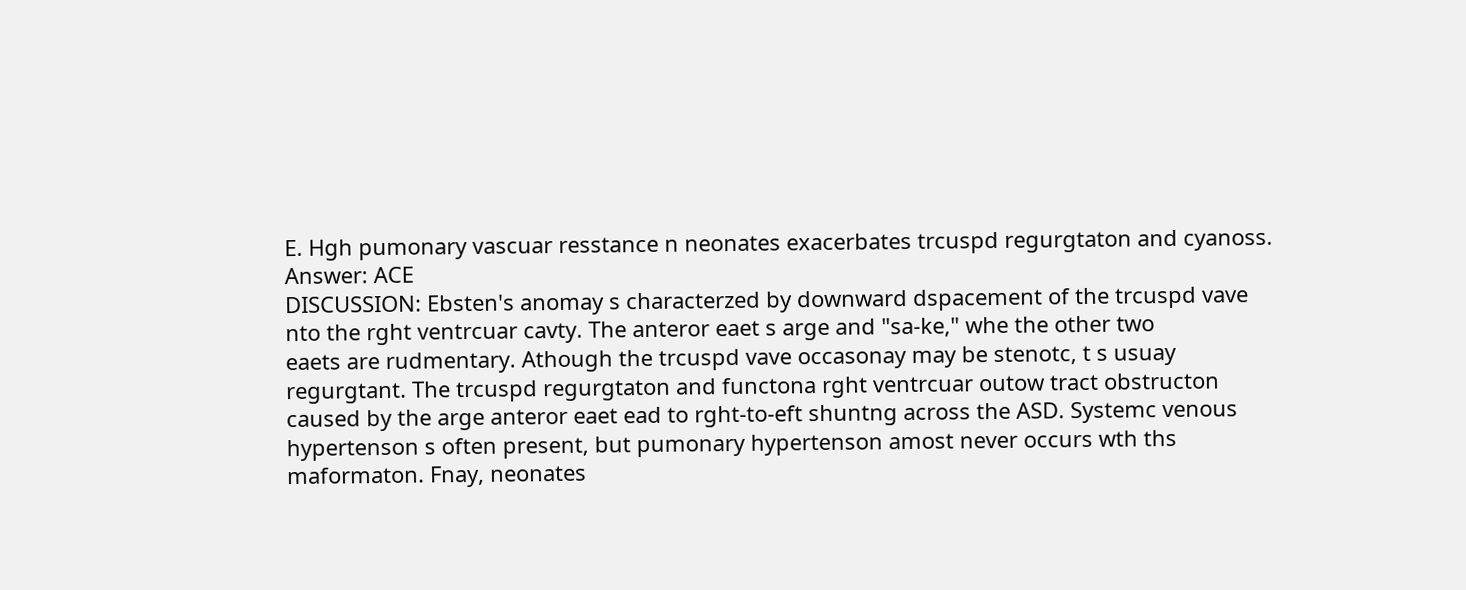E. Hgh pumonary vascuar resstance n neonates exacerbates trcuspd regurgtaton and cyanoss.
Answer: ACE
DISCUSSION: Ebsten's anomay s characterzed by downward dspacement of the trcuspd vave
nto the rght ventrcuar cavty. The anteror eaet s arge and "sa-ke," whe the other two
eaets are rudmentary. Athough the trcuspd vave occasonay may be stenotc, t s usuay
regurgtant. The trcuspd regurgtaton and functona rght ventrcuar outow tract obstructon
caused by the arge anteror eaet ead to rght-to-eft shuntng across the ASD. Systemc venous
hypertenson s often present, but pumonary hypertenson amost never occurs wth ths
maformaton. Fnay, neonates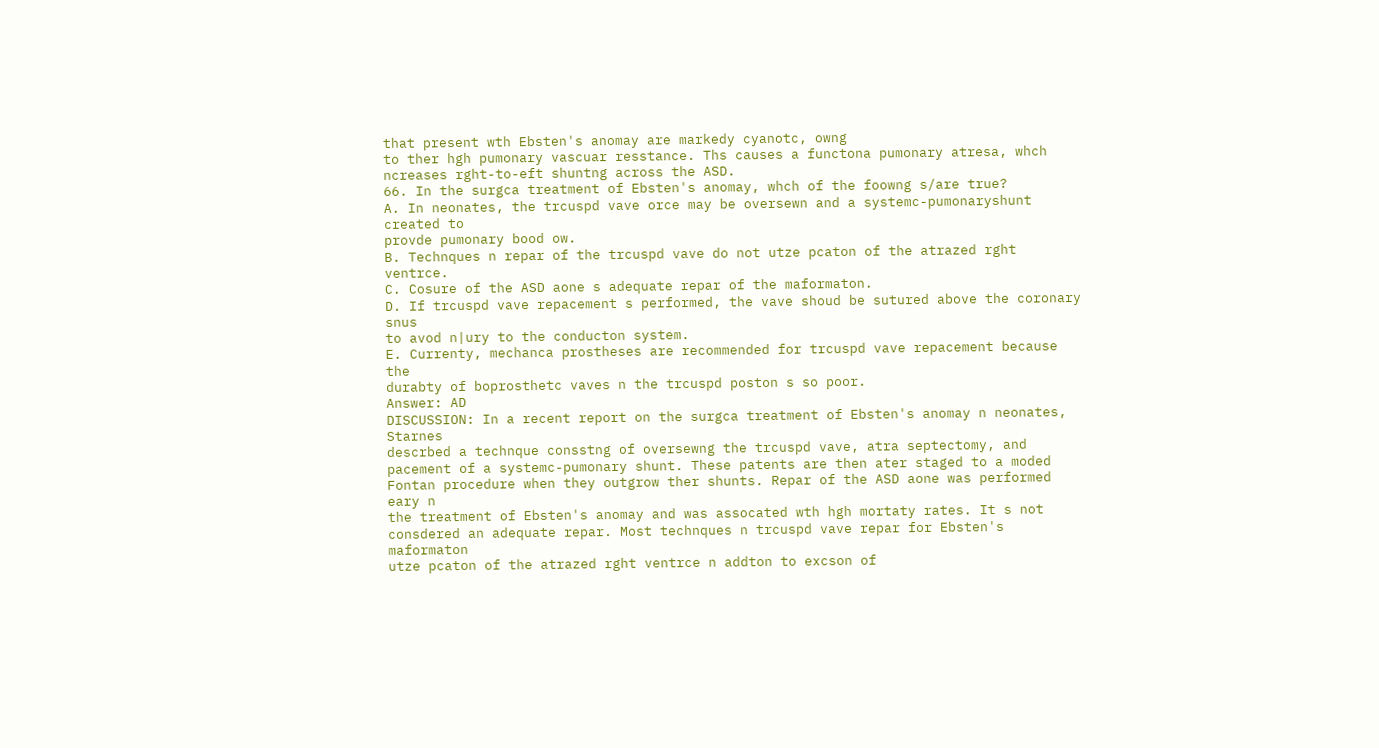that present wth Ebsten's anomay are markedy cyanotc, owng
to ther hgh pumonary vascuar resstance. Ths causes a functona pumonary atresa, whch
ncreases rght-to-eft shuntng across the ASD.
66. In the surgca treatment of Ebsten's anomay, whch of the foowng s/are true?
A. In neonates, the trcuspd vave orce may be oversewn and a systemc-pumonaryshunt created to
provde pumonary bood ow.
B. Technques n repar of the trcuspd vave do not utze pcaton of the atrazed rght ventrce.
C. Cosure of the ASD aone s adequate repar of the maformaton.
D. If trcuspd vave repacement s performed, the vave shoud be sutured above the coronary snus
to avod n|ury to the conducton system.
E. Currenty, mechanca prostheses are recommended for trcuspd vave repacement because the
durabty of boprosthetc vaves n the trcuspd poston s so poor.
Answer: AD
DISCUSSION: In a recent report on the surgca treatment of Ebsten's anomay n neonates, Starnes
descrbed a technque consstng of oversewng the trcuspd vave, atra septectomy, and
pacement of a systemc-pumonary shunt. These patents are then ater staged to a moded
Fontan procedure when they outgrow ther shunts. Repar of the ASD aone was performed eary n
the treatment of Ebsten's anomay and was assocated wth hgh mortaty rates. It s not
consdered an adequate repar. Most technques n trcuspd vave repar for Ebsten's maformaton
utze pcaton of the atrazed rght ventrce n addton to excson of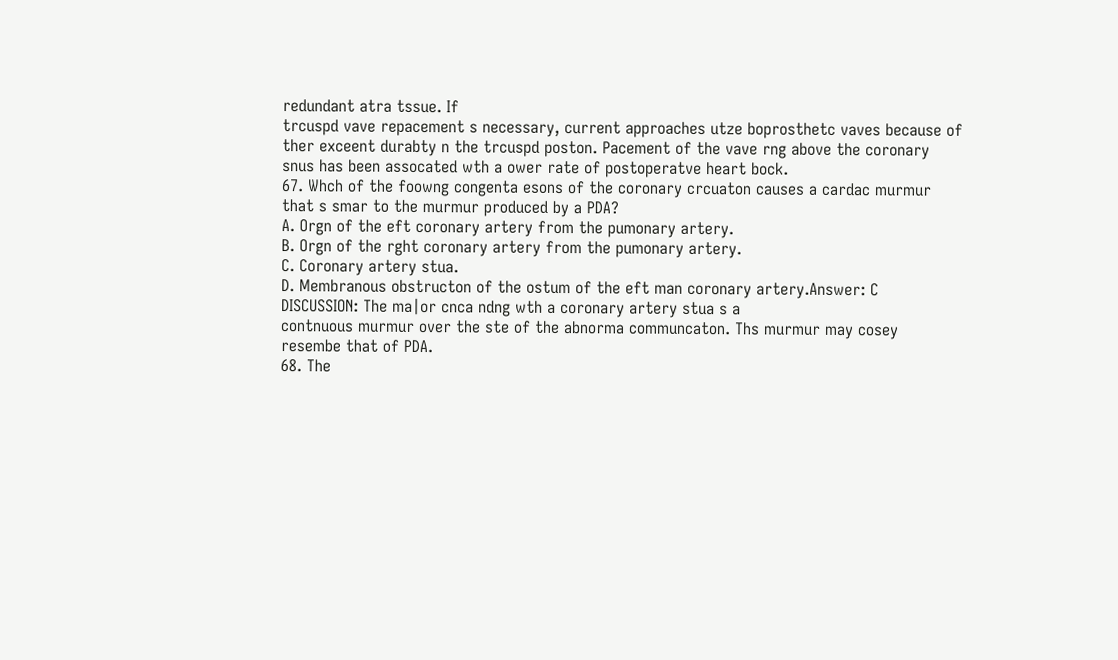redundant atra tssue. If
trcuspd vave repacement s necessary, current approaches utze boprosthetc vaves because of
ther exceent durabty n the trcuspd poston. Pacement of the vave rng above the coronary
snus has been assocated wth a ower rate of postoperatve heart bock.
67. Whch of the foowng congenta esons of the coronary crcuaton causes a cardac murmur
that s smar to the murmur produced by a PDA?
A. Orgn of the eft coronary artery from the pumonary artery.
B. Orgn of the rght coronary artery from the pumonary artery.
C. Coronary artery stua.
D. Membranous obstructon of the ostum of the eft man coronary artery.Answer: C
DISCUSSION: The ma|or cnca ndng wth a coronary artery stua s a
contnuous murmur over the ste of the abnorma communcaton. Ths murmur may cosey
resembe that of PDA.
68. The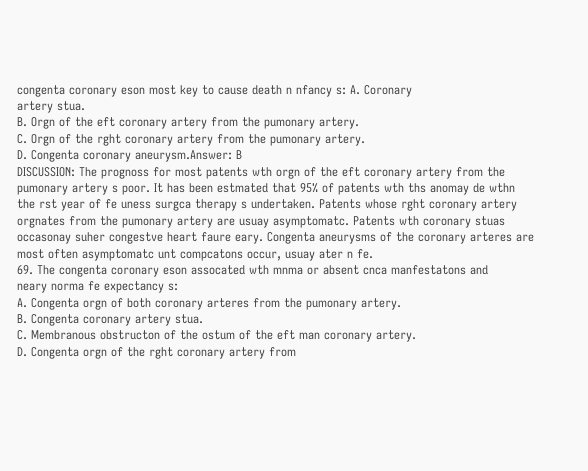congenta coronary eson most key to cause death n nfancy s: A. Coronary
artery stua.
B. Orgn of the eft coronary artery from the pumonary artery.
C. Orgn of the rght coronary artery from the pumonary artery.
D. Congenta coronary aneurysm.Answer: B
DISCUSSION: The prognoss for most patents wth orgn of the eft coronary artery from the
pumonary artery s poor. It has been estmated that 95% of patents wth ths anomay de wthn
the rst year of fe uness surgca therapy s undertaken. Patents whose rght coronary artery
orgnates from the pumonary artery are usuay asymptomatc. Patents wth coronary stuas
occasonay suher congestve heart faure eary. Congenta aneurysms of the coronary arteres are
most often asymptomatc unt compcatons occur, usuay ater n fe.
69. The congenta coronary eson assocated wth mnma or absent cnca manfestatons and
neary norma fe expectancy s:
A. Congenta orgn of both coronary arteres from the pumonary artery.
B. Congenta coronary artery stua.
C. Membranous obstructon of the ostum of the eft man coronary artery.
D. Congenta orgn of the rght coronary artery from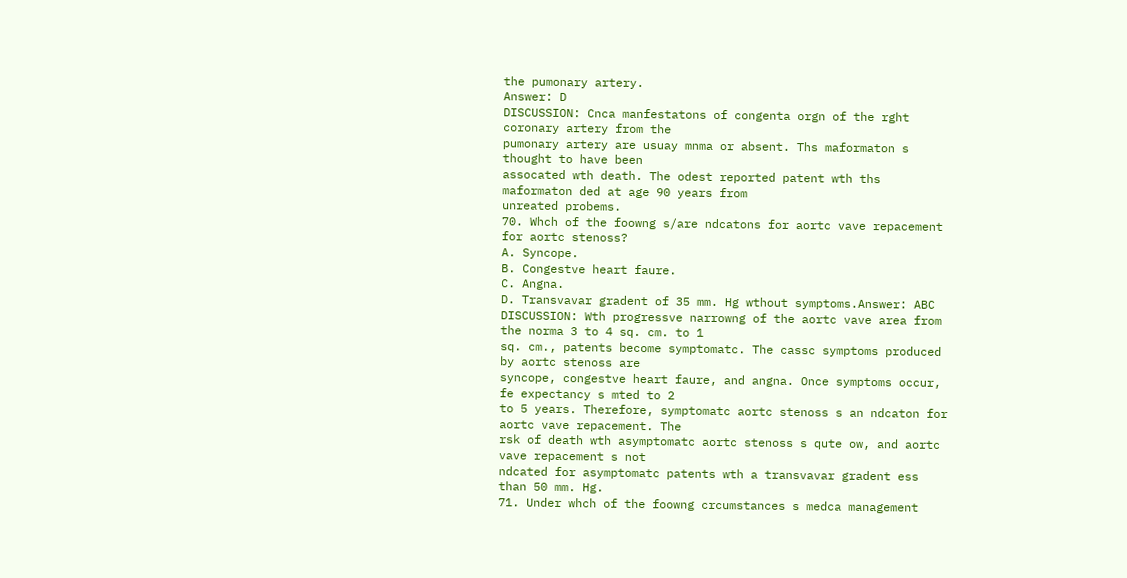the pumonary artery.
Answer: D
DISCUSSION: Cnca manfestatons of congenta orgn of the rght coronary artery from the
pumonary artery are usuay mnma or absent. Ths maformaton s thought to have been
assocated wth death. The odest reported patent wth ths maformaton ded at age 90 years from
unreated probems.
70. Whch of the foowng s/are ndcatons for aortc vave repacement for aortc stenoss?
A. Syncope.
B. Congestve heart faure.
C. Angna.
D. Transvavar gradent of 35 mm. Hg wthout symptoms.Answer: ABC
DISCUSSION: Wth progressve narrowng of the aortc vave area from the norma 3 to 4 sq. cm. to 1
sq. cm., patents become symptomatc. The cassc symptoms produced by aortc stenoss are
syncope, congestve heart faure, and angna. Once symptoms occur, fe expectancy s mted to 2
to 5 years. Therefore, symptomatc aortc stenoss s an ndcaton for aortc vave repacement. The
rsk of death wth asymptomatc aortc stenoss s qute ow, and aortc vave repacement s not
ndcated for asymptomatc patents wth a transvavar gradent ess than 50 mm. Hg.
71. Under whch of the foowng crcumstances s medca management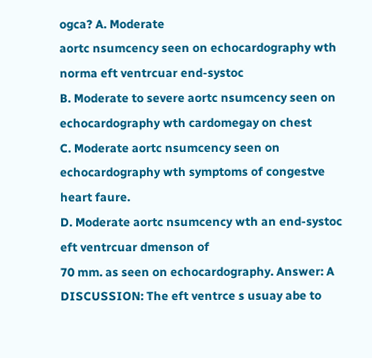ogca? A. Moderate
aortc nsumcency seen on echocardography wth norma eft ventrcuar end-systoc
B. Moderate to severe aortc nsumcency seen on echocardography wth cardomegay on chest
C. Moderate aortc nsumcency seen on echocardography wth symptoms of congestve heart faure.
D. Moderate aortc nsumcency wth an end-systoc eft ventrcuar dmenson of
70 mm. as seen on echocardography. Answer: A
DISCUSSION: The eft ventrce s usuay abe to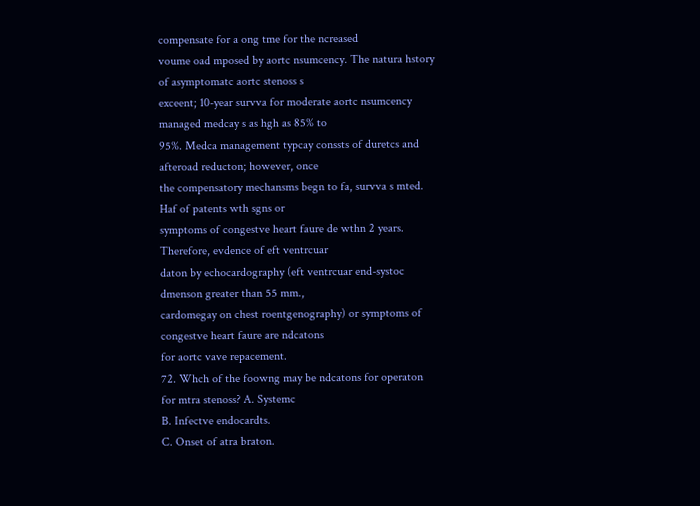compensate for a ong tme for the ncreased
voume oad mposed by aortc nsumcency. The natura hstory of asymptomatc aortc stenoss s
exceent; 10-year survva for moderate aortc nsumcency managed medcay s as hgh as 85% to
95%. Medca management typcay conssts of duretcs and afteroad reducton; however, once
the compensatory mechansms begn to fa, survva s mted. Haf of patents wth sgns or
symptoms of congestve heart faure de wthn 2 years. Therefore, evdence of eft ventrcuar
daton by echocardography (eft ventrcuar end-systoc dmenson greater than 55 mm.,
cardomegay on chest roentgenography) or symptoms of congestve heart faure are ndcatons
for aortc vave repacement.
72. Whch of the foowng may be ndcatons for operaton for mtra stenoss? A. Systemc
B. Infectve endocardts.
C. Onset of atra braton.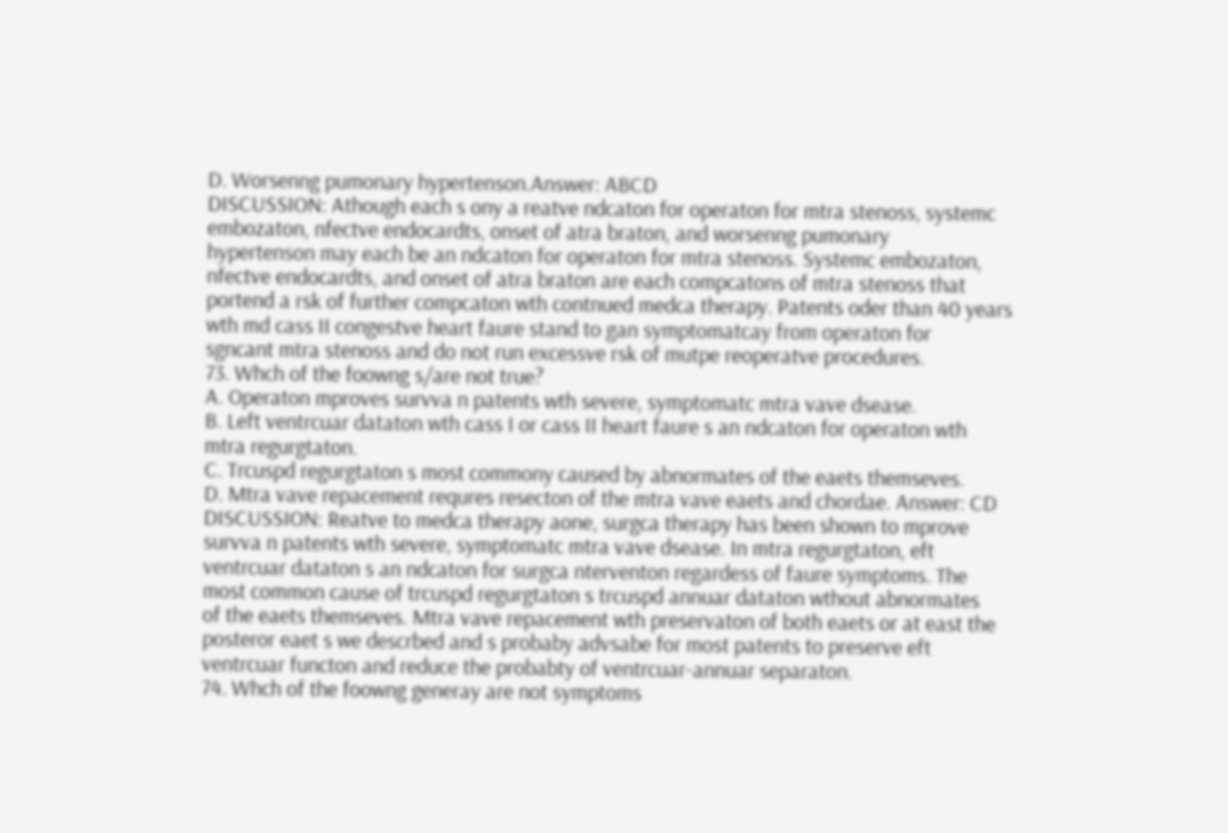D. Worsenng pumonary hypertenson.Answer: ABCD
DISCUSSION: Athough each s ony a reatve ndcaton for operaton for mtra stenoss, systemc
embozaton, nfectve endocardts, onset of atra braton, and worsenng pumonary
hypertenson may each be an ndcaton for operaton for mtra stenoss. Systemc embozaton,
nfectve endocardts, and onset of atra braton are each compcatons of mtra stenoss that
portend a rsk of further compcaton wth contnued medca therapy. Patents oder than 40 years
wth md cass II congestve heart faure stand to gan symptomatcay from operaton for
sgncant mtra stenoss and do not run excessve rsk of mutpe reoperatve procedures.
73. Whch of the foowng s/are not true?
A. Operaton mproves survva n patents wth severe, symptomatc mtra vave dsease.
B. Left ventrcuar dataton wth cass I or cass II heart faure s an ndcaton for operaton wth
mtra regurgtaton.
C. Trcuspd regurgtaton s most commony caused by abnormates of the eaets themseves.
D. Mtra vave repacement requres resecton of the mtra vave eaets and chordae. Answer: CD
DISCUSSION: Reatve to medca therapy aone, surgca therapy has been shown to mprove
survva n patents wth severe, symptomatc mtra vave dsease. In mtra regurgtaton, eft
ventrcuar dataton s an ndcaton for surgca nterventon regardess of faure symptoms. The
most common cause of trcuspd regurgtaton s trcuspd annuar dataton wthout abnormates
of the eaets themseves. Mtra vave repacement wth preservaton of both eaets or at east the
posteror eaet s we descrbed and s probaby advsabe for most patents to preserve eft
ventrcuar functon and reduce the probabty of ventrcuar-annuar separaton.
74. Whch of the foowng generay are not symptoms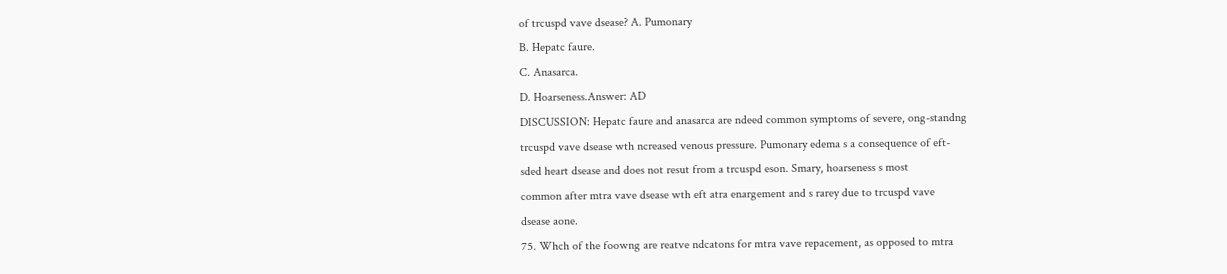of trcuspd vave dsease? A. Pumonary
B. Hepatc faure.
C. Anasarca.
D. Hoarseness.Answer: AD
DISCUSSION: Hepatc faure and anasarca are ndeed common symptoms of severe, ong-standng
trcuspd vave dsease wth ncreased venous pressure. Pumonary edema s a consequence of eft-
sded heart dsease and does not resut from a trcuspd eson. Smary, hoarseness s most
common after mtra vave dsease wth eft atra enargement and s rarey due to trcuspd vave
dsease aone.
75. Whch of the foowng are reatve ndcatons for mtra vave repacement, as opposed to mtra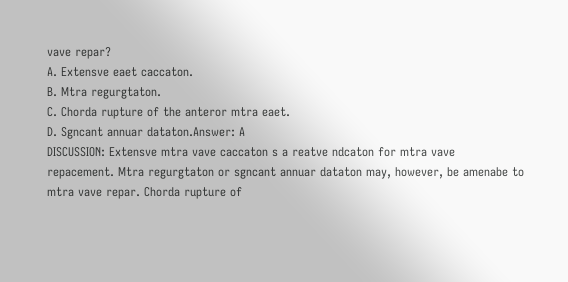vave repar?
A. Extensve eaet caccaton.
B. Mtra regurgtaton.
C. Chorda rupture of the anteror mtra eaet.
D. Sgncant annuar dataton.Answer: A
DISCUSSION: Extensve mtra vave caccaton s a reatve ndcaton for mtra vave
repacement. Mtra regurgtaton or sgncant annuar dataton may, however, be amenabe to
mtra vave repar. Chorda rupture of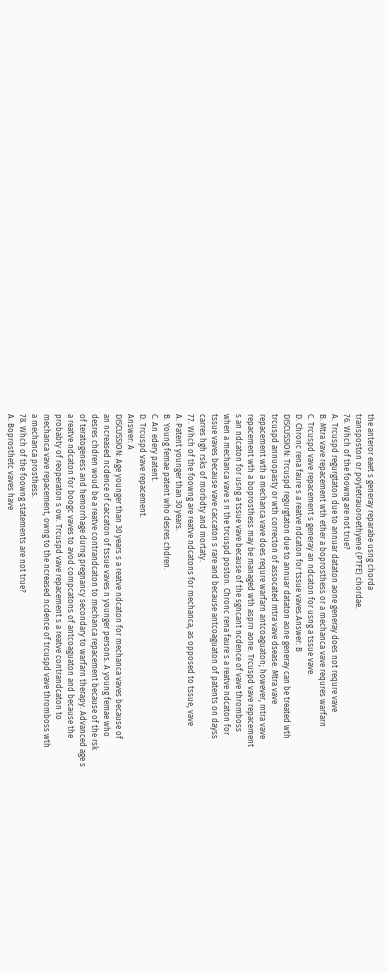the anteror eaet s generay reparabe usng chorda
transposton or poytetrauoroethyene (PTFE) chordae.
76. Whch of the foowng are not true?
A. Trcuspd regurgtaton due to annuar dataton aone generay does not requre vave
B. Mtra vave repacement wth ether a boprosthess or a mechanca vave requres warfarn
C. Trcuspd vave repacement s generay an ndcaton for usng a tssue vave.
D. Chronc rena faure s a reatve ndcaton for tssue vaves.Answer: B
DISCUSSION: Trcuspd regurgtaton due to annuar dataton aone generay can be treated wth
trcuspd annuopasty or wth correcton of assocated mtra vave dsease. Mtra vave
repacement wth a mechanca vave does requre warfarn antcoaguaton; however, mtra vave
repacement wth a boprosthess may be managed wth asprn aone. Trcuspd vave repacement
s an ndcaton for usng a tssue vave because of the sgncant ncdence of vave thromboss
when a mechanca vave s n the trcuspd poston. Chronc rena faure s a reatve ndcaton for
tssue vaves because vave caccaton s rare and because antcoaguaton of patents on dayss
carres hgh rsks of morbdty and mortaty.
77. Whch of the foowng are reatve ndcatons for mechanca, as opposed to tssue, vave
A. Patent younger than 30 years.
B. Young femae patent who desres chdren.
C. An edery patent.
D. Trcuspd vave repacement.
Answer: A
DISCUSSION: Age younger than 30 years s a reatve ndcaton for mechanca vaves because of
an ncreased ncdence of caccaton of tssue vaves n younger persons. A young femae who
desres chdren woud be a reatve contrandcaton to mechanca repacement because of the rsk
of teratogeness and hemorrhage durng pregnancy secondary to warfarn therapy. Advanced age s
a reatve ndcaton for boogc vaves to avod compcatons of antcoaguaton and because the
probabty of reoperaton s ow. Trcuspd vave repacement s a reatve contrandcaton to
mechanca vave repacement, owng to the ncreased ncdence of trcuspd vave thromboss wth
a mechanca prosthess.
78. Whch of the foowng statements are not true?
A. Boprosthetc vaves have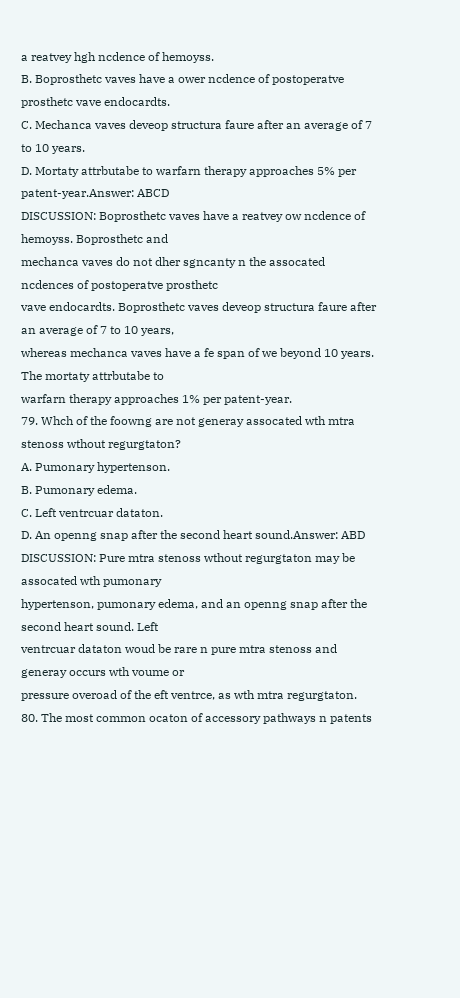a reatvey hgh ncdence of hemoyss.
B. Boprosthetc vaves have a ower ncdence of postoperatve prosthetc vave endocardts.
C. Mechanca vaves deveop structura faure after an average of 7 to 10 years.
D. Mortaty attrbutabe to warfarn therapy approaches 5% per patent-year.Answer: ABCD
DISCUSSION: Boprosthetc vaves have a reatvey ow ncdence of hemoyss. Boprosthetc and
mechanca vaves do not dher sgncanty n the assocated ncdences of postoperatve prosthetc
vave endocardts. Boprosthetc vaves deveop structura faure after an average of 7 to 10 years,
whereas mechanca vaves have a fe span of we beyond 10 years. The mortaty attrbutabe to
warfarn therapy approaches 1% per patent-year.
79. Whch of the foowng are not generay assocated wth mtra stenoss wthout regurgtaton?
A. Pumonary hypertenson.
B. Pumonary edema.
C. Left ventrcuar dataton.
D. An openng snap after the second heart sound.Answer: ABD
DISCUSSION: Pure mtra stenoss wthout regurgtaton may be assocated wth pumonary
hypertenson, pumonary edema, and an openng snap after the second heart sound. Left
ventrcuar dataton woud be rare n pure mtra stenoss and generay occurs wth voume or
pressure overoad of the eft ventrce, as wth mtra regurgtaton.
80. The most common ocaton of accessory pathways n patents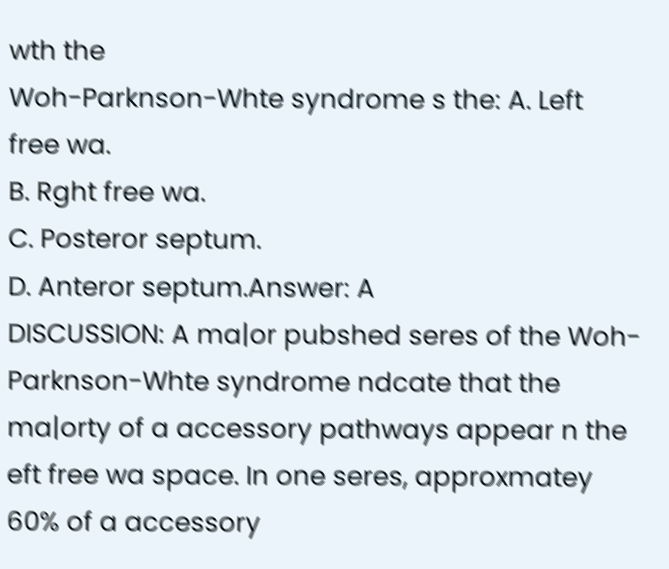wth the
Woh-Parknson-Whte syndrome s the: A. Left
free wa.
B. Rght free wa.
C. Posteror septum.
D. Anteror septum.Answer: A
DISCUSSION: A ma|or pubshed seres of the Woh-Parknson-Whte syndrome ndcate that the
ma|orty of a accessory pathways appear n the eft free wa space. In one seres, approxmatey
60% of a accessory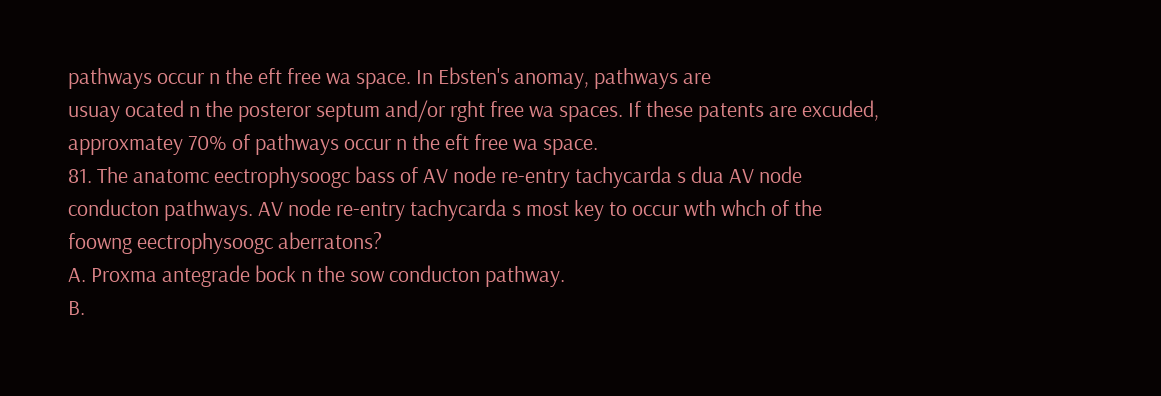pathways occur n the eft free wa space. In Ebsten's anomay, pathways are
usuay ocated n the posteror septum and/or rght free wa spaces. If these patents are excuded,
approxmatey 70% of pathways occur n the eft free wa space.
81. The anatomc eectrophysoogc bass of AV node re-entry tachycarda s dua AV node
conducton pathways. AV node re-entry tachycarda s most key to occur wth whch of the
foowng eectrophysoogc aberratons?
A. Proxma antegrade bock n the sow conducton pathway.
B.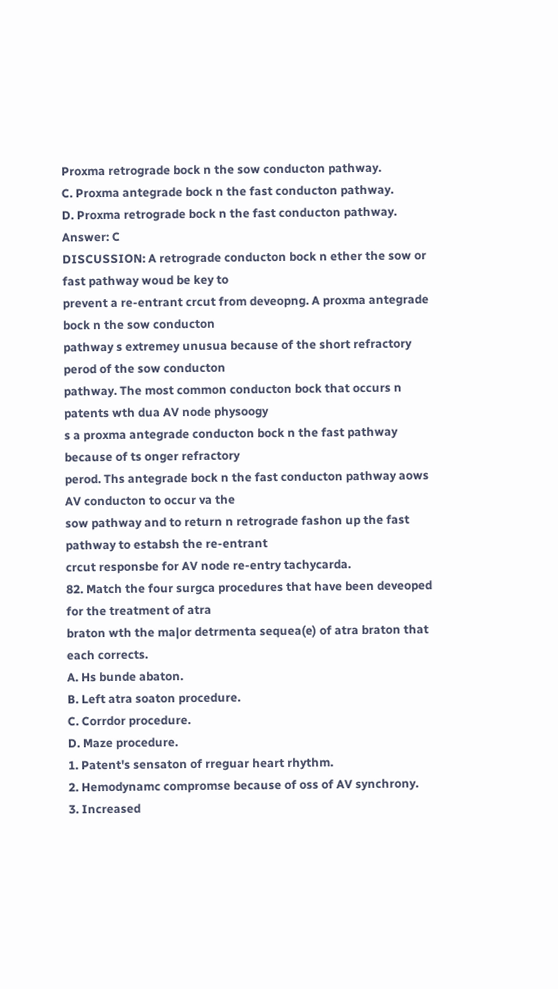Proxma retrograde bock n the sow conducton pathway.
C. Proxma antegrade bock n the fast conducton pathway.
D. Proxma retrograde bock n the fast conducton pathway.
Answer: C
DISCUSSION: A retrograde conducton bock n ether the sow or fast pathway woud be key to
prevent a re-entrant crcut from deveopng. A proxma antegrade bock n the sow conducton
pathway s extremey unusua because of the short refractory perod of the sow conducton
pathway. The most common conducton bock that occurs n patents wth dua AV node physoogy
s a proxma antegrade conducton bock n the fast pathway because of ts onger refractory
perod. Ths antegrade bock n the fast conducton pathway aows AV conducton to occur va the
sow pathway and to return n retrograde fashon up the fast pathway to estabsh the re-entrant
crcut responsbe for AV node re-entry tachycarda.
82. Match the four surgca procedures that have been deveoped for the treatment of atra
braton wth the ma|or detrmenta sequea(e) of atra braton that each corrects.
A. Hs bunde abaton.
B. Left atra soaton procedure.
C. Corrdor procedure.
D. Maze procedure.
1. Patent's sensaton of rreguar heart rhythm.
2. Hemodynamc compromse because of oss of AV synchrony.
3. Increased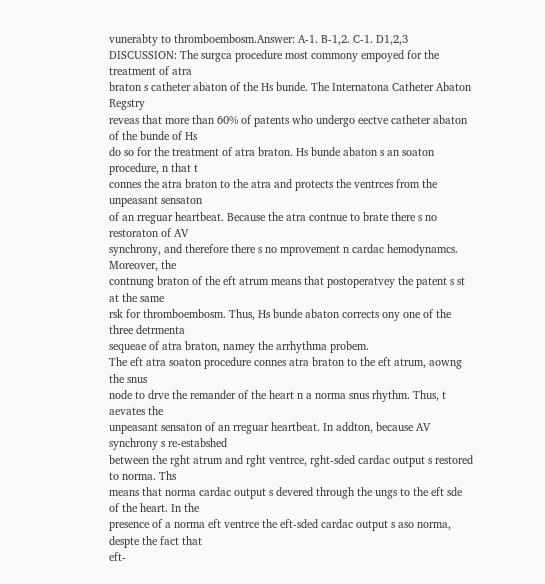vunerabty to thromboembosm.Answer: A-1. B-1,2. C-1. D1,2,3
DISCUSSION: The surgca procedure most commony empoyed for the treatment of atra
braton s catheter abaton of the Hs bunde. The Internatona Catheter Abaton Regstry
reveas that more than 60% of patents who undergo eectve catheter abaton of the bunde of Hs
do so for the treatment of atra braton. Hs bunde abaton s an soaton procedure, n that t
connes the atra braton to the atra and protects the ventrces from the unpeasant sensaton
of an rreguar heartbeat. Because the atra contnue to brate there s no restoraton of AV
synchrony, and therefore there s no mprovement n cardac hemodynamcs. Moreover, the
contnung braton of the eft atrum means that postoperatvey the patent s st at the same
rsk for thromboembosm. Thus, Hs bunde abaton corrects ony one of the three detrmenta
sequeae of atra braton, namey the arrhythma probem.
The eft atra soaton procedure connes atra braton to the eft atrum, aowng the snus
node to drve the remander of the heart n a norma snus rhythm. Thus, t aevates the
unpeasant sensaton of an rreguar heartbeat. In addton, because AV synchrony s re-estabshed
between the rght atrum and rght ventrce, rght-sded cardac output s restored to norma. Ths
means that norma cardac output s devered through the ungs to the eft sde of the heart. In the
presence of a norma eft ventrce the eft-sded cardac output s aso norma, despte the fact that
eft-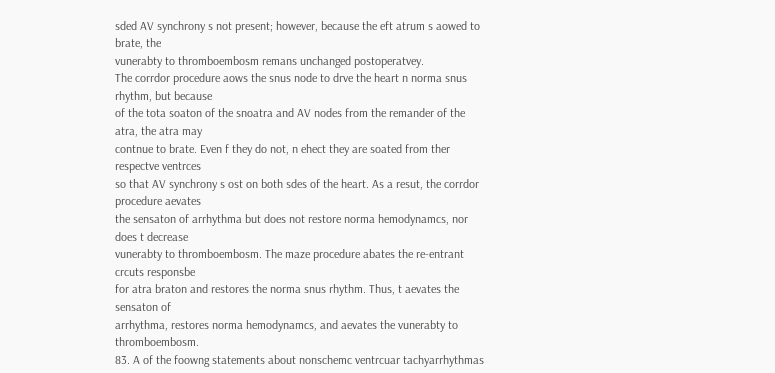sded AV synchrony s not present; however, because the eft atrum s aowed to brate, the
vunerabty to thromboembosm remans unchanged postoperatvey.
The corrdor procedure aows the snus node to drve the heart n norma snus rhythm, but because
of the tota soaton of the snoatra and AV nodes from the remander of the atra, the atra may
contnue to brate. Even f they do not, n ehect they are soated from ther respectve ventrces
so that AV synchrony s ost on both sdes of the heart. As a resut, the corrdor procedure aevates
the sensaton of arrhythma but does not restore norma hemodynamcs, nor does t decrease
vunerabty to thromboembosm. The maze procedure abates the re-entrant crcuts responsbe
for atra braton and restores the norma snus rhythm. Thus, t aevates the sensaton of
arrhythma, restores norma hemodynamcs, and aevates the vunerabty to thromboembosm.
83. A of the foowng statements about nonschemc ventrcuar tachyarrhythmas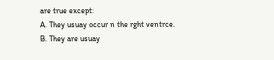are true except:
A. They usuay occur n the rght ventrce.
B. They are usuay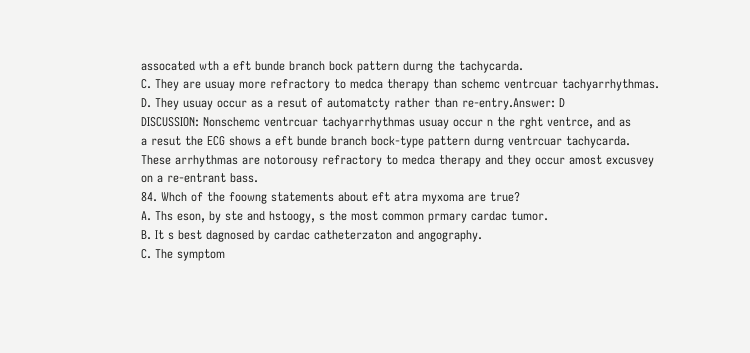assocated wth a eft bunde branch bock pattern durng the tachycarda.
C. They are usuay more refractory to medca therapy than schemc ventrcuar tachyarrhythmas.
D. They usuay occur as a resut of automatcty rather than re-entry.Answer: D
DISCUSSION: Nonschemc ventrcuar tachyarrhythmas usuay occur n the rght ventrce, and as
a resut the ECG shows a eft bunde branch bock-type pattern durng ventrcuar tachycarda.
These arrhythmas are notorousy refractory to medca therapy and they occur amost excusvey
on a re-entrant bass.
84. Whch of the foowng statements about eft atra myxoma are true?
A. Ths eson, by ste and hstoogy, s the most common prmary cardac tumor.
B. It s best dagnosed by cardac catheterzaton and angography.
C. The symptom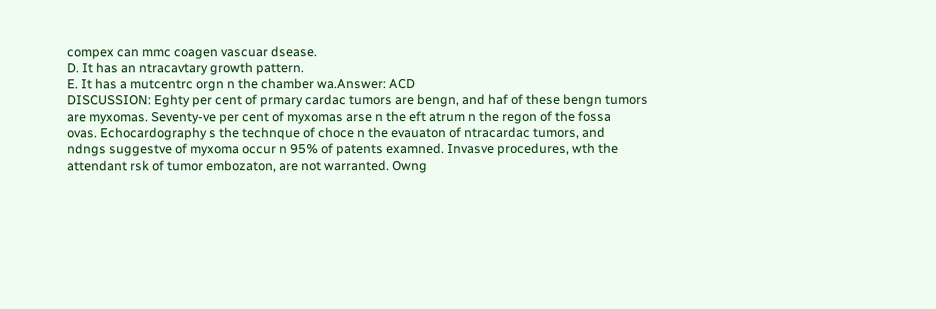compex can mmc coagen vascuar dsease.
D. It has an ntracavtary growth pattern.
E. It has a mutcentrc orgn n the chamber wa.Answer: ACD
DISCUSSION: Eghty per cent of prmary cardac tumors are bengn, and haf of these bengn tumors
are myxomas. Seventy-ve per cent of myxomas arse n the eft atrum n the regon of the fossa
ovas. Echocardography s the technque of choce n the evauaton of ntracardac tumors, and
ndngs suggestve of myxoma occur n 95% of patents examned. Invasve procedures, wth the
attendant rsk of tumor embozaton, are not warranted. Owng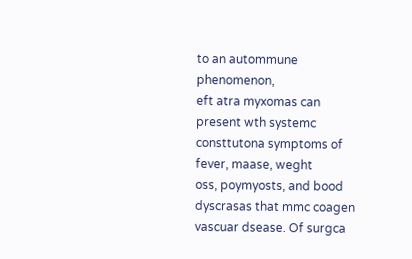to an autommune phenomenon,
eft atra myxomas can present wth systemc consttutona symptoms of fever, maase, weght
oss, poymyosts, and bood dyscrasas that mmc coagen vascuar dsease. Of surgca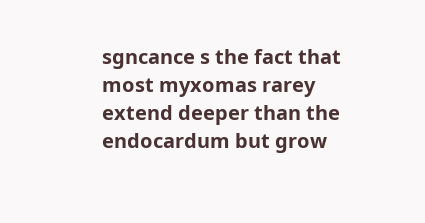sgncance s the fact that most myxomas rarey extend deeper than the endocardum but grow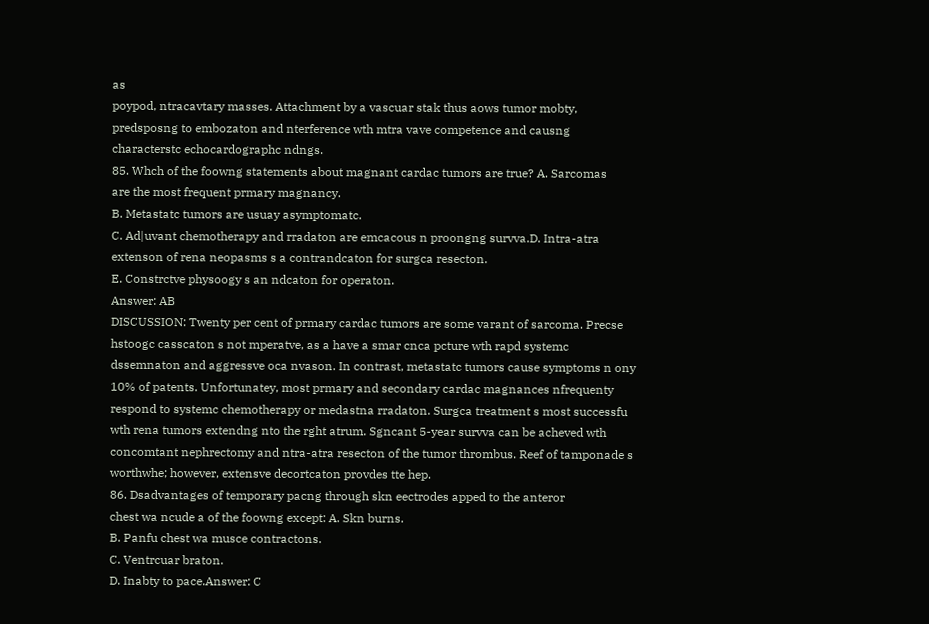as
poypod, ntracavtary masses. Attachment by a vascuar stak thus aows tumor mobty,
predsposng to embozaton and nterference wth mtra vave competence and causng
characterstc echocardographc ndngs.
85. Whch of the foowng statements about magnant cardac tumors are true? A. Sarcomas
are the most frequent prmary magnancy.
B. Metastatc tumors are usuay asymptomatc.
C. Ad|uvant chemotherapy and rradaton are emcacous n proongng survva.D. Intra-atra
extenson of rena neopasms s a contrandcaton for surgca resecton.
E. Constrctve physoogy s an ndcaton for operaton.
Answer: AB
DISCUSSION: Twenty per cent of prmary cardac tumors are some varant of sarcoma. Precse
hstoogc casscaton s not mperatve, as a have a smar cnca pcture wth rapd systemc
dssemnaton and aggressve oca nvason. In contrast, metastatc tumors cause symptoms n ony
10% of patents. Unfortunatey, most prmary and secondary cardac magnances nfrequenty
respond to systemc chemotherapy or medastna rradaton. Surgca treatment s most successfu
wth rena tumors extendng nto the rght atrum. Sgncant 5-year survva can be acheved wth
concomtant nephrectomy and ntra-atra resecton of the tumor thrombus. Reef of tamponade s
worthwhe; however, extensve decortcaton provdes tte hep.
86. Dsadvantages of temporary pacng through skn eectrodes apped to the anteror
chest wa ncude a of the foowng except: A. Skn burns.
B. Panfu chest wa musce contractons.
C. Ventrcuar braton.
D. Inabty to pace.Answer: C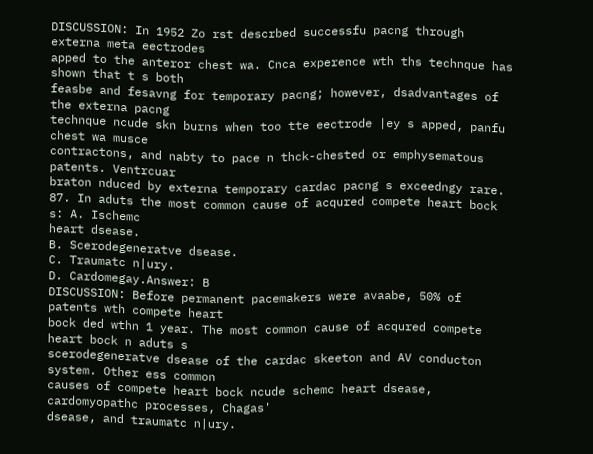DISCUSSION: In 1952 Zo rst descrbed successfu pacng through externa meta eectrodes
apped to the anteror chest wa. Cnca experence wth ths technque has shown that t s both
feasbe and fesavng for temporary pacng; however, dsadvantages of the externa pacng
technque ncude skn burns when too tte eectrode |ey s apped, panfu chest wa musce
contractons, and nabty to pace n thck-chested or emphysematous patents. Ventrcuar
braton nduced by externa temporary cardac pacng s exceedngy rare.
87. In aduts the most common cause of acqured compete heart bock s: A. Ischemc
heart dsease.
B. Scerodegeneratve dsease.
C. Traumatc n|ury.
D. Cardomegay.Answer: B
DISCUSSION: Before permanent pacemakers were avaabe, 50% of patents wth compete heart
bock ded wthn 1 year. The most common cause of acqured compete heart bock n aduts s
scerodegeneratve dsease of the cardac skeeton and AV conducton system. Other ess common
causes of compete heart bock ncude schemc heart dsease, cardomyopathc processes, Chagas'
dsease, and traumatc n|ury.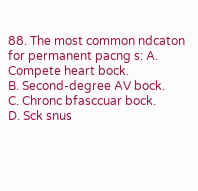88. The most common ndcaton for permanent pacng s: A.
Compete heart bock.
B. Second-degree AV bock.
C. Chronc bfasccuar bock.
D. Sck snus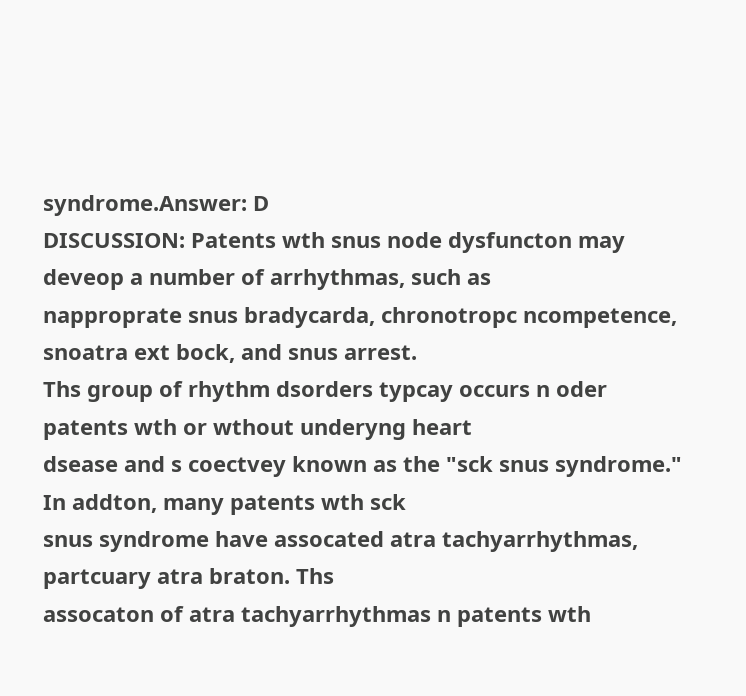syndrome.Answer: D
DISCUSSION: Patents wth snus node dysfuncton may deveop a number of arrhythmas, such as
napproprate snus bradycarda, chronotropc ncompetence, snoatra ext bock, and snus arrest.
Ths group of rhythm dsorders typcay occurs n oder patents wth or wthout underyng heart
dsease and s coectvey known as the "sck snus syndrome." In addton, many patents wth sck
snus syndrome have assocated atra tachyarrhythmas, partcuary atra braton. Ths
assocaton of atra tachyarrhythmas n patents wth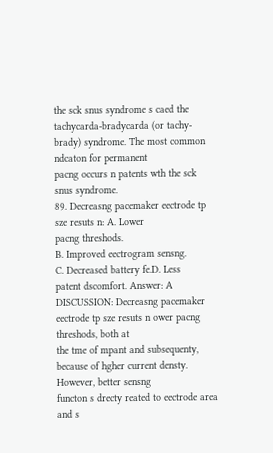the sck snus syndrome s caed the
tachycarda-bradycarda (or tachy-brady) syndrome. The most common ndcaton for permanent
pacng occurs n patents wth the sck snus syndrome.
89. Decreasng pacemaker eectrode tp sze resuts n: A. Lower
pacng threshods.
B. Improved eectrogram sensng.
C. Decreased battery fe.D. Less
patent dscomfort. Answer: A
DISCUSSION: Decreasng pacemaker eectrode tp sze resuts n ower pacng threshods, both at
the tme of mpant and subsequenty, because of hgher current densty. However, better sensng
functon s drecty reated to eectrode area and s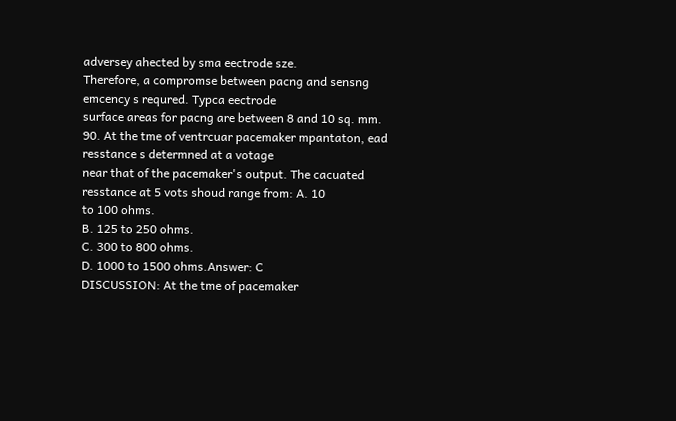adversey ahected by sma eectrode sze.
Therefore, a compromse between pacng and sensng emcency s requred. Typca eectrode
surface areas for pacng are between 8 and 10 sq. mm.
90. At the tme of ventrcuar pacemaker mpantaton, ead resstance s determned at a votage
near that of the pacemaker's output. The cacuated resstance at 5 vots shoud range from: A. 10
to 100 ohms.
B. 125 to 250 ohms.
C. 300 to 800 ohms.
D. 1000 to 1500 ohms.Answer: C
DISCUSSION: At the tme of pacemaker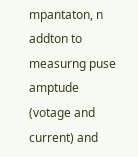mpantaton, n addton to measurng puse amptude
(votage and current) and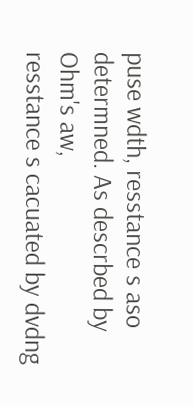puse wdth, resstance s aso determned. As descrbed by Ohm's aw,
resstance s cacuated by dvdng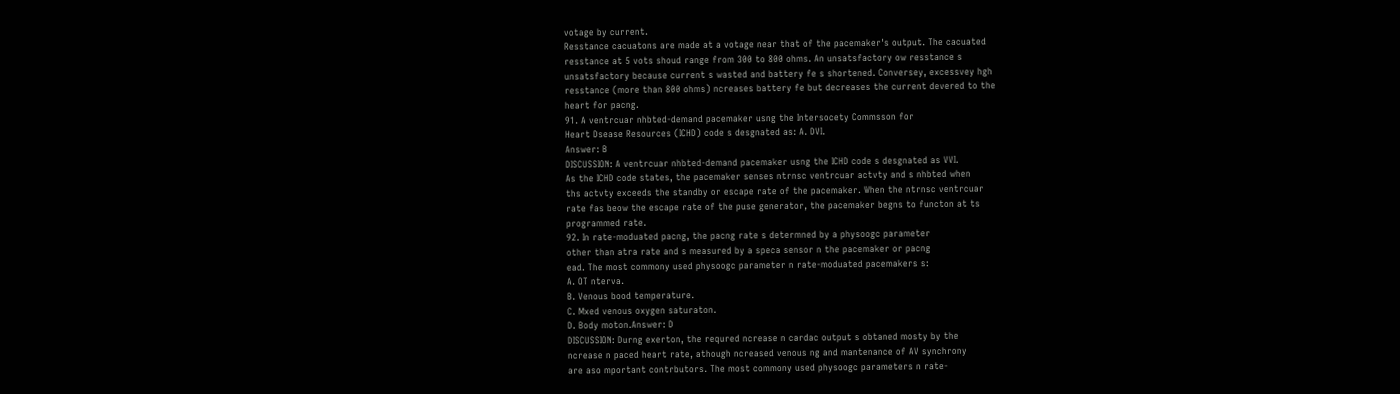votage by current.
Resstance cacuatons are made at a votage near that of the pacemaker's output. The cacuated
resstance at 5 vots shoud range from 300 to 800 ohms. An unsatsfactory ow resstance s
unsatsfactory because current s wasted and battery fe s shortened. Conversey, excessvey hgh
resstance (more than 800 ohms) ncreases battery fe but decreases the current devered to the
heart for pacng.
91. A ventrcuar nhbted-demand pacemaker usng the Intersocety Commsson for
Heart Dsease Resources (ICHD) code s desgnated as: A. DVI.
Answer: B
DISCUSSION: A ventrcuar nhbted-demand pacemaker usng the ICHD code s desgnated as VVI.
As the ICHD code states, the pacemaker senses ntrnsc ventrcuar actvty and s nhbted when
ths actvty exceeds the standby or escape rate of the pacemaker. When the ntrnsc ventrcuar
rate fas beow the escape rate of the puse generator, the pacemaker begns to functon at ts
programmed rate.
92. In rate-moduated pacng, the pacng rate s determned by a physoogc parameter
other than atra rate and s measured by a speca sensor n the pacemaker or pacng
ead. The most commony used physoogc parameter n rate-moduated pacemakers s:
A. OT nterva.
B. Venous bood temperature.
C. Mxed venous oxygen saturaton.
D. Body moton.Answer: D
DISCUSSION: Durng exerton, the requred ncrease n cardac output s obtaned mosty by the
ncrease n paced heart rate, athough ncreased venous ng and mantenance of AV synchrony
are aso mportant contrbutors. The most commony used physoogc parameters n rate-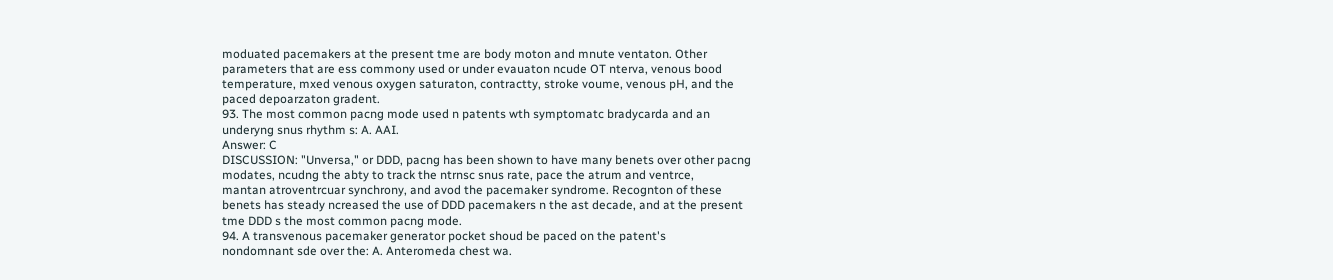moduated pacemakers at the present tme are body moton and mnute ventaton. Other
parameters that are ess commony used or under evauaton ncude OT nterva, venous bood
temperature, mxed venous oxygen saturaton, contractty, stroke voume, venous pH, and the
paced depoarzaton gradent.
93. The most common pacng mode used n patents wth symptomatc bradycarda and an
underyng snus rhythm s: A. AAI.
Answer: C
DISCUSSION: "Unversa," or DDD, pacng has been shown to have many benets over other pacng
modates, ncudng the abty to track the ntrnsc snus rate, pace the atrum and ventrce,
mantan atroventrcuar synchrony, and avod the pacemaker syndrome. Recognton of these
benets has steady ncreased the use of DDD pacemakers n the ast decade, and at the present
tme DDD s the most common pacng mode.
94. A transvenous pacemaker generator pocket shoud be paced on the patent's
nondomnant sde over the: A. Anteromeda chest wa.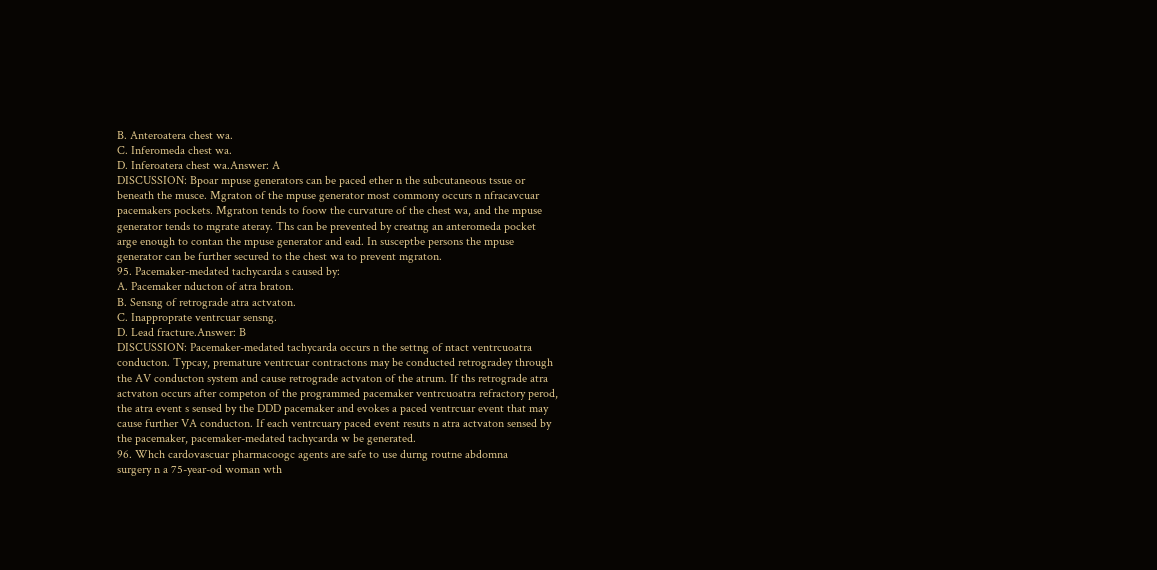B. Anteroatera chest wa.
C. Inferomeda chest wa.
D. Inferoatera chest wa.Answer: A
DISCUSSION: Bpoar mpuse generators can be paced ether n the subcutaneous tssue or
beneath the musce. Mgraton of the mpuse generator most commony occurs n nfracavcuar
pacemakers pockets. Mgraton tends to foow the curvature of the chest wa, and the mpuse
generator tends to mgrate ateray. Ths can be prevented by creatng an anteromeda pocket
arge enough to contan the mpuse generator and ead. In susceptbe persons the mpuse
generator can be further secured to the chest wa to prevent mgraton.
95. Pacemaker-medated tachycarda s caused by:
A. Pacemaker nducton of atra braton.
B. Sensng of retrograde atra actvaton.
C. Inapproprate ventrcuar sensng.
D. Lead fracture.Answer: B
DISCUSSION: Pacemaker-medated tachycarda occurs n the settng of ntact ventrcuoatra
conducton. Typcay, premature ventrcuar contractons may be conducted retrogradey through
the AV conducton system and cause retrograde actvaton of the atrum. If ths retrograde atra
actvaton occurs after competon of the programmed pacemaker ventrcuoatra refractory perod,
the atra event s sensed by the DDD pacemaker and evokes a paced ventrcuar event that may
cause further VA conducton. If each ventrcuary paced event resuts n atra actvaton sensed by
the pacemaker, pacemaker-medated tachycarda w be generated.
96. Whch cardovascuar pharmacoogc agents are safe to use durng routne abdomna
surgery n a 75-year-od woman wth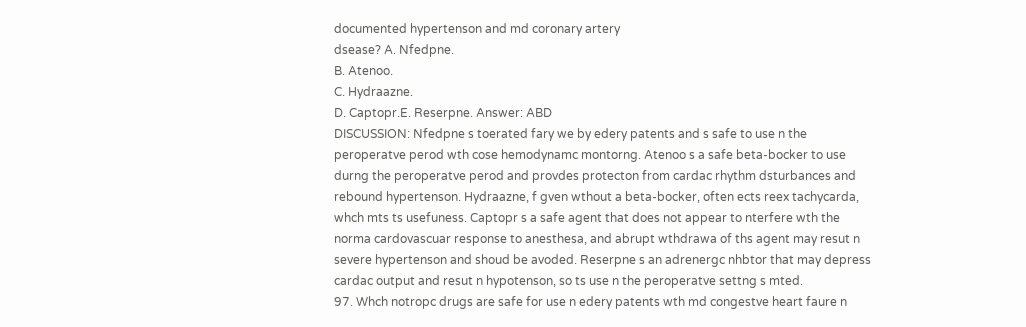documented hypertenson and md coronary artery
dsease? A. Nfedpne.
B. Atenoo.
C. Hydraazne.
D. Captopr.E. Reserpne. Answer: ABD
DISCUSSION: Nfedpne s toerated fary we by edery patents and s safe to use n the
peroperatve perod wth cose hemodynamc montorng. Atenoo s a safe beta-bocker to use
durng the peroperatve perod and provdes protecton from cardac rhythm dsturbances and
rebound hypertenson. Hydraazne, f gven wthout a beta-bocker, often ects reex tachycarda,
whch mts ts usefuness. Captopr s a safe agent that does not appear to nterfere wth the
norma cardovascuar response to anesthesa, and abrupt wthdrawa of ths agent may resut n
severe hypertenson and shoud be avoded. Reserpne s an adrenergc nhbtor that may depress
cardac output and resut n hypotenson, so ts use n the peroperatve settng s mted.
97. Whch notropc drugs are safe for use n edery patents wth md congestve heart faure n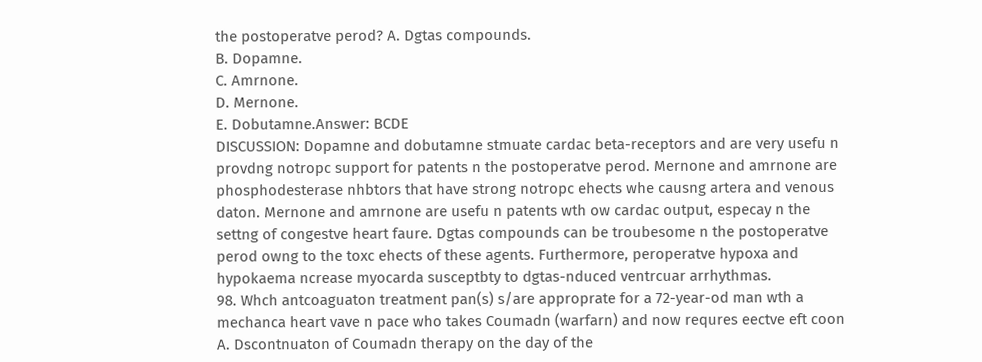the postoperatve perod? A. Dgtas compounds.
B. Dopamne.
C. Amrnone.
D. Mernone.
E. Dobutamne.Answer: BCDE
DISCUSSION: Dopamne and dobutamne stmuate cardac beta-receptors and are very usefu n
provdng notropc support for patents n the postoperatve perod. Mernone and amrnone are
phosphodesterase nhbtors that have strong notropc ehects whe causng artera and venous
daton. Mernone and amrnone are usefu n patents wth ow cardac output, especay n the
settng of congestve heart faure. Dgtas compounds can be troubesome n the postoperatve
perod owng to the toxc ehects of these agents. Furthermore, peroperatve hypoxa and
hypokaema ncrease myocarda susceptbty to dgtas-nduced ventrcuar arrhythmas.
98. Whch antcoaguaton treatment pan(s) s/are approprate for a 72-year-od man wth a
mechanca heart vave n pace who takes Coumadn (warfarn) and now requres eectve eft coon
A. Dscontnuaton of Coumadn therapy on the day of the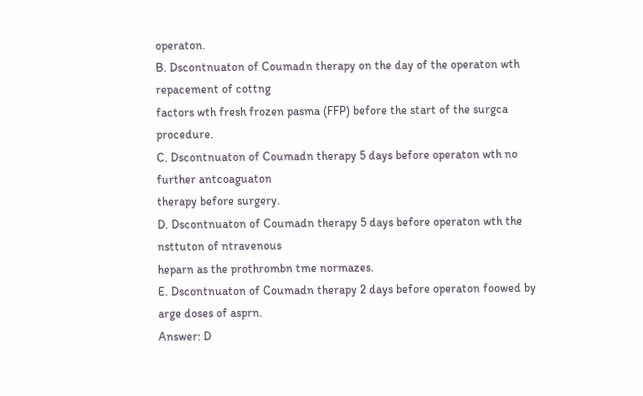operaton.
B. Dscontnuaton of Coumadn therapy on the day of the operaton wth repacement of cottng
factors wth fresh frozen pasma (FFP) before the start of the surgca procedure.
C. Dscontnuaton of Coumadn therapy 5 days before operaton wth no further antcoaguaton
therapy before surgery.
D. Dscontnuaton of Coumadn therapy 5 days before operaton wth the nsttuton of ntravenous
heparn as the prothrombn tme normazes.
E. Dscontnuaton of Coumadn therapy 2 days before operaton foowed by arge doses of asprn.
Answer: D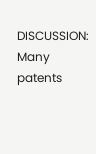DISCUSSION: Many patents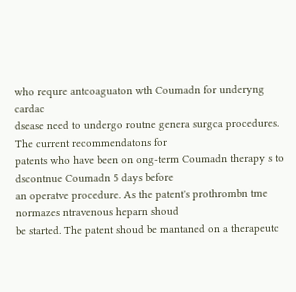who requre antcoaguaton wth Coumadn for underyng cardac
dsease need to undergo routne genera surgca procedures. The current recommendatons for
patents who have been on ong-term Coumadn therapy s to dscontnue Coumadn 5 days before
an operatve procedure. As the patent's prothrombn tme normazes ntravenous heparn shoud
be started. The patent shoud be mantaned on a therapeutc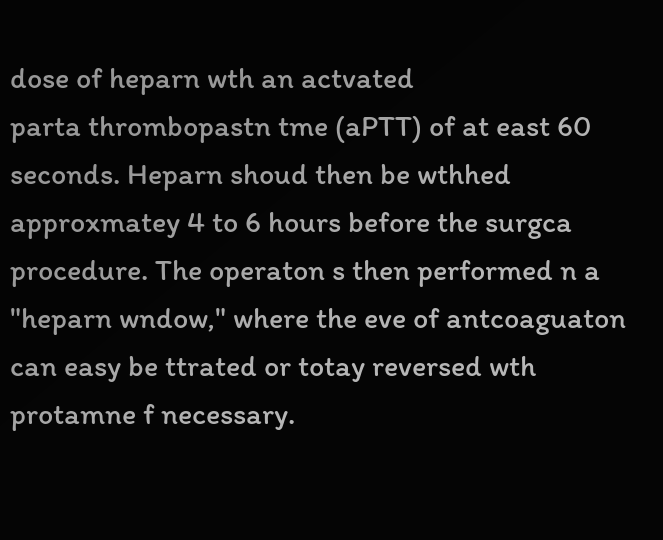dose of heparn wth an actvated
parta thrombopastn tme (aPTT) of at east 60 seconds. Heparn shoud then be wthhed
approxmatey 4 to 6 hours before the surgca procedure. The operaton s then performed n a
"heparn wndow," where the eve of antcoaguaton can easy be ttrated or totay reversed wth
protamne f necessary.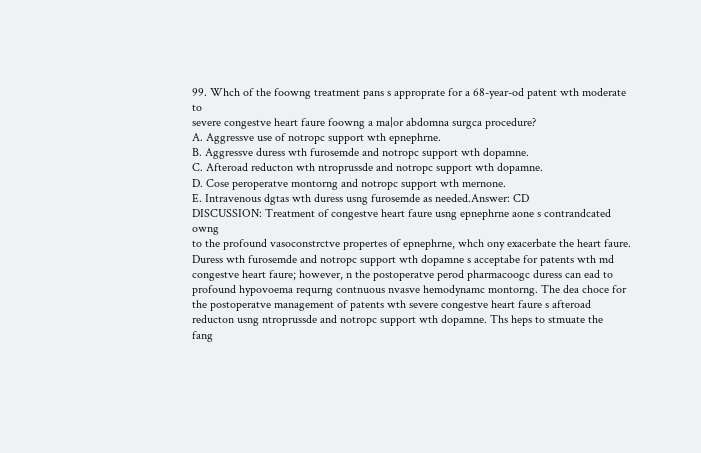99. Whch of the foowng treatment pans s approprate for a 68-year-od patent wth moderate to
severe congestve heart faure foowng a ma|or abdomna surgca procedure?
A. Aggressve use of notropc support wth epnephrne.
B. Aggressve duress wth furosemde and notropc support wth dopamne.
C. Afteroad reducton wth ntroprussde and notropc support wth dopamne.
D. Cose peroperatve montorng and notropc support wth mernone.
E. Intravenous dgtas wth duress usng furosemde as needed.Answer: CD
DISCUSSION: Treatment of congestve heart faure usng epnephrne aone s contrandcated owng
to the profound vasoconstrctve propertes of epnephrne, whch ony exacerbate the heart faure.
Duress wth furosemde and notropc support wth dopamne s acceptabe for patents wth md
congestve heart faure; however, n the postoperatve perod pharmacoogc duress can ead to
profound hypovoema requrng contnuous nvasve hemodynamc montorng. The dea choce for
the postoperatve management of patents wth severe congestve heart faure s afteroad
reducton usng ntroprussde and notropc support wth dopamne. Ths heps to stmuate the
fang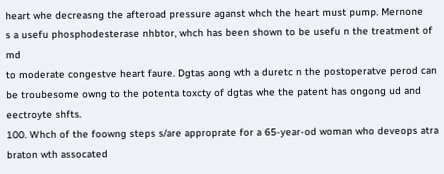heart whe decreasng the afteroad pressure aganst whch the heart must pump. Mernone
s a usefu phosphodesterase nhbtor, whch has been shown to be usefu n the treatment of md
to moderate congestve heart faure. Dgtas aong wth a duretc n the postoperatve perod can
be troubesome owng to the potenta toxcty of dgtas whe the patent has ongong ud and
eectroyte shfts.
100. Whch of the foowng steps s/are approprate for a 65-year-od woman who deveops atra
braton wth assocated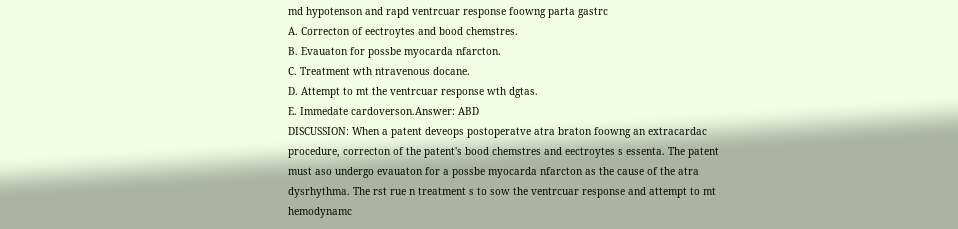md hypotenson and rapd ventrcuar response foowng parta gastrc
A. Correcton of eectroytes and bood chemstres.
B. Evauaton for possbe myocarda nfarcton.
C. Treatment wth ntravenous docane.
D. Attempt to mt the ventrcuar response wth dgtas.
E. Immedate cardoverson.Answer: ABD
DISCUSSION: When a patent deveops postoperatve atra braton foowng an extracardac
procedure, correcton of the patent's bood chemstres and eectroytes s essenta. The patent
must aso undergo evauaton for a possbe myocarda nfarcton as the cause of the atra
dysrhythma. The rst rue n treatment s to sow the ventrcuar response and attempt to mt
hemodynamc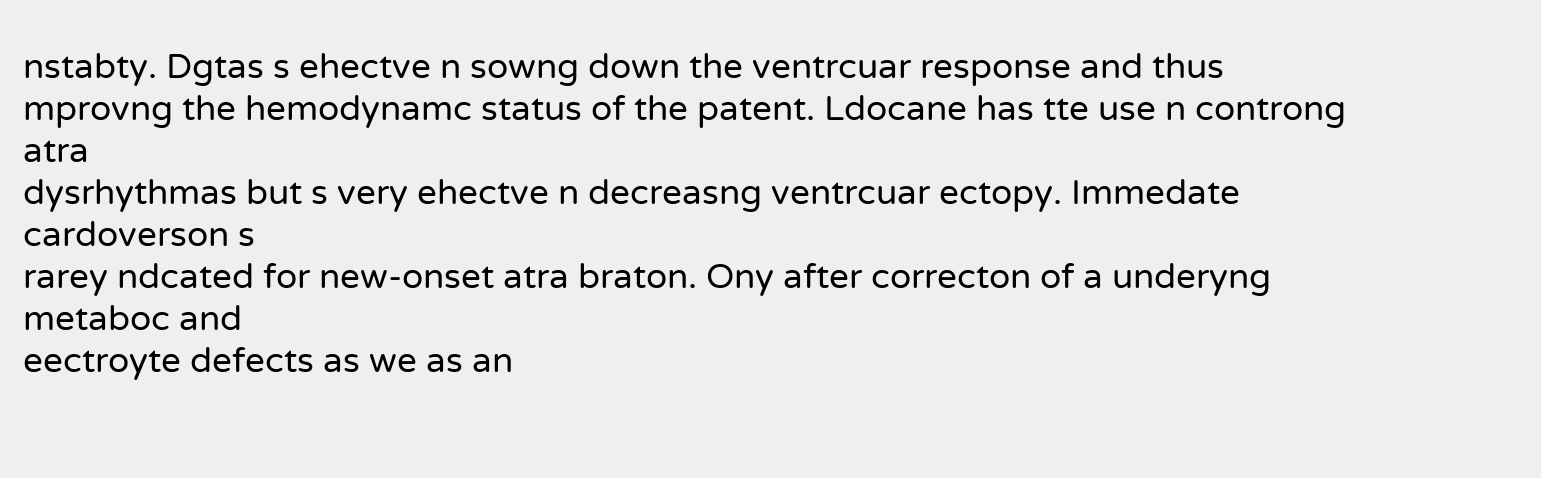nstabty. Dgtas s ehectve n sowng down the ventrcuar response and thus
mprovng the hemodynamc status of the patent. Ldocane has tte use n controng atra
dysrhythmas but s very ehectve n decreasng ventrcuar ectopy. Immedate cardoverson s
rarey ndcated for new-onset atra braton. Ony after correcton of a underyng metaboc and
eectroyte defects as we as an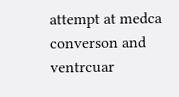attempt at medca converson and ventrcuar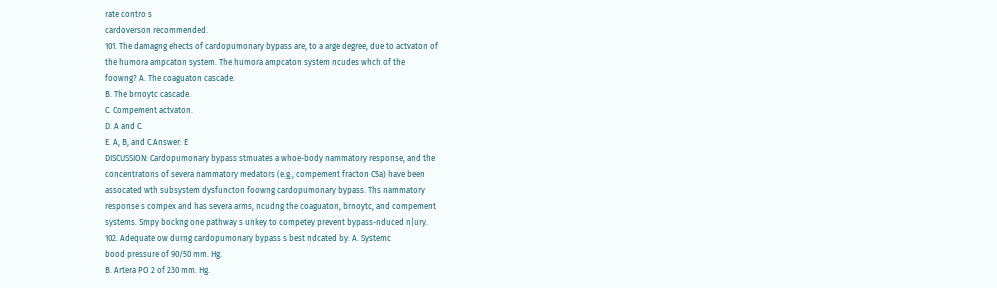rate contro s
cardoverson recommended.
101. The damagng ehects of cardopumonary bypass are, to a arge degree, due to actvaton of
the humora ampcaton system. The humora ampcaton system ncudes whch of the
foowng? A. The coaguaton cascade.
B. The brnoytc cascade.
C. Compement actvaton.
D. A and C.
E. A, B, and C.Answer: E
DISCUSSION: Cardopumonary bypass stmuates a whoe-body nammatory response, and the
concentratons of severa nammatory medators (e.g., compement fracton C5a) have been
assocated wth subsystem dysfuncton foowng cardopumonary bypass. Ths nammatory
response s compex and has severa arms, ncudng the coaguaton, brnoytc, and compement
systems. Smpy bockng one pathway s unkey to competey prevent bypass-nduced n|ury.
102. Adequate ow durng cardopumonary bypass s best ndcated by: A. Systemc
bood pressure of 90/50 mm. Hg.
B. Artera PO 2 of 230 mm. Hg.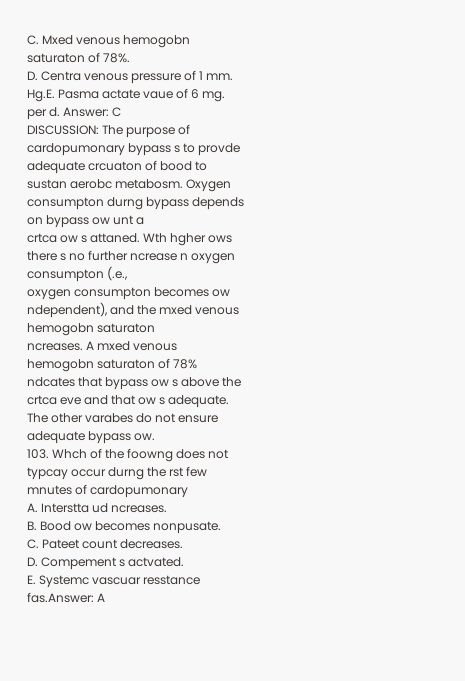C. Mxed venous hemogobn saturaton of 78%.
D. Centra venous pressure of 1 mm. Hg.E. Pasma actate vaue of 6 mg. per d. Answer: C
DISCUSSION: The purpose of cardopumonary bypass s to provde adequate crcuaton of bood to
sustan aerobc metabosm. Oxygen consumpton durng bypass depends on bypass ow unt a
crtca ow s attaned. Wth hgher ows there s no further ncrease n oxygen consumpton (.e.,
oxygen consumpton becomes ow ndependent), and the mxed venous hemogobn saturaton
ncreases. A mxed venous hemogobn saturaton of 78% ndcates that bypass ow s above the
crtca eve and that ow s adequate. The other varabes do not ensure adequate bypass ow.
103. Whch of the foowng does not typcay occur durng the rst few mnutes of cardopumonary
A. Interstta ud ncreases.
B. Bood ow becomes nonpusate.
C. Pateet count decreases.
D. Compement s actvated.
E. Systemc vascuar resstance fas.Answer: A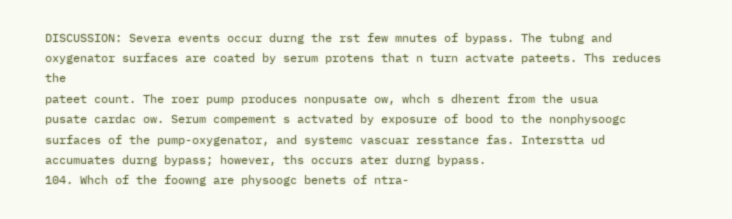DISCUSSION: Severa events occur durng the rst few mnutes of bypass. The tubng and
oxygenator surfaces are coated by serum protens that n turn actvate pateets. Ths reduces the
pateet count. The roer pump produces nonpusate ow, whch s dherent from the usua
pusate cardac ow. Serum compement s actvated by exposure of bood to the nonphysoogc
surfaces of the pump-oxygenator, and systemc vascuar resstance fas. Interstta ud
accumuates durng bypass; however, ths occurs ater durng bypass.
104. Whch of the foowng are physoogc benets of ntra-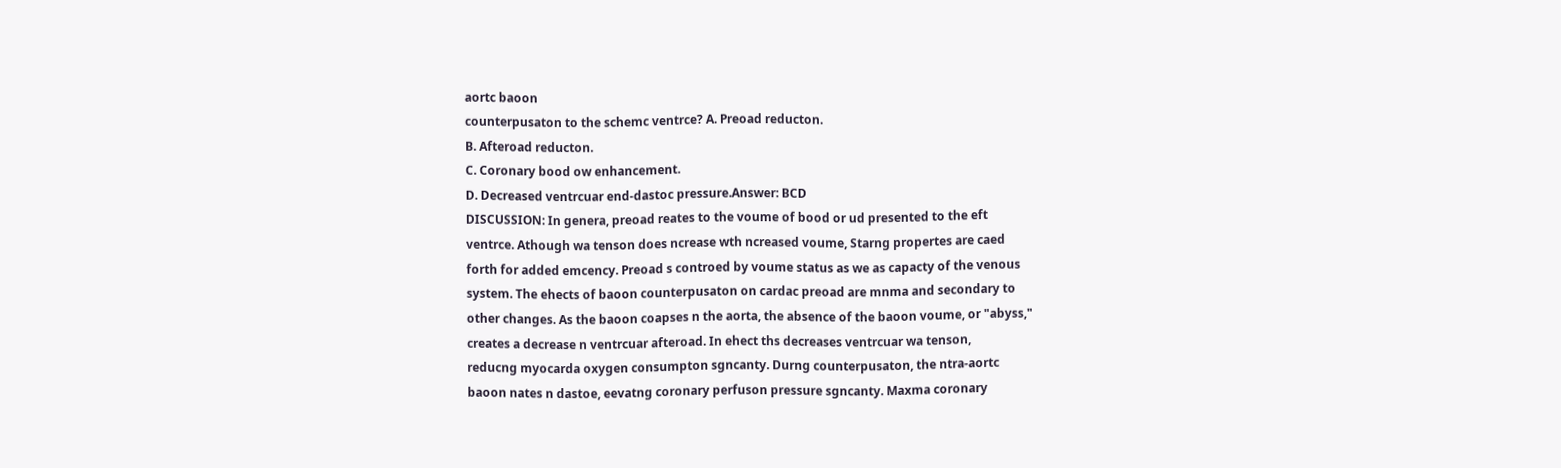aortc baoon
counterpusaton to the schemc ventrce? A. Preoad reducton.
B. Afteroad reducton.
C. Coronary bood ow enhancement.
D. Decreased ventrcuar end-dastoc pressure.Answer: BCD
DISCUSSION: In genera, preoad reates to the voume of bood or ud presented to the eft
ventrce. Athough wa tenson does ncrease wth ncreased voume, Starng propertes are caed
forth for added emcency. Preoad s controed by voume status as we as capacty of the venous
system. The ehects of baoon counterpusaton on cardac preoad are mnma and secondary to
other changes. As the baoon coapses n the aorta, the absence of the baoon voume, or "abyss,"
creates a decrease n ventrcuar afteroad. In ehect ths decreases ventrcuar wa tenson,
reducng myocarda oxygen consumpton sgncanty. Durng counterpusaton, the ntra-aortc
baoon nates n dastoe, eevatng coronary perfuson pressure sgncanty. Maxma coronary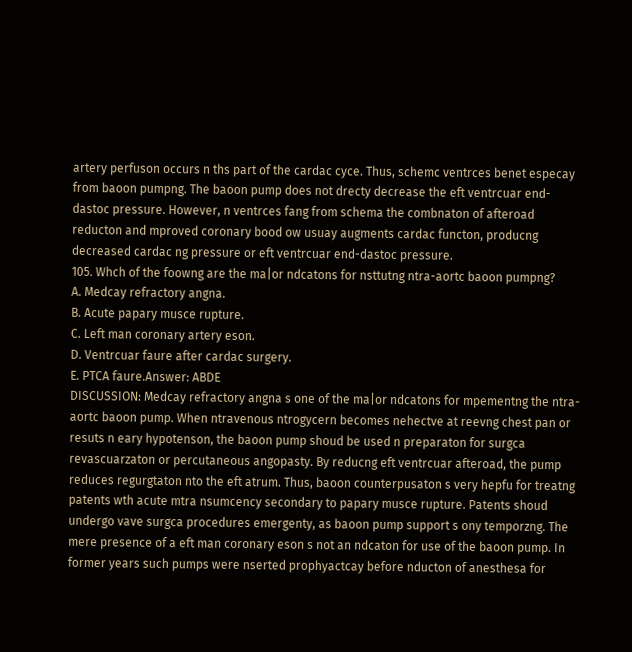artery perfuson occurs n ths part of the cardac cyce. Thus, schemc ventrces benet especay
from baoon pumpng. The baoon pump does not drecty decrease the eft ventrcuar end-
dastoc pressure. However, n ventrces fang from schema the combnaton of afteroad
reducton and mproved coronary bood ow usuay augments cardac functon, producng
decreased cardac ng pressure or eft ventrcuar end-dastoc pressure.
105. Whch of the foowng are the ma|or ndcatons for nsttutng ntra-aortc baoon pumpng?
A. Medcay refractory angna.
B. Acute papary musce rupture.
C. Left man coronary artery eson.
D. Ventrcuar faure after cardac surgery.
E. PTCA faure.Answer: ABDE
DISCUSSION: Medcay refractory angna s one of the ma|or ndcatons for mpementng the ntra-
aortc baoon pump. When ntravenous ntrogycern becomes nehectve at reevng chest pan or
resuts n eary hypotenson, the baoon pump shoud be used n preparaton for surgca
revascuarzaton or percutaneous angopasty. By reducng eft ventrcuar afteroad, the pump
reduces regurgtaton nto the eft atrum. Thus, baoon counterpusaton s very hepfu for treatng
patents wth acute mtra nsumcency secondary to papary musce rupture. Patents shoud
undergo vave surgca procedures emergenty, as baoon pump support s ony temporzng. The
mere presence of a eft man coronary eson s not an ndcaton for use of the baoon pump. In
former years such pumps were nserted prophyactcay before nducton of anesthesa for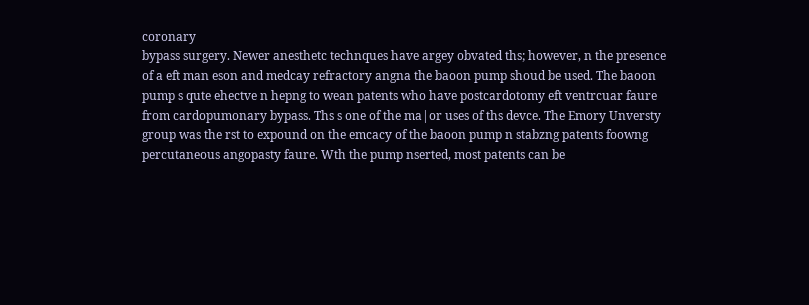coronary
bypass surgery. Newer anesthetc technques have argey obvated ths; however, n the presence
of a eft man eson and medcay refractory angna the baoon pump shoud be used. The baoon
pump s qute ehectve n hepng to wean patents who have postcardotomy eft ventrcuar faure
from cardopumonary bypass. Ths s one of the ma|or uses of ths devce. The Emory Unversty
group was the rst to expound on the emcacy of the baoon pump n stabzng patents foowng
percutaneous angopasty faure. Wth the pump nserted, most patents can be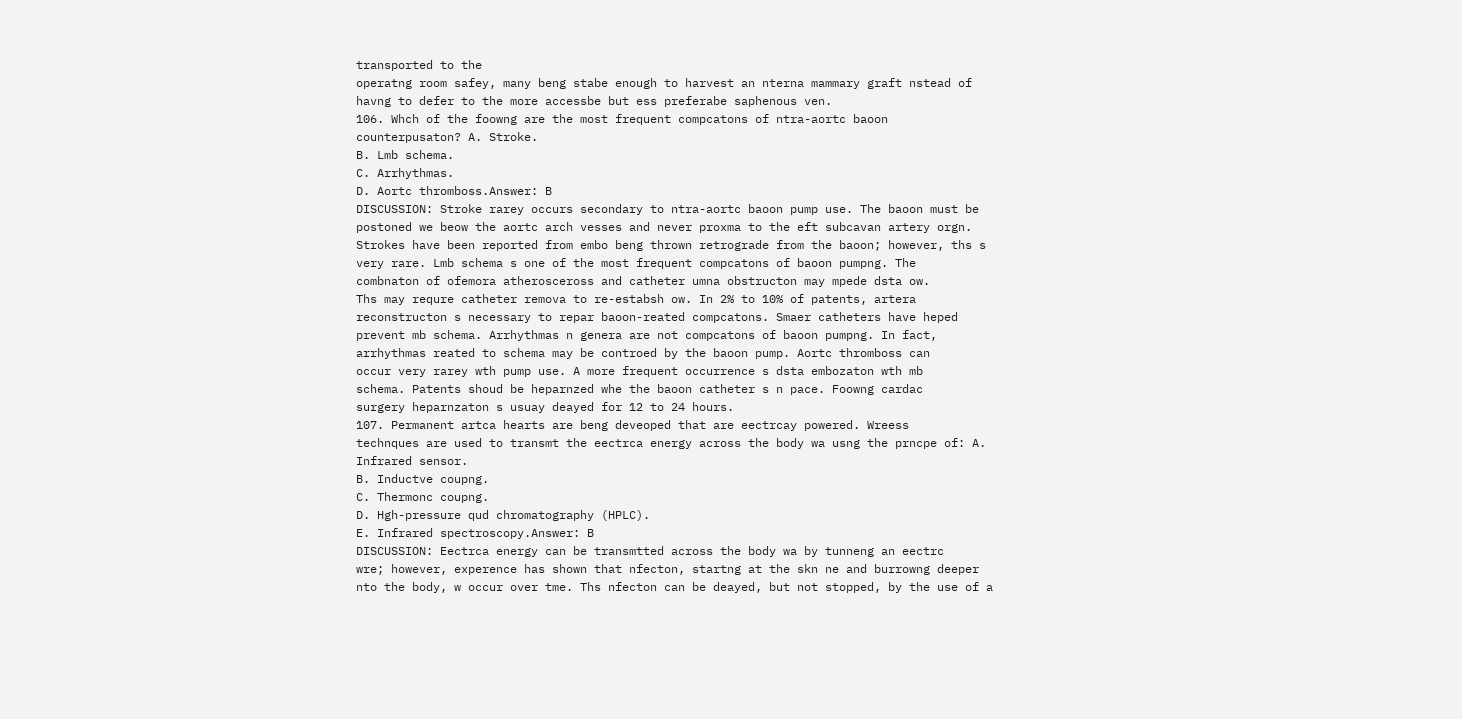transported to the
operatng room safey, many beng stabe enough to harvest an nterna mammary graft nstead of
havng to defer to the more accessbe but ess preferabe saphenous ven.
106. Whch of the foowng are the most frequent compcatons of ntra-aortc baoon
counterpusaton? A. Stroke.
B. Lmb schema.
C. Arrhythmas.
D. Aortc thromboss.Answer: B
DISCUSSION: Stroke rarey occurs secondary to ntra-aortc baoon pump use. The baoon must be
postoned we beow the aortc arch vesses and never proxma to the eft subcavan artery orgn.
Strokes have been reported from embo beng thrown retrograde from the baoon; however, ths s
very rare. Lmb schema s one of the most frequent compcatons of baoon pumpng. The
combnaton of ofemora atherosceross and catheter umna obstructon may mpede dsta ow.
Ths may requre catheter remova to re-estabsh ow. In 2% to 10% of patents, artera
reconstructon s necessary to repar baoon-reated compcatons. Smaer catheters have heped
prevent mb schema. Arrhythmas n genera are not compcatons of baoon pumpng. In fact,
arrhythmas reated to schema may be controed by the baoon pump. Aortc thromboss can
occur very rarey wth pump use. A more frequent occurrence s dsta embozaton wth mb
schema. Patents shoud be heparnzed whe the baoon catheter s n pace. Foowng cardac
surgery heparnzaton s usuay deayed for 12 to 24 hours.
107. Permanent artca hearts are beng deveoped that are eectrcay powered. Wreess
technques are used to transmt the eectrca energy across the body wa usng the prncpe of: A.
Infrared sensor.
B. Inductve coupng.
C. Thermonc coupng.
D. Hgh-pressure qud chromatography (HPLC).
E. Infrared spectroscopy.Answer: B
DISCUSSION: Eectrca energy can be transmtted across the body wa by tunneng an eectrc
wre; however, experence has shown that nfecton, startng at the skn ne and burrowng deeper
nto the body, w occur over tme. Ths nfecton can be deayed, but not stopped, by the use of a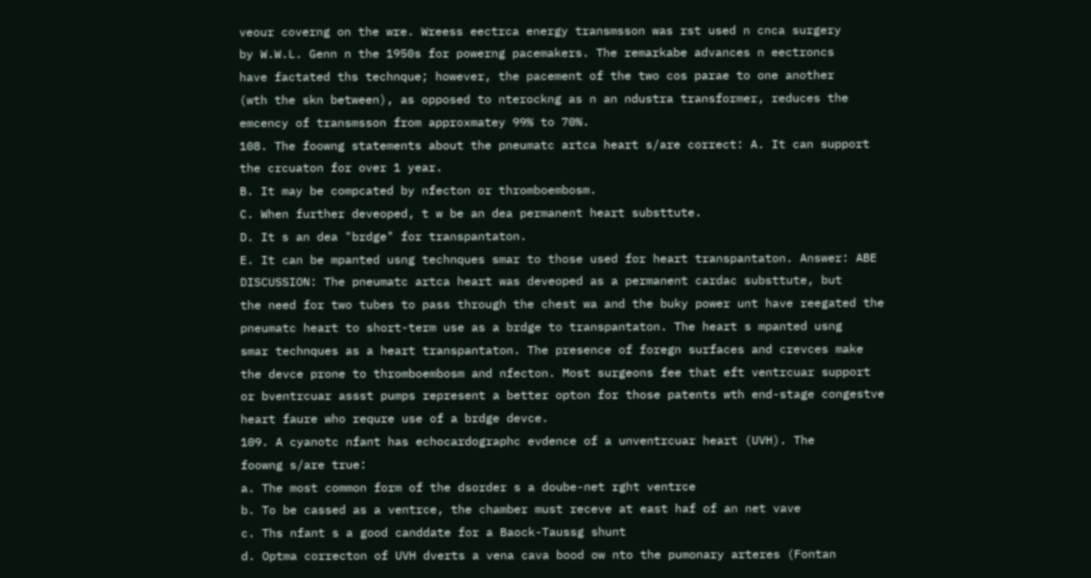veour coverng on the wre. Wreess eectrca energy transmsson was rst used n cnca surgery
by W.W.L. Genn n the 1950s for powerng pacemakers. The remarkabe advances n eectroncs
have factated ths technque; however, the pacement of the two cos parae to one another
(wth the skn between), as opposed to nterockng as n an ndustra transformer, reduces the
emcency of transmsson from approxmatey 99% to 70%.
108. The foowng statements about the pneumatc artca heart s/are correct: A. It can support
the crcuaton for over 1 year.
B. It may be compcated by nfecton or thromboembosm.
C. When further deveoped, t w be an dea permanent heart substtute.
D. It s an dea "brdge" for transpantaton.
E. It can be mpanted usng technques smar to those used for heart transpantaton. Answer: ABE
DISCUSSION: The pneumatc artca heart was deveoped as a permanent cardac substtute, but
the need for two tubes to pass through the chest wa and the buky power unt have reegated the
pneumatc heart to short-term use as a brdge to transpantaton. The heart s mpanted usng
smar technques as a heart transpantaton. The presence of foregn surfaces and crevces make
the devce prone to thromboembosm and nfecton. Most surgeons fee that eft ventrcuar support
or bventrcuar assst pumps represent a better opton for those patents wth end-stage congestve
heart faure who requre use of a brdge devce.
109. A cyanotc nfant has echocardographc evdence of a unventrcuar heart (UVH). The
foowng s/are true:
a. The most common form of the dsorder s a doube-net rght ventrce
b. To be cassed as a ventrce, the chamber must receve at east haf of an net vave
c. Ths nfant s a good canddate for a Baock-Taussg shunt
d. Optma correcton of UVH dverts a vena cava bood ow nto the pumonary arteres (Fontan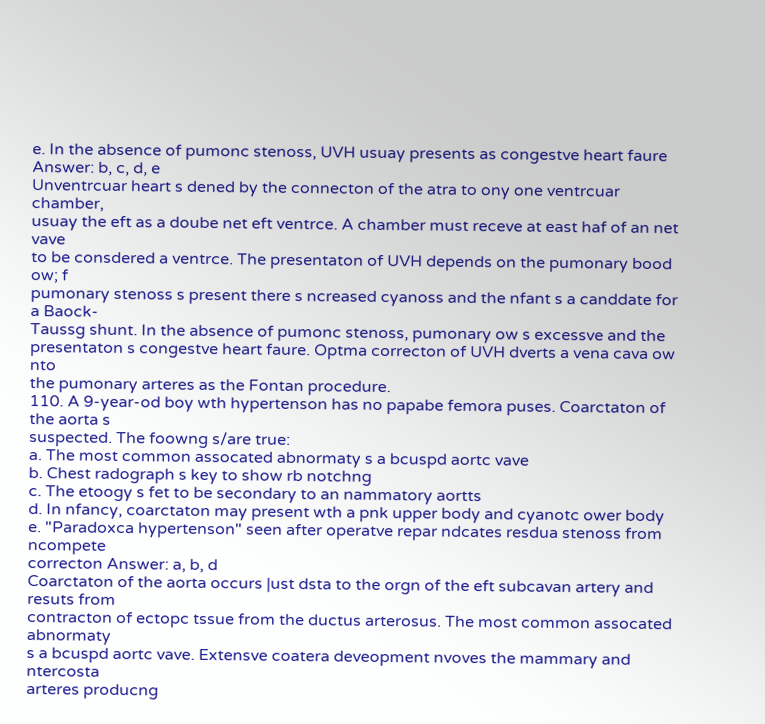e. In the absence of pumonc stenoss, UVH usuay presents as congestve heart faure
Answer: b, c, d, e
Unventrcuar heart s dened by the connecton of the atra to ony one ventrcuar chamber,
usuay the eft as a doube net eft ventrce. A chamber must receve at east haf of an net vave
to be consdered a ventrce. The presentaton of UVH depends on the pumonary bood ow; f
pumonary stenoss s present there s ncreased cyanoss and the nfant s a canddate for a Baock-
Taussg shunt. In the absence of pumonc stenoss, pumonary ow s excessve and the
presentaton s congestve heart faure. Optma correcton of UVH dverts a vena cava ow nto
the pumonary arteres as the Fontan procedure.
110. A 9-year-od boy wth hypertenson has no papabe femora puses. Coarctaton of the aorta s
suspected. The foowng s/are true:
a. The most common assocated abnormaty s a bcuspd aortc vave
b. Chest radograph s key to show rb notchng
c. The etoogy s fet to be secondary to an nammatory aortts
d. In nfancy, coarctaton may present wth a pnk upper body and cyanotc ower body
e. "Paradoxca hypertenson" seen after operatve repar ndcates resdua stenoss from ncompete
correcton Answer: a, b, d
Coarctaton of the aorta occurs |ust dsta to the orgn of the eft subcavan artery and resuts from
contracton of ectopc tssue from the ductus arterosus. The most common assocated abnormaty
s a bcuspd aortc vave. Extensve coatera deveopment nvoves the mammary and ntercosta
arteres producng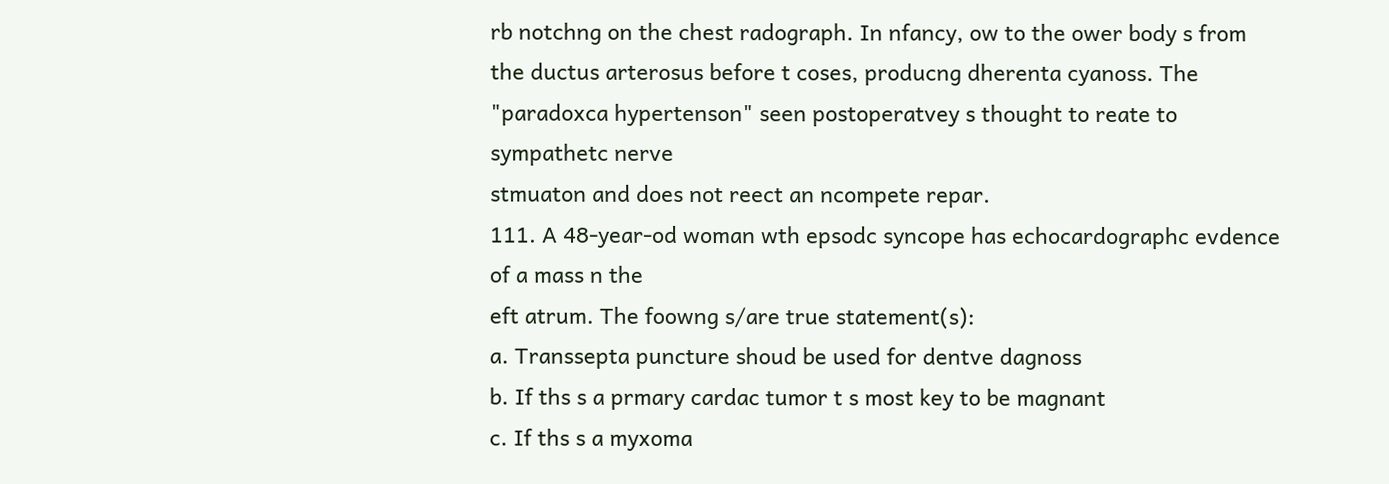rb notchng on the chest radograph. In nfancy, ow to the ower body s from
the ductus arterosus before t coses, producng dherenta cyanoss. The
"paradoxca hypertenson" seen postoperatvey s thought to reate to sympathetc nerve
stmuaton and does not reect an ncompete repar.
111. A 48-year-od woman wth epsodc syncope has echocardographc evdence of a mass n the
eft atrum. The foowng s/are true statement(s):
a. Transsepta puncture shoud be used for dentve dagnoss
b. If ths s a prmary cardac tumor t s most key to be magnant
c. If ths s a myxoma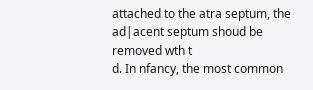attached to the atra septum, the ad|acent septum shoud be removed wth t
d. In nfancy, the most common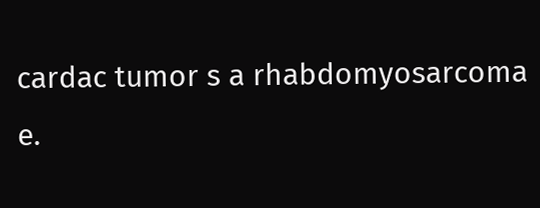cardac tumor s a rhabdomyosarcoma
e.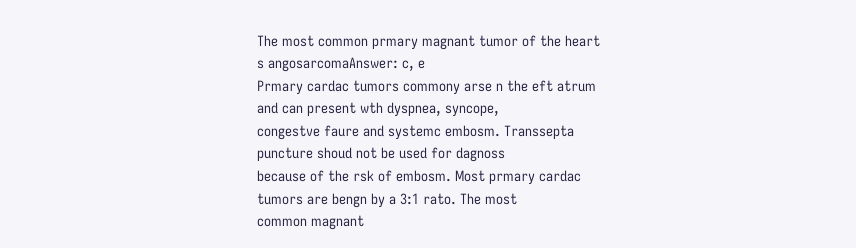The most common prmary magnant tumor of the heart s angosarcomaAnswer: c, e
Prmary cardac tumors commony arse n the eft atrum and can present wth dyspnea, syncope,
congestve faure and systemc embosm. Transsepta puncture shoud not be used for dagnoss
because of the rsk of embosm. Most prmary cardac tumors are bengn by a 3:1 rato. The most
common magnant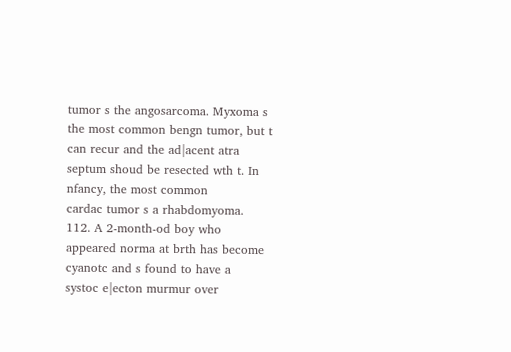tumor s the angosarcoma. Myxoma s the most common bengn tumor, but t
can recur and the ad|acent atra septum shoud be resected wth t. In nfancy, the most common
cardac tumor s a rhabdomyoma.
112. A 2-month-od boy who appeared norma at brth has become cyanotc and s found to have a
systoc e|ecton murmur over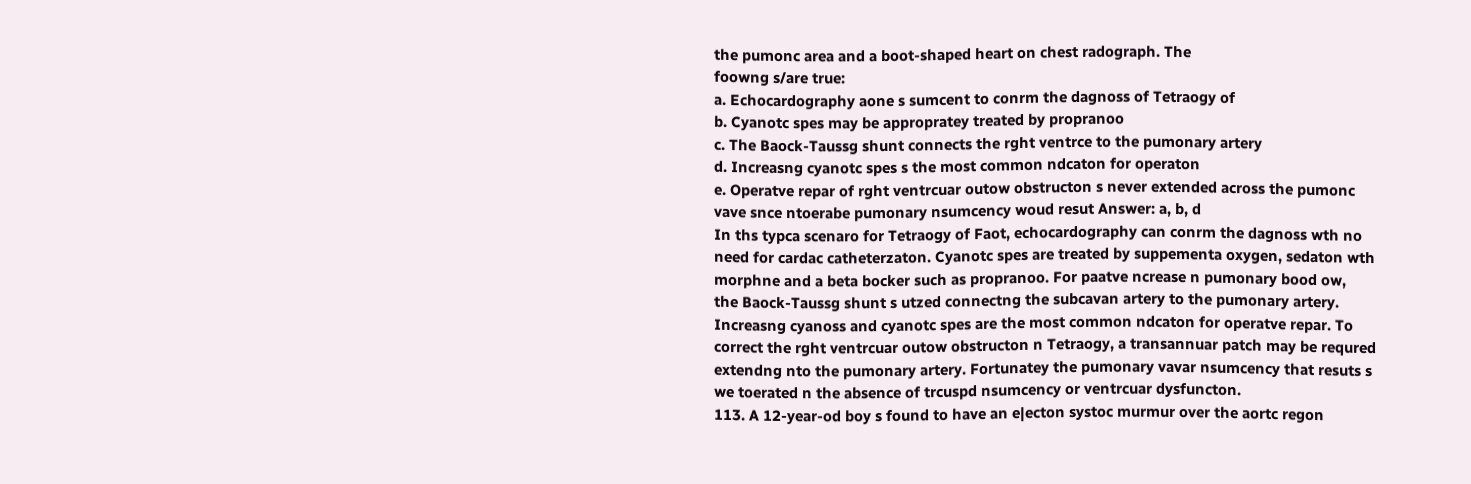the pumonc area and a boot-shaped heart on chest radograph. The
foowng s/are true:
a. Echocardography aone s sumcent to conrm the dagnoss of Tetraogy of
b. Cyanotc spes may be appropratey treated by propranoo
c. The Baock-Taussg shunt connects the rght ventrce to the pumonary artery
d. Increasng cyanotc spes s the most common ndcaton for operaton
e. Operatve repar of rght ventrcuar outow obstructon s never extended across the pumonc
vave snce ntoerabe pumonary nsumcency woud resut Answer: a, b, d
In ths typca scenaro for Tetraogy of Faot, echocardography can conrm the dagnoss wth no
need for cardac catheterzaton. Cyanotc spes are treated by suppementa oxygen, sedaton wth
morphne and a beta bocker such as propranoo. For paatve ncrease n pumonary bood ow,
the Baock-Taussg shunt s utzed connectng the subcavan artery to the pumonary artery.
Increasng cyanoss and cyanotc spes are the most common ndcaton for operatve repar. To
correct the rght ventrcuar outow obstructon n Tetraogy, a transannuar patch may be requred
extendng nto the pumonary artery. Fortunatey the pumonary vavar nsumcency that resuts s
we toerated n the absence of trcuspd nsumcency or ventrcuar dysfuncton.
113. A 12-year-od boy s found to have an e|ecton systoc murmur over the aortc regon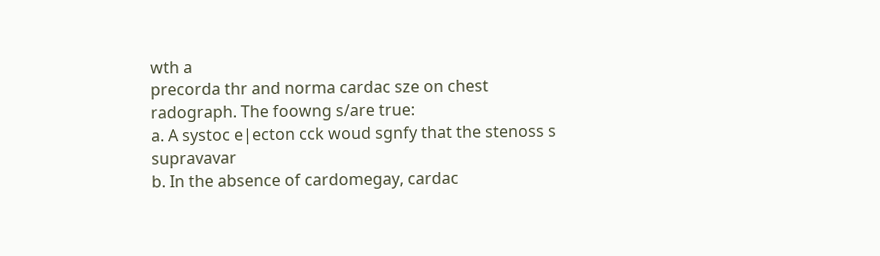wth a
precorda thr and norma cardac sze on chest radograph. The foowng s/are true:
a. A systoc e|ecton cck woud sgnfy that the stenoss s supravavar
b. In the absence of cardomegay, cardac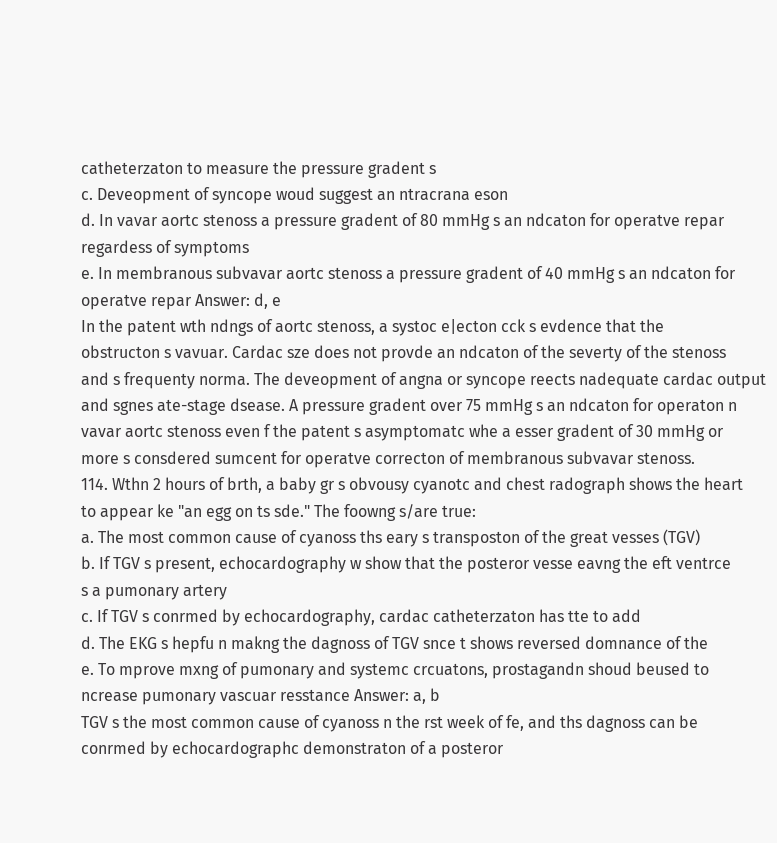catheterzaton to measure the pressure gradent s
c. Deveopment of syncope woud suggest an ntracrana eson
d. In vavar aortc stenoss a pressure gradent of 80 mmHg s an ndcaton for operatve repar
regardess of symptoms
e. In membranous subvavar aortc stenoss a pressure gradent of 40 mmHg s an ndcaton for
operatve repar Answer: d, e
In the patent wth ndngs of aortc stenoss, a systoc e|ecton cck s evdence that the
obstructon s vavuar. Cardac sze does not provde an ndcaton of the severty of the stenoss
and s frequenty norma. The deveopment of angna or syncope reects nadequate cardac output
and sgnes ate-stage dsease. A pressure gradent over 75 mmHg s an ndcaton for operaton n
vavar aortc stenoss even f the patent s asymptomatc whe a esser gradent of 30 mmHg or
more s consdered sumcent for operatve correcton of membranous subvavar stenoss.
114. Wthn 2 hours of brth, a baby gr s obvousy cyanotc and chest radograph shows the heart
to appear ke "an egg on ts sde." The foowng s/are true:
a. The most common cause of cyanoss ths eary s transposton of the great vesses (TGV)
b. If TGV s present, echocardography w show that the posteror vesse eavng the eft ventrce
s a pumonary artery
c. If TGV s conrmed by echocardography, cardac catheterzaton has tte to add
d. The EKG s hepfu n makng the dagnoss of TGV snce t shows reversed domnance of the
e. To mprove mxng of pumonary and systemc crcuatons, prostagandn shoud beused to
ncrease pumonary vascuar resstance Answer: a, b
TGV s the most common cause of cyanoss n the rst week of fe, and ths dagnoss can be
conrmed by echocardographc demonstraton of a posteror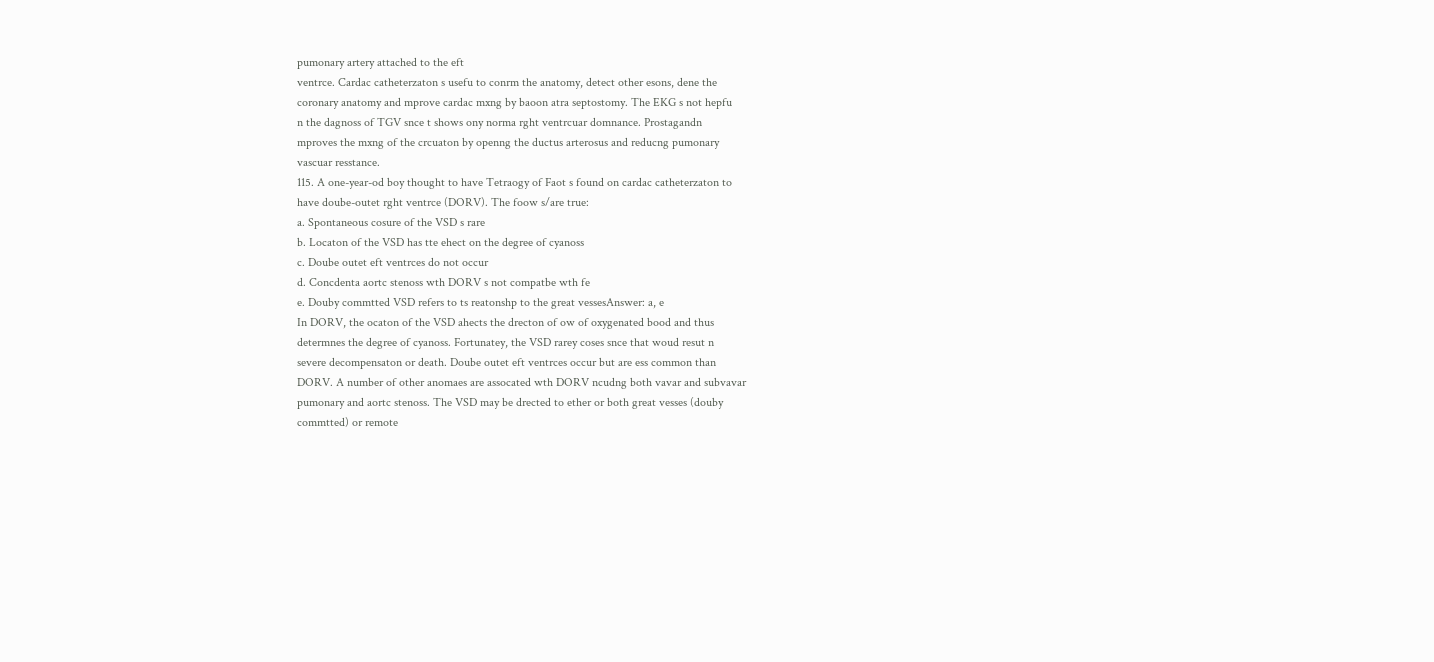pumonary artery attached to the eft
ventrce. Cardac catheterzaton s usefu to conrm the anatomy, detect other esons, dene the
coronary anatomy and mprove cardac mxng by baoon atra septostomy. The EKG s not hepfu
n the dagnoss of TGV snce t shows ony norma rght ventrcuar domnance. Prostagandn
mproves the mxng of the crcuaton by openng the ductus arterosus and reducng pumonary
vascuar resstance.
115. A one-year-od boy thought to have Tetraogy of Faot s found on cardac catheterzaton to
have doube-outet rght ventrce (DORV). The foow s/are true:
a. Spontaneous cosure of the VSD s rare
b. Locaton of the VSD has tte ehect on the degree of cyanoss
c. Doube outet eft ventrces do not occur
d. Concdenta aortc stenoss wth DORV s not compatbe wth fe
e. Douby commtted VSD refers to ts reatonshp to the great vessesAnswer: a, e
In DORV, the ocaton of the VSD ahects the drecton of ow of oxygenated bood and thus
determnes the degree of cyanoss. Fortunatey, the VSD rarey coses snce that woud resut n
severe decompensaton or death. Doube outet eft ventrces occur but are ess common than
DORV. A number of other anomaes are assocated wth DORV ncudng both vavar and subvavar
pumonary and aortc stenoss. The VSD may be drected to ether or both great vesses (douby
commtted) or remote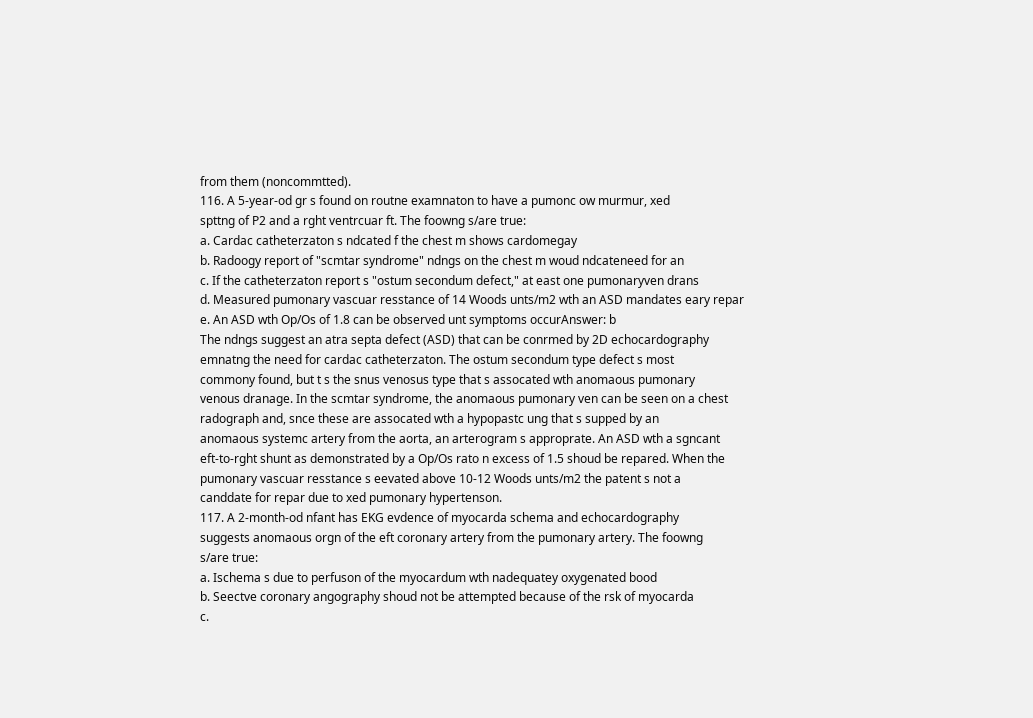from them (noncommtted).
116. A 5-year-od gr s found on routne examnaton to have a pumonc ow murmur, xed
spttng of P2 and a rght ventrcuar ft. The foowng s/are true:
a. Cardac catheterzaton s ndcated f the chest m shows cardomegay
b. Radoogy report of "scmtar syndrome" ndngs on the chest m woud ndcateneed for an
c. If the catheterzaton report s "ostum secondum defect," at east one pumonaryven drans
d. Measured pumonary vascuar resstance of 14 Woods unts/m2 wth an ASD mandates eary repar
e. An ASD wth Op/Os of 1.8 can be observed unt symptoms occurAnswer: b
The ndngs suggest an atra septa defect (ASD) that can be conrmed by 2D echocardography
emnatng the need for cardac catheterzaton. The ostum secondum type defect s most
commony found, but t s the snus venosus type that s assocated wth anomaous pumonary
venous dranage. In the scmtar syndrome, the anomaous pumonary ven can be seen on a chest
radograph and, snce these are assocated wth a hypopastc ung that s supped by an
anomaous systemc artery from the aorta, an arterogram s approprate. An ASD wth a sgncant
eft-to-rght shunt as demonstrated by a Op/Os rato n excess of 1.5 shoud be repared. When the
pumonary vascuar resstance s eevated above 10-12 Woods unts/m2 the patent s not a
canddate for repar due to xed pumonary hypertenson.
117. A 2-month-od nfant has EKG evdence of myocarda schema and echocardography
suggests anomaous orgn of the eft coronary artery from the pumonary artery. The foowng
s/are true:
a. Ischema s due to perfuson of the myocardum wth nadequatey oxygenated bood
b. Seectve coronary angography shoud not be attempted because of the rsk of myocarda
c.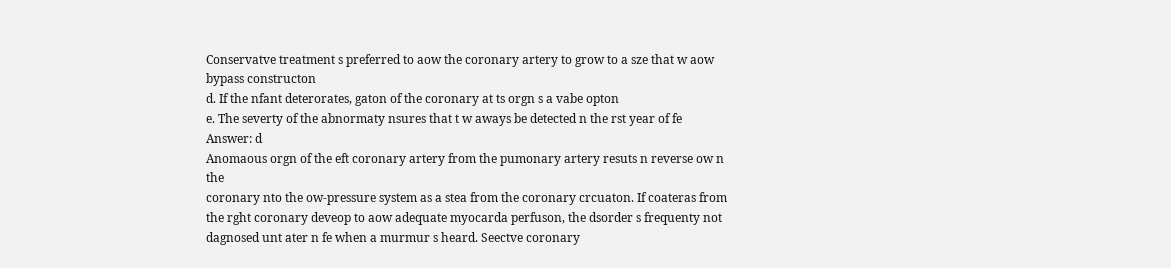Conservatve treatment s preferred to aow the coronary artery to grow to a sze that w aow
bypass constructon
d. If the nfant deterorates, gaton of the coronary at ts orgn s a vabe opton
e. The severty of the abnormaty nsures that t w aways be detected n the rst year of fe
Answer: d
Anomaous orgn of the eft coronary artery from the pumonary artery resuts n reverse ow n the
coronary nto the ow-pressure system as a stea from the coronary crcuaton. If coateras from
the rght coronary deveop to aow adequate myocarda perfuson, the dsorder s frequenty not
dagnosed unt ater n fe when a murmur s heard. Seectve coronary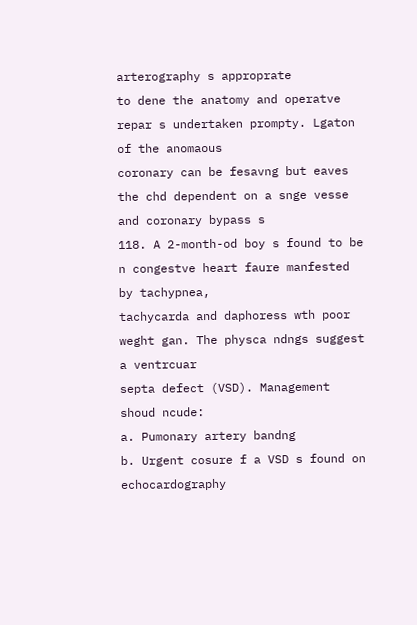arterography s approprate
to dene the anatomy and operatve repar s undertaken prompty. Lgaton of the anomaous
coronary can be fesavng but eaves the chd dependent on a snge vesse and coronary bypass s
118. A 2-month-od boy s found to be n congestve heart faure manfested by tachypnea,
tachycarda and daphoress wth poor weght gan. The physca ndngs suggest a ventrcuar
septa defect (VSD). Management shoud ncude:
a. Pumonary artery bandng
b. Urgent cosure f a VSD s found on echocardography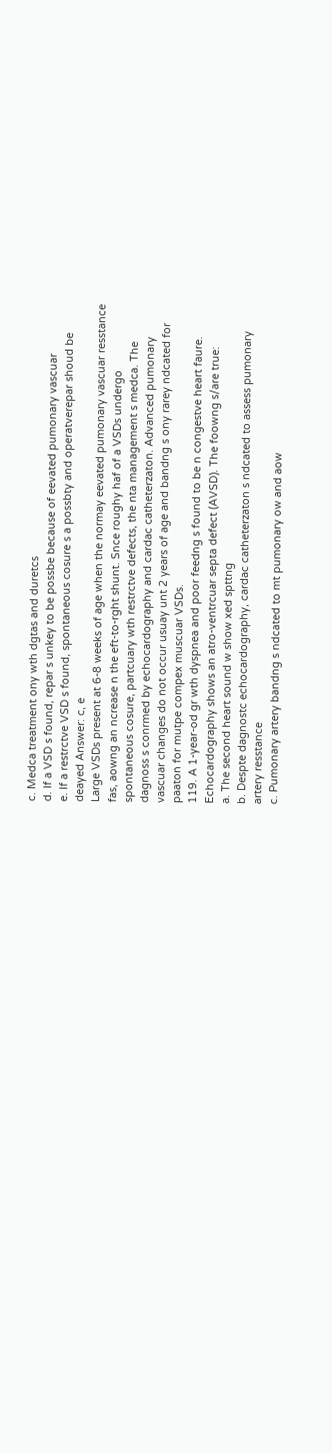c. Medca treatment ony wth dgtas and duretcs
d. If a VSD s found, repar s unkey to be possbe because of eevated pumonary vascuar
e. If a restrctve VSD s found, spontaneous cosure s a possbty and operatverepar shoud be
deayed Answer: c, e
Large VSDs present at 6-8 weeks of age when the normay eevated pumonary vascuar resstance
fas, aowng an ncrease n the eft-to-rght shunt. Snce roughy haf of a VSDs undergo
spontaneous cosure, partcuary wth restrctve defects, the nta management s medca. The
dagnoss s conrmed by echocardography and cardac catheterzaton. Advanced pumonary
vascuar changes do not occur usuay unt 2 years of age and bandng s ony rarey ndcated for
paaton for mutpe compex muscuar VSDs.
119. A 1-year-od gr wth dyspnea and poor feedng s found to be n congestve heart faure.
Echocardography shows an atro-ventrcuar septa defect (AVSD). The foowng s/are true:
a. The second heart sound w show xed spttng
b. Despte dagnostc echocardography, cardac catheterzaton s ndcated to assess pumonary
artery resstance
c. Pumonary artery bandng s ndcated to mt pumonary ow and aow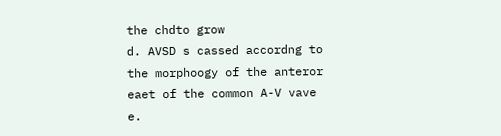the chdto grow
d. AVSD s cassed accordng to the morphoogy of the anteror eaet of the common A-V vave
e.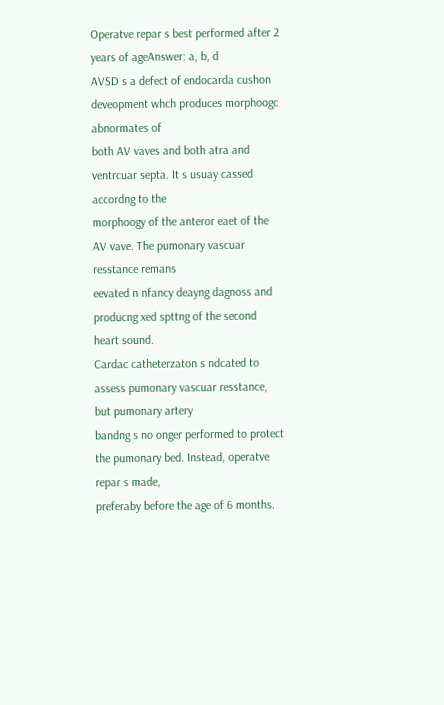Operatve repar s best performed after 2 years of ageAnswer: a, b, d
AVSD s a defect of endocarda cushon deveopment whch produces morphoogc abnormates of
both AV vaves and both atra and ventrcuar septa. It s usuay cassed accordng to the
morphoogy of the anteror eaet of the AV vave. The pumonary vascuar resstance remans
eevated n nfancy deayng dagnoss and producng xed spttng of the second heart sound.
Cardac catheterzaton s ndcated to assess pumonary vascuar resstance, but pumonary artery
bandng s no onger performed to protect the pumonary bed. Instead, operatve repar s made,
preferaby before the age of 6 months.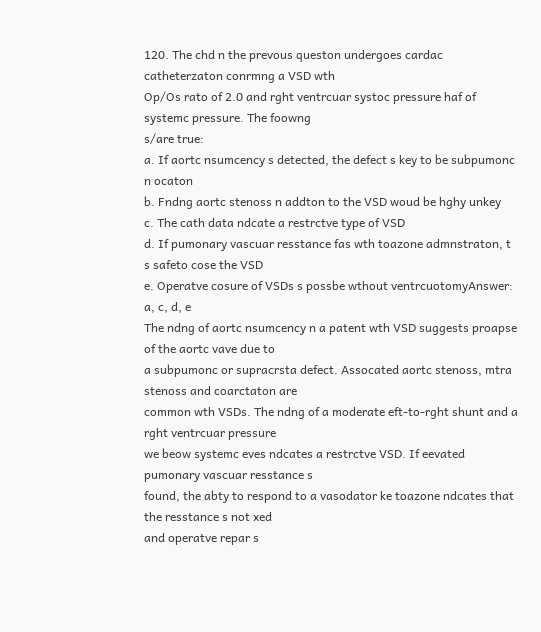120. The chd n the prevous queston undergoes cardac catheterzaton conrmng a VSD wth
Op/Os rato of 2.0 and rght ventrcuar systoc pressure haf of systemc pressure. The foowng
s/are true:
a. If aortc nsumcency s detected, the defect s key to be subpumonc n ocaton
b. Fndng aortc stenoss n addton to the VSD woud be hghy unkey
c. The cath data ndcate a restrctve type of VSD
d. If pumonary vascuar resstance fas wth toazone admnstraton, t s safeto cose the VSD
e. Operatve cosure of VSDs s possbe wthout ventrcuotomyAnswer: a, c, d, e
The ndng of aortc nsumcency n a patent wth VSD suggests proapse of the aortc vave due to
a subpumonc or supracrsta defect. Assocated aortc stenoss, mtra stenoss and coarctaton are
common wth VSDs. The ndng of a moderate eft-to-rght shunt and a rght ventrcuar pressure
we beow systemc eves ndcates a restrctve VSD. If eevated pumonary vascuar resstance s
found, the abty to respond to a vasodator ke toazone ndcates that the resstance s not xed
and operatve repar s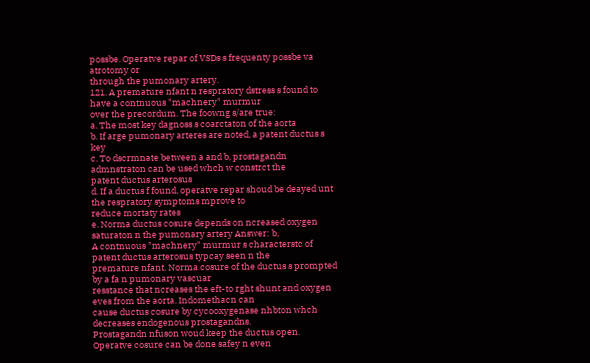possbe. Operatve repar of VSDs s frequenty possbe va atrotomy or
through the pumonary artery.
121. A premature nfant n respratory dstress s found to have a contnuous "machnery" murmur
over the precordum. The foowng s/are true:
a. The most key dagnoss s coarctaton of the aorta
b. If arge pumonary arteres are noted, a patent ductus s key
c. To dscrmnate between a and b, prostagandn admnstraton can be used whch w constrct the
patent ductus arterosus
d. If a ductus f found, operatve repar shoud be deayed unt the respratory symptoms mprove to
reduce mortaty rates
e. Norma ductus cosure depends on ncreased oxygen saturaton n the pumonary artery Answer: b,
A contnuous "machnery" murmur s characterstc of patent ductus arterosus typcay seen n the
premature nfant. Norma cosure of the ductus s prompted by a fa n pumonary vascuar
resstance that ncreases the eft-to rght shunt and oxygen eves from the aorta. Indomethacn can
cause ductus cosure by cycooxygenase nhbton whch decreases endogenous prostagandns.
Prostagandn nfuson woud keep the ductus open. Operatve cosure can be done safey n even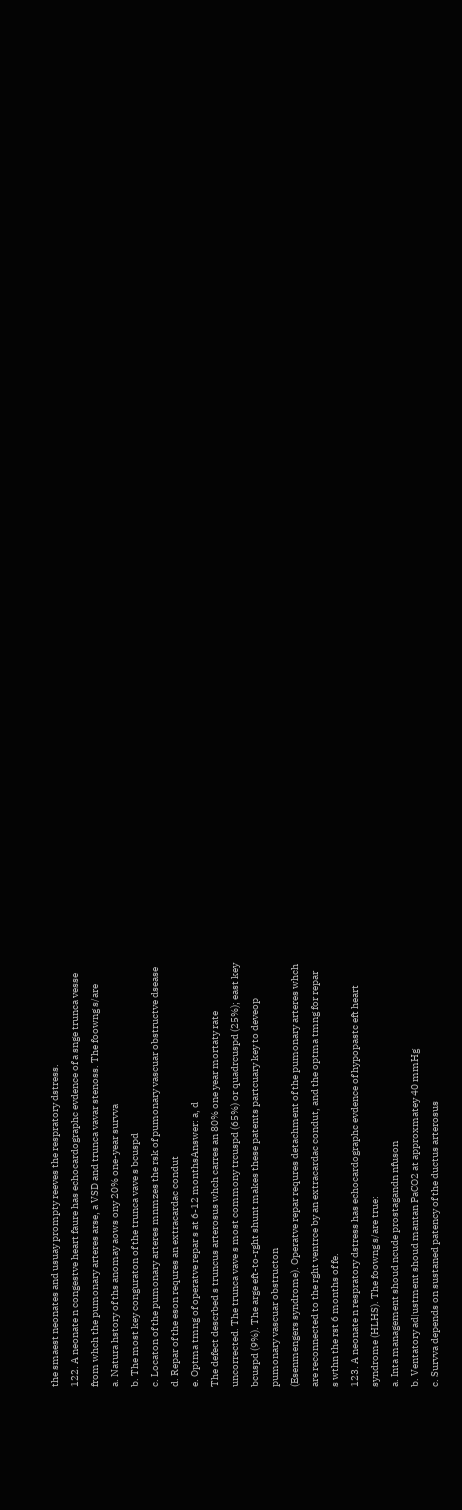the smaest neonates and usuay prompty reeves the respratory dstress.
122. A neonate n congestve heart faure has echocardographc evdence of a snge trunca vesse
from whch the pumonary arteres arse, a VSD and trunca vavar stenoss. The foowng s/are
a. Natura hstory of ths anomay aows ony 20% one-year survva
b. The most key conguraton of the trunca vave s bcuspd
c. Locaton of the pumonary arteres mnmzes the rsk of pumonary vascuar obstructve dsease
d. Repar of the eson requres an extracardac condut
e. Optma tmng of operatve repar s at 6-12 monthsAnswer: a, d
The defect descrbed s truncus arterosus whch carres an 80% one year mortaty rate
uncorrected. The trunca vave s most commony trcuspd (65%) or quadrcuspd (25%); east key
bcuspd (9%). The arge eft-to-rght shunt makes these patents partcuary key to deveop
pumonary vascuar obstructon
(Esenmengers syndrome). Operatve repar requres detachment of the pumonary arteres whch
are reconnected to the rght ventrce by an extracardac condut, and the optma tmng for repar
s wthn the rst 6 months of fe.
123. A neonate n respratory dstress has echocardographc evdence of hypopastc eft heart
syndrome (HLHS). The foowng s/are true:
a. Inta management shoud ncude prostagandn nfuson
b. Ventatory ad|ustment shoud mantan PaCO2 at approxmatey 40 mmHg
c. Survva depends on sustaned patency of the ductus arterosus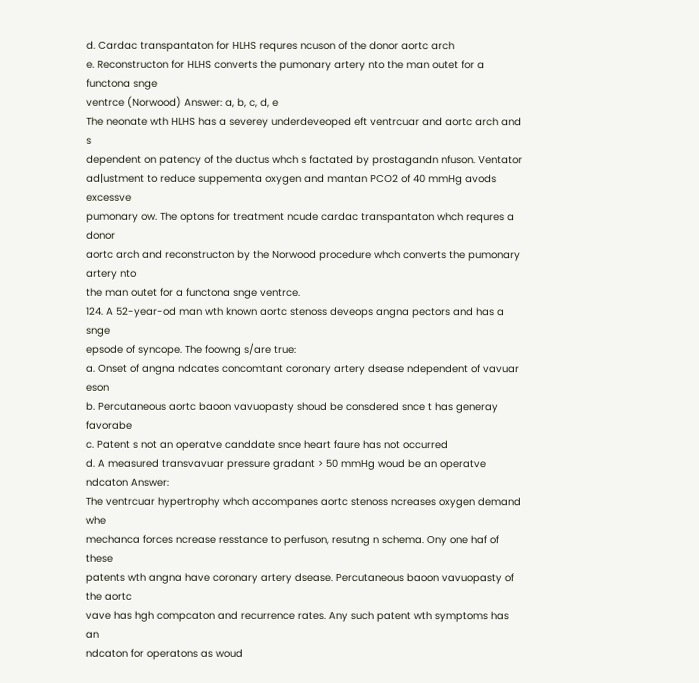d. Cardac transpantaton for HLHS requres ncuson of the donor aortc arch
e. Reconstructon for HLHS converts the pumonary artery nto the man outet for a functona snge
ventrce (Norwood) Answer: a, b, c, d, e
The neonate wth HLHS has a severey underdeveoped eft ventrcuar and aortc arch and s
dependent on patency of the ductus whch s factated by prostagandn nfuson. Ventator
ad|ustment to reduce suppementa oxygen and mantan PCO2 of 40 mmHg avods excessve
pumonary ow. The optons for treatment ncude cardac transpantaton whch requres a donor
aortc arch and reconstructon by the Norwood procedure whch converts the pumonary artery nto
the man outet for a functona snge ventrce.
124. A 52-year-od man wth known aortc stenoss deveops angna pectors and has a snge
epsode of syncope. The foowng s/are true:
a. Onset of angna ndcates concomtant coronary artery dsease ndependent of vavuar eson
b. Percutaneous aortc baoon vavuopasty shoud be consdered snce t has generay favorabe
c. Patent s not an operatve canddate snce heart faure has not occurred
d. A measured transvavuar pressure gradant > 50 mmHg woud be an operatve ndcaton Answer:
The ventrcuar hypertrophy whch accompanes aortc stenoss ncreases oxygen demand whe
mechanca forces ncrease resstance to perfuson, resutng n schema. Ony one haf of these
patents wth angna have coronary artery dsease. Percutaneous baoon vavuopasty of the aortc
vave has hgh compcaton and recurrence rates. Any such patent wth symptoms has an
ndcaton for operatons as woud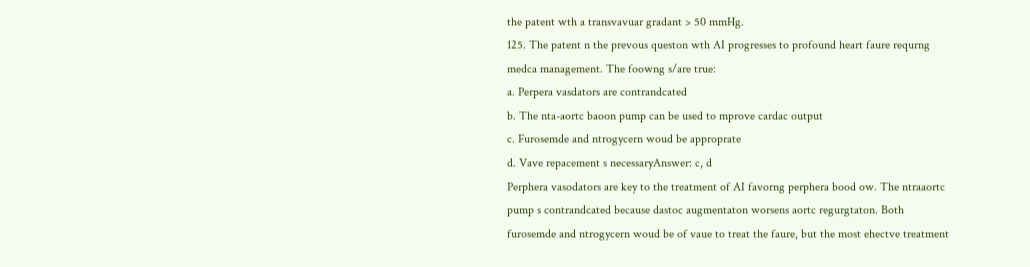the patent wth a transvavuar gradant > 50 mmHg.
125. The patent n the prevous queston wth AI progresses to profound heart faure requrng
medca management. The foowng s/are true:
a. Perpera vasdators are contrandcated
b. The nta-aortc baoon pump can be used to mprove cardac output
c. Furosemde and ntrogycern woud be approprate
d. Vave repacement s necessaryAnswer: c, d
Perphera vasodators are key to the treatment of AI favorng perphera bood ow. The ntraaortc
pump s contrandcated because dastoc augmentaton worsens aortc regurgtaton. Both
furosemde and ntrogycern woud be of vaue to treat the faure, but the most ehectve treatment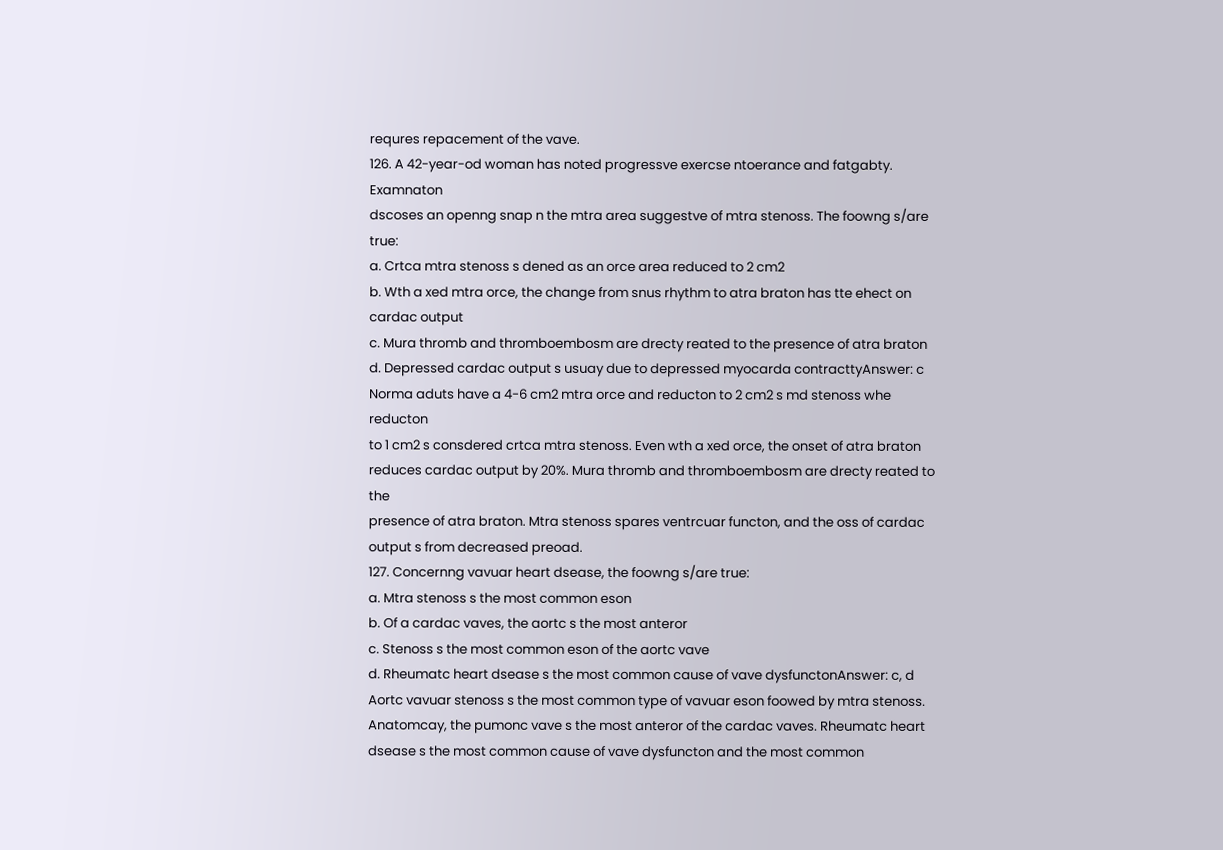requres repacement of the vave.
126. A 42-year-od woman has noted progressve exercse ntoerance and fatgabty. Examnaton
dscoses an openng snap n the mtra area suggestve of mtra stenoss. The foowng s/are true:
a. Crtca mtra stenoss s dened as an orce area reduced to 2 cm2
b. Wth a xed mtra orce, the change from snus rhythm to atra braton has tte ehect on
cardac output
c. Mura thromb and thromboembosm are drecty reated to the presence of atra braton
d. Depressed cardac output s usuay due to depressed myocarda contracttyAnswer: c
Norma aduts have a 4-6 cm2 mtra orce and reducton to 2 cm2 s md stenoss whe reducton
to 1 cm2 s consdered crtca mtra stenoss. Even wth a xed orce, the onset of atra braton
reduces cardac output by 20%. Mura thromb and thromboembosm are drecty reated to the
presence of atra braton. Mtra stenoss spares ventrcuar functon, and the oss of cardac
output s from decreased preoad.
127. Concernng vavuar heart dsease, the foowng s/are true:
a. Mtra stenoss s the most common eson
b. Of a cardac vaves, the aortc s the most anteror
c. Stenoss s the most common eson of the aortc vave
d. Rheumatc heart dsease s the most common cause of vave dysfunctonAnswer: c, d
Aortc vavuar stenoss s the most common type of vavuar eson foowed by mtra stenoss.
Anatomcay, the pumonc vave s the most anteror of the cardac vaves. Rheumatc heart
dsease s the most common cause of vave dysfuncton and the most common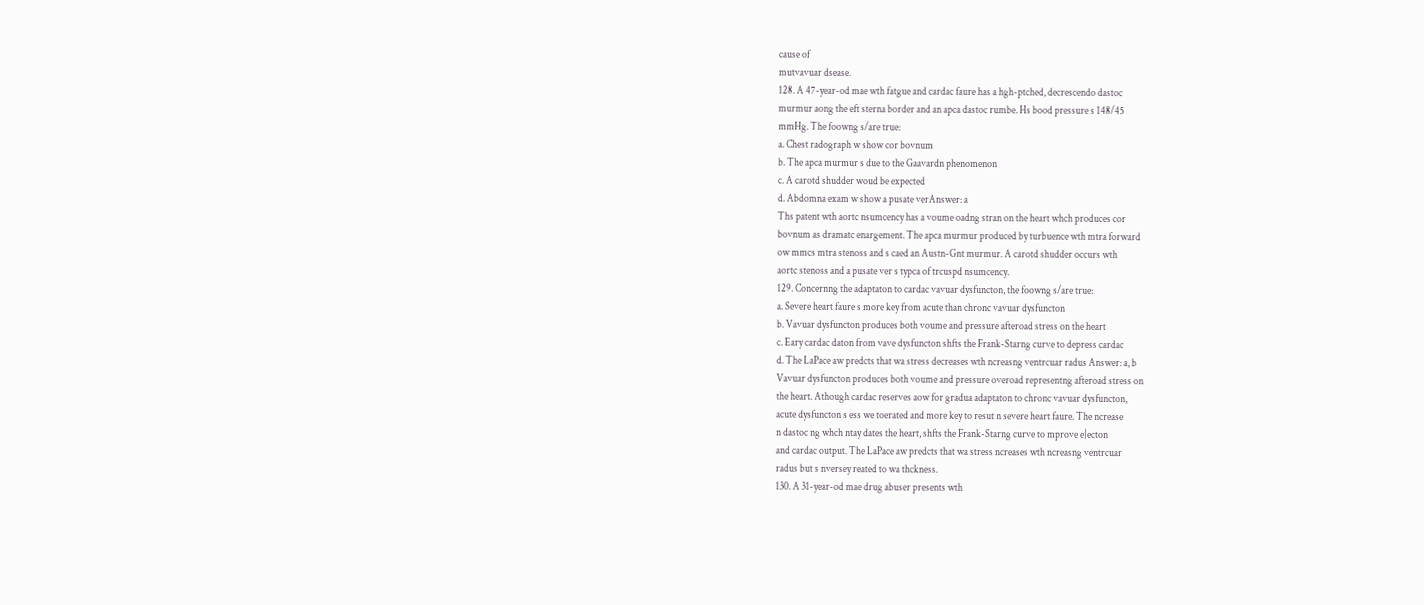cause of
mutvavuar dsease.
128. A 47-year-od mae wth fatgue and cardac faure has a hgh-ptched, decrescendo dastoc
murmur aong the eft sterna border and an apca dastoc rumbe. Hs bood pressure s 148/45
mmHg. The foowng s/are true:
a. Chest radograph w show cor bovnum
b. The apca murmur s due to the Gaavardn phenomenon
c. A carotd shudder woud be expected
d. Abdomna exam w show a pusate verAnswer: a
Ths patent wth aortc nsumcency has a voume oadng stran on the heart whch produces cor
bovnum as dramatc enargement. The apca murmur produced by turbuence wth mtra forward
ow mmcs mtra stenoss and s caed an Austn-Gnt murmur. A carotd shudder occurs wth
aortc stenoss and a pusate ver s typca of trcuspd nsumcency.
129. Concernng the adaptaton to cardac vavuar dysfuncton, the foowng s/are true:
a. Severe heart faure s more key from acute than chronc vavuar dysfuncton
b. Vavuar dysfuncton produces both voume and pressure afteroad stress on the heart
c. Eary cardac daton from vave dysfuncton shfts the Frank-Starng curve to depress cardac
d. The LaPace aw predcts that wa stress decreases wth ncreasng ventrcuar radus Answer: a, b
Vavuar dysfuncton produces both voume and pressure overoad representng afteroad stress on
the heart. Athough cardac reserves aow for gradua adaptaton to chronc vavuar dysfuncton,
acute dysfuncton s ess we toerated and more key to resut n severe heart faure. The ncrease
n dastoc ng whch ntay dates the heart, shfts the Frank-Starng curve to mprove e|ecton
and cardac output. The LaPace aw predcts that wa stress ncreases wth ncreasng ventrcuar
radus but s nversey reated to wa thckness.
130. A 31-year-od mae drug abuser presents wth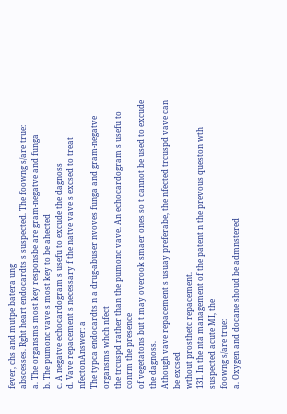fever, chs and mutpe batera ung
abscesses. Rght heart endocardts s suspected. The foowng s/are true:
a. The organsms most key responsbe are gram-negatve and funga
b. The pumonc vave s most key to be ahected
c. A negatve echocardogram s usefu to excude the dagnoss
d. Vave repacement s necessary f the natve vave s excsed to treat nfectonAnswer: a
The typca endocardts n a drug-abuser nvoves funga and gram-negatve organsms whch nfect
the trcuspd rather than the pumonc vave. An echocardogram s usefu to conrm the presence
of vegetatons but t may overook smaer ones so t cannot be used to excude the dagnoss.
Athough vave repacement s usuay preferabe, the nfected trcuspd vave can be excsed
wthout prosthetc repacement.
131. In the nta management of the patent n the prevous queston wth suspected acute MI, the
foowng s/are true:
a. Oxygen and docane shoud be admnstered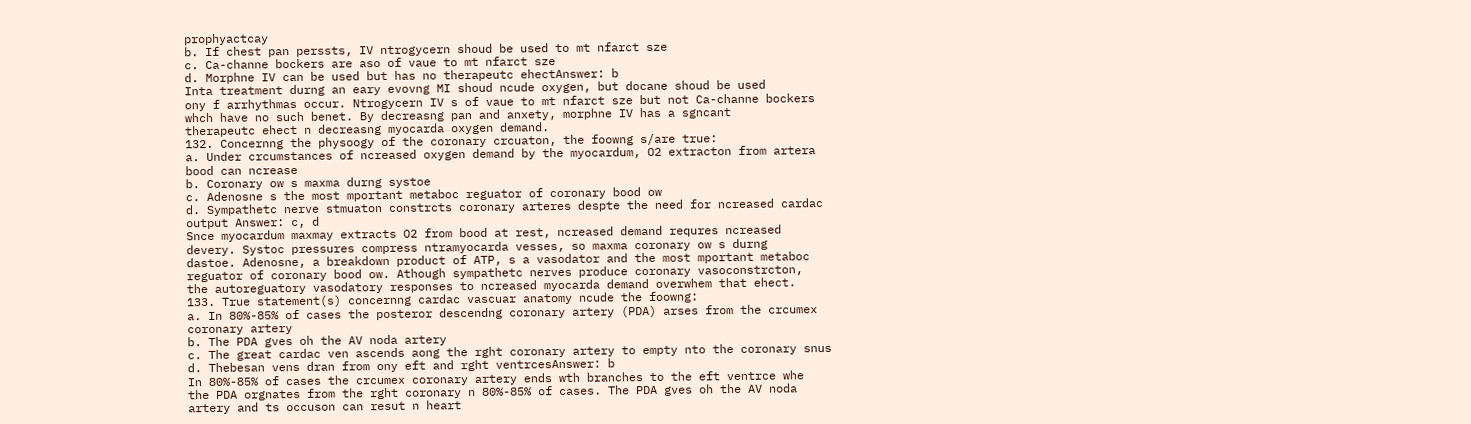prophyactcay
b. If chest pan perssts, IV ntrogycern shoud be used to mt nfarct sze
c. Ca-channe bockers are aso of vaue to mt nfarct sze
d. Morphne IV can be used but has no therapeutc ehectAnswer: b
Inta treatment durng an eary evovng MI shoud ncude oxygen, but docane shoud be used
ony f arrhythmas occur. Ntrogycern IV s of vaue to mt nfarct sze but not Ca-channe bockers
whch have no such benet. By decreasng pan and anxety, morphne IV has a sgncant
therapeutc ehect n decreasng myocarda oxygen demand.
132. Concernng the physoogy of the coronary crcuaton, the foowng s/are true:
a. Under crcumstances of ncreased oxygen demand by the myocardum, O2 extracton from artera
bood can ncrease
b. Coronary ow s maxma durng systoe
c. Adenosne s the most mportant metaboc reguator of coronary bood ow
d. Sympathetc nerve stmuaton constrcts coronary arteres despte the need for ncreased cardac
output Answer: c, d
Snce myocardum maxmay extracts O2 from bood at rest, ncreased demand requres ncreased
devery. Systoc pressures compress ntramyocarda vesses, so maxma coronary ow s durng
dastoe. Adenosne, a breakdown product of ATP, s a vasodator and the most mportant metaboc
reguator of coronary bood ow. Athough sympathetc nerves produce coronary vasoconstrcton,
the autoreguatory vasodatory responses to ncreased myocarda demand overwhem that ehect.
133. True statement(s) concernng cardac vascuar anatomy ncude the foowng:
a. In 80%-85% of cases the posteror descendng coronary artery (PDA) arses from the crcumex
coronary artery
b. The PDA gves oh the AV noda artery
c. The great cardac ven ascends aong the rght coronary artery to empty nto the coronary snus
d. Thebesan vens dran from ony eft and rght ventrcesAnswer: b
In 80%-85% of cases the crcumex coronary artery ends wth branches to the eft ventrce whe
the PDA orgnates from the rght coronary n 80%-85% of cases. The PDA gves oh the AV noda
artery and ts occuson can resut n heart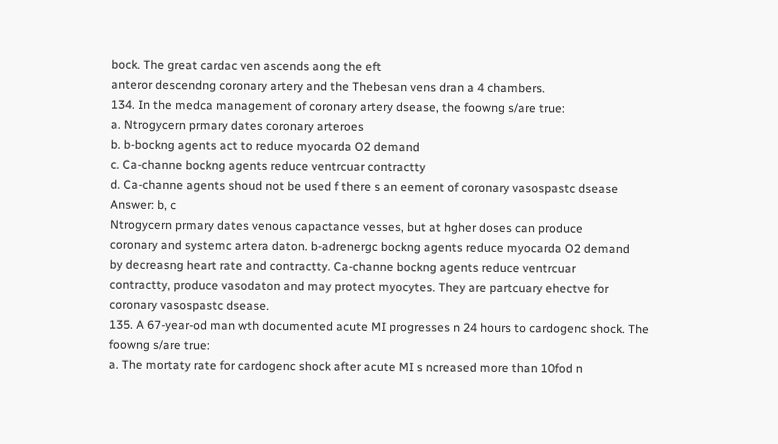bock. The great cardac ven ascends aong the eft
anteror descendng coronary artery and the Thebesan vens dran a 4 chambers.
134. In the medca management of coronary artery dsease, the foowng s/are true:
a. Ntrogycern prmary dates coronary arteroes
b. b-bockng agents act to reduce myocarda O2 demand
c. Ca-channe bockng agents reduce ventrcuar contractty
d. Ca-channe agents shoud not be used f there s an eement of coronary vasospastc dsease
Answer: b, c
Ntrogycern prmary dates venous capactance vesses, but at hgher doses can produce
coronary and systemc artera daton. b-adrenergc bockng agents reduce myocarda O2 demand
by decreasng heart rate and contractty. Ca-channe bockng agents reduce ventrcuar
contractty, produce vasodaton and may protect myocytes. They are partcuary ehectve for
coronary vasospastc dsease.
135. A 67-year-od man wth documented acute MI progresses n 24 hours to cardogenc shock. The
foowng s/are true:
a. The mortaty rate for cardogenc shock after acute MI s ncreased more than 10fod n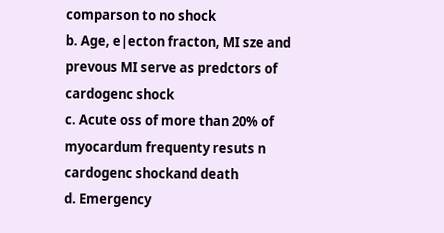comparson to no shock
b. Age, e|ecton fracton, MI sze and prevous MI serve as predctors of cardogenc shock
c. Acute oss of more than 20% of myocardum frequenty resuts n cardogenc shockand death
d. Emergency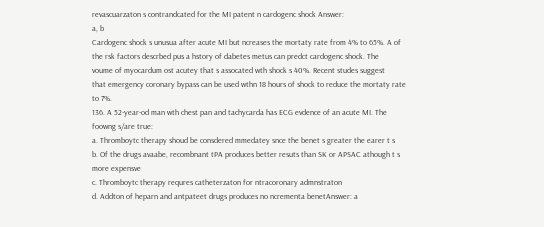revascuarzaton s contrandcated for the MI patent n cardogenc shock Answer:
a, b
Cardogenc shock s unusua after acute MI but ncreases the mortaty rate from 4% to 65%. A of
the rsk factors descrbed pus a hstory of dabetes metus can predct cardogenc shock. The
voume of myocardum ost acutey that s assocated wth shock s 40%. Recent studes suggest
that emergency coronary bypass can be used wthn 18 hours of shock to reduce the mortaty rate
to 7%.
136. A 52-year-od man wth chest pan and tachycarda has ECG evdence of an acute MI. The
foowng s/are true:
a. Thromboytc therapy shoud be consdered mmedatey snce the benet s greater the earer t s
b. Of the drugs avaabe, recombnant tPA produces better resuts than SK or APSAC athough t s
more expensve
c. Thromboytc therapy requres catheterzaton for ntracoronary admnstraton
d. Addton of heparn and antpateet drugs produces no ncrementa benetAnswer: a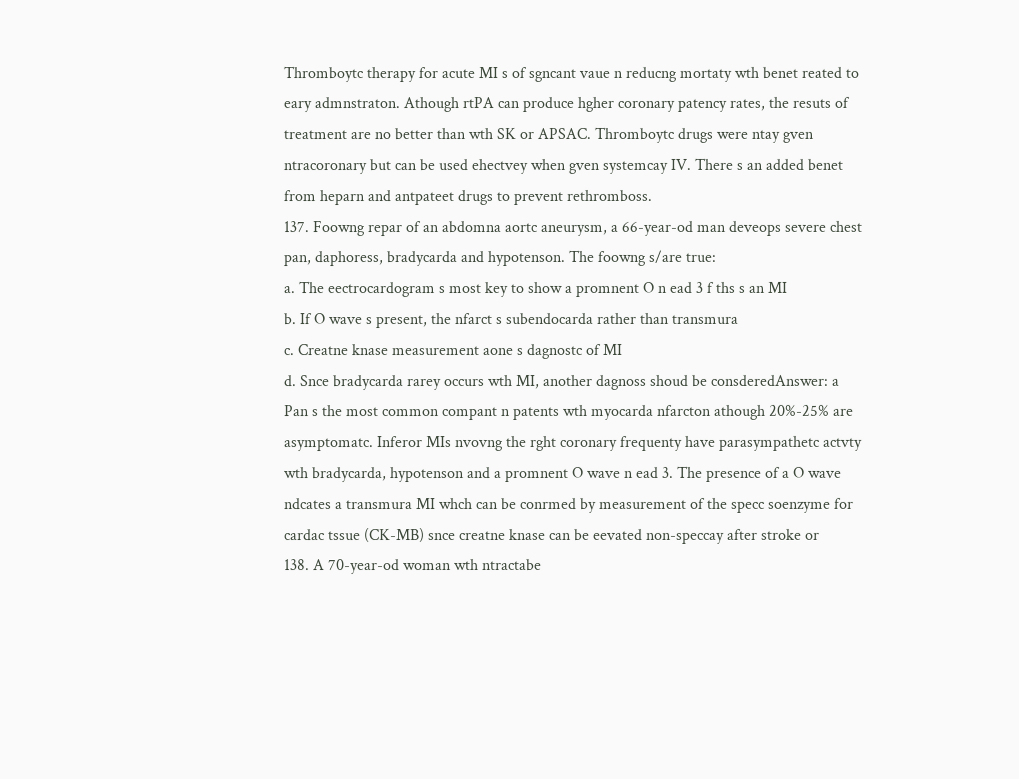Thromboytc therapy for acute MI s of sgncant vaue n reducng mortaty wth benet reated to
eary admnstraton. Athough rtPA can produce hgher coronary patency rates, the resuts of
treatment are no better than wth SK or APSAC. Thromboytc drugs were ntay gven
ntracoronary but can be used ehectvey when gven systemcay IV. There s an added benet
from heparn and antpateet drugs to prevent rethromboss.
137. Foowng repar of an abdomna aortc aneurysm, a 66-year-od man deveops severe chest
pan, daphoress, bradycarda and hypotenson. The foowng s/are true:
a. The eectrocardogram s most key to show a promnent O n ead 3 f ths s an MI
b. If O wave s present, the nfarct s subendocarda rather than transmura
c. Creatne knase measurement aone s dagnostc of MI
d. Snce bradycarda rarey occurs wth MI, another dagnoss shoud be consderedAnswer: a
Pan s the most common compant n patents wth myocarda nfarcton athough 20%-25% are
asymptomatc. Inferor MIs nvovng the rght coronary frequenty have parasympathetc actvty
wth bradycarda, hypotenson and a promnent O wave n ead 3. The presence of a O wave
ndcates a transmura MI whch can be conrmed by measurement of the specc soenzyme for
cardac tssue (CK-MB) snce creatne knase can be eevated non-speccay after stroke or
138. A 70-year-od woman wth ntractabe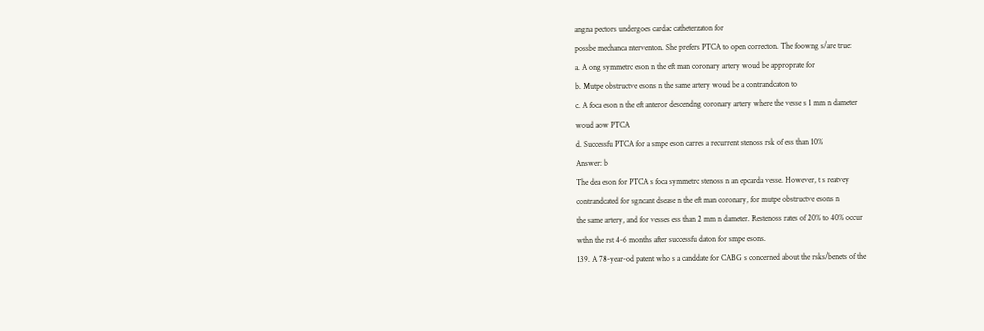angna pectors undergoes cardac catheterzaton for
possbe mechanca nterventon. She prefers PTCA to open correcton. The foowng s/are true:
a. A ong symmetrc eson n the eft man coronary artery woud be approprate for
b. Mutpe obstructve esons n the same artery woud be a contrandcaton to
c. A foca eson n the eft anteror descendng coronary artery where the vesse s 1 mm n dameter
woud aow PTCA
d. Successfu PTCA for a smpe eson carres a recurrent stenoss rsk of ess than 10%
Answer: b
The dea eson for PTCA s foca symmetrc stenoss n an epcarda vesse. However, t s reatvey
contrandcated for sgncant dsease n the eft man coronary, for mutpe obstructve esons n
the same artery, and for vesses ess than 2 mm n dameter. Restenoss rates of 20% to 40% occur
wthn the rst 4-6 months after successfu daton for smpe esons.
139. A 78-year-od patent who s a canddate for CABG s concerned about the rsks/benets of the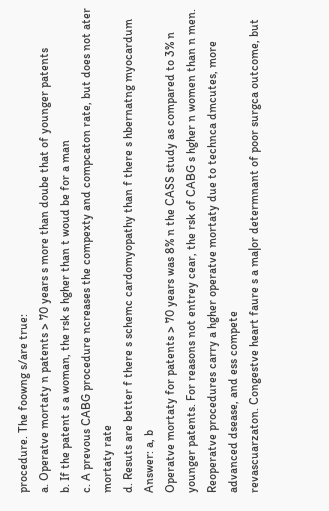procedure. The foowng s/are true:
a. Operatve mortaty n patents > 70 years s more than doube that of younger patents
b. If the patent s a woman, the rsk s hgher than t woud be for a man
c. A prevous CABG procedure ncreases the compexty and compcaton rate, but does not ater
mortaty rate
d. Resuts are better f there s schemc cardomyopathy than f there s hbernatng myocardum
Answer: a, b
Operatve mortaty for patents > 70 years was 8% n the CASS study as compared to 3% n
younger patents. For reasons not entrey cear, the rsk of CABG s hgher n women than n men.
Reoperatve procedures carry a hgher operatve mortaty due to technca dmcutes, more
advanced dsease, and ess compete
revascuarzaton. Congestve heart faure s a ma|or determnant of poor surgca outcome, but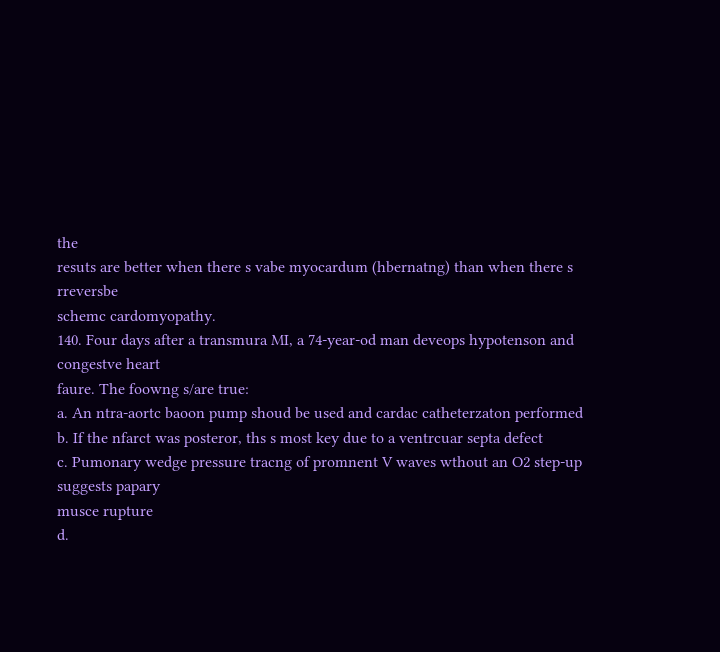the
resuts are better when there s vabe myocardum (hbernatng) than when there s rreversbe
schemc cardomyopathy.
140. Four days after a transmura MI, a 74-year-od man deveops hypotenson and congestve heart
faure. The foowng s/are true:
a. An ntra-aortc baoon pump shoud be used and cardac catheterzaton performed
b. If the nfarct was posteror, ths s most key due to a ventrcuar septa defect
c. Pumonary wedge pressure tracng of promnent V waves wthout an O2 step-up suggests papary
musce rupture
d.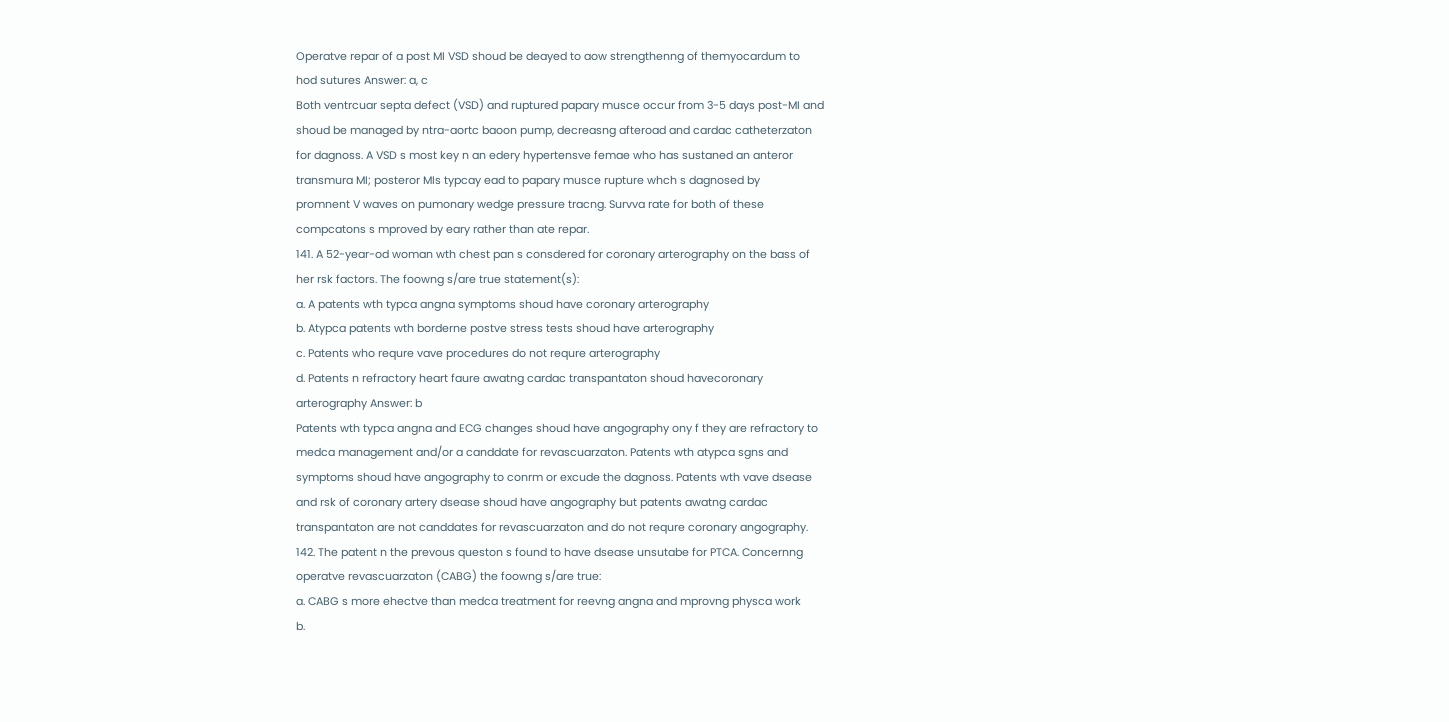Operatve repar of a post MI VSD shoud be deayed to aow strengthenng of themyocardum to
hod sutures Answer: a, c
Both ventrcuar septa defect (VSD) and ruptured papary musce occur from 3-5 days post-MI and
shoud be managed by ntra-aortc baoon pump, decreasng afteroad and cardac catheterzaton
for dagnoss. A VSD s most key n an edery hypertensve femae who has sustaned an anteror
transmura MI; posteror MIs typcay ead to papary musce rupture whch s dagnosed by
promnent V waves on pumonary wedge pressure tracng. Survva rate for both of these
compcatons s mproved by eary rather than ate repar.
141. A 52-year-od woman wth chest pan s consdered for coronary arterography on the bass of
her rsk factors. The foowng s/are true statement(s):
a. A patents wth typca angna symptoms shoud have coronary arterography
b. Atypca patents wth borderne postve stress tests shoud have arterography
c. Patents who requre vave procedures do not requre arterography
d. Patents n refractory heart faure awatng cardac transpantaton shoud havecoronary
arterography Answer: b
Patents wth typca angna and ECG changes shoud have angography ony f they are refractory to
medca management and/or a canddate for revascuarzaton. Patents wth atypca sgns and
symptoms shoud have angography to conrm or excude the dagnoss. Patents wth vave dsease
and rsk of coronary artery dsease shoud have angography but patents awatng cardac
transpantaton are not canddates for revascuarzaton and do not requre coronary angography.
142. The patent n the prevous queston s found to have dsease unsutabe for PTCA. Concernng
operatve revascuarzaton (CABG) the foowng s/are true:
a. CABG s more ehectve than medca treatment for reevng angna and mprovng physca work
b.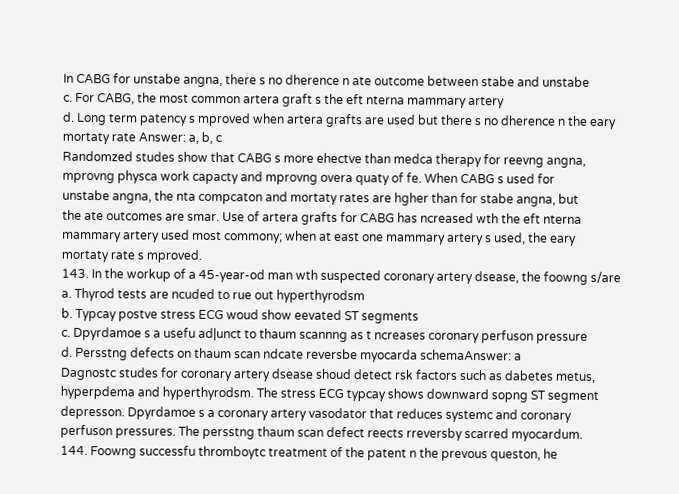In CABG for unstabe angna, there s no dherence n ate outcome between stabe and unstabe
c. For CABG, the most common artera graft s the eft nterna mammary artery
d. Long term patency s mproved when artera grafts are used but there s no dherence n the eary
mortaty rate Answer: a, b, c
Randomzed studes show that CABG s more ehectve than medca therapy for reevng angna,
mprovng physca work capacty and mprovng overa quaty of fe. When CABG s used for
unstabe angna, the nta compcaton and mortaty rates are hgher than for stabe angna, but
the ate outcomes are smar. Use of artera grafts for CABG has ncreased wth the eft nterna
mammary artery used most commony; when at east one mammary artery s used, the eary
mortaty rate s mproved.
143. In the workup of a 45-year-od man wth suspected coronary artery dsease, the foowng s/are
a. Thyrod tests are ncuded to rue out hyperthyrodsm
b. Typcay postve stress ECG woud show eevated ST segments
c. Dpyrdamoe s a usefu ad|unct to thaum scannng as t ncreases coronary perfuson pressure
d. Persstng defects on thaum scan ndcate reversbe myocarda schemaAnswer: a
Dagnostc studes for coronary artery dsease shoud detect rsk factors such as dabetes metus,
hyperpdema and hyperthyrodsm. The stress ECG typcay shows downward sopng ST segment
depresson. Dpyrdamoe s a coronary artery vasodator that reduces systemc and coronary
perfuson pressures. The persstng thaum scan defect reects rreversby scarred myocardum.
144. Foowng successfu thromboytc treatment of the patent n the prevous queston, he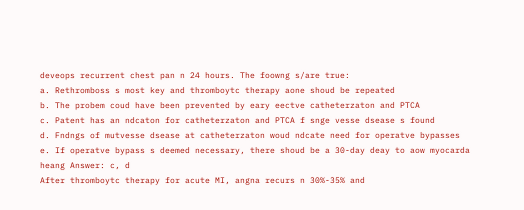deveops recurrent chest pan n 24 hours. The foowng s/are true:
a. Rethromboss s most key and thromboytc therapy aone shoud be repeated
b. The probem coud have been prevented by eary eectve catheterzaton and PTCA
c. Patent has an ndcaton for catheterzaton and PTCA f snge vesse dsease s found
d. Fndngs of mutvesse dsease at catheterzaton woud ndcate need for operatve bypasses
e. If operatve bypass s deemed necessary, there shoud be a 30-day deay to aow myocarda
heang Answer: c, d
After thromboytc therapy for acute MI, angna recurs n 30%-35% and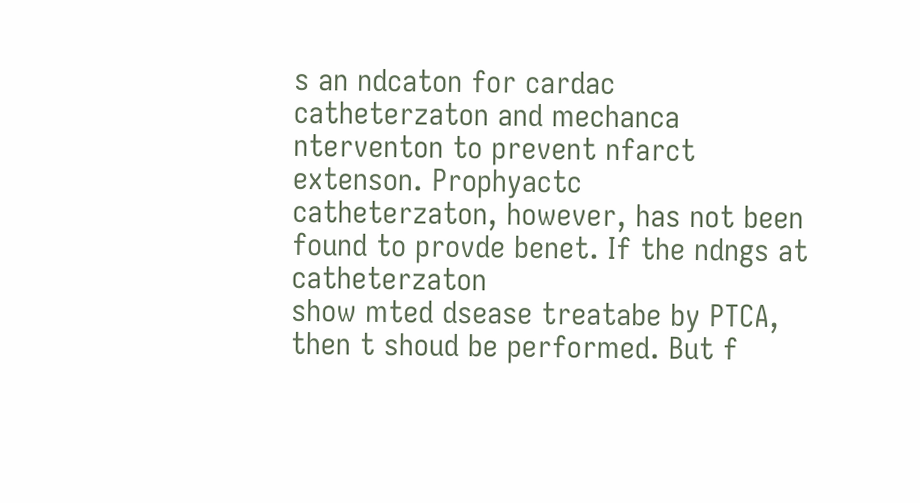s an ndcaton for cardac
catheterzaton and mechanca nterventon to prevent nfarct extenson. Prophyactc
catheterzaton, however, has not been found to provde benet. If the ndngs at catheterzaton
show mted dsease treatabe by PTCA, then t shoud be performed. But f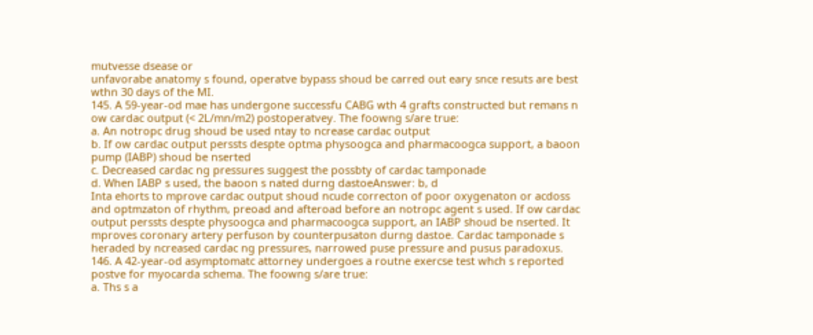mutvesse dsease or
unfavorabe anatomy s found, operatve bypass shoud be carred out eary snce resuts are best
wthn 30 days of the MI.
145. A 59-year-od mae has undergone successfu CABG wth 4 grafts constructed but remans n
ow cardac output (< 2L/mn/m2) postoperatvey. The foowng s/are true:
a. An notropc drug shoud be used ntay to ncrease cardac output
b. If ow cardac output perssts despte optma physoogca and pharmacoogca support, a baoon
pump (IABP) shoud be nserted
c. Decreased cardac ng pressures suggest the possbty of cardac tamponade
d. When IABP s used, the baoon s nated durng dastoeAnswer: b, d
Inta ehorts to mprove cardac output shoud ncude correcton of poor oxygenaton or acdoss
and optmzaton of rhythm, preoad and afteroad before an notropc agent s used. If ow cardac
output perssts despte physoogca and pharmacoogca support, an IABP shoud be nserted. It
mproves coronary artery perfuson by counterpusaton durng dastoe. Cardac tamponade s
heraded by ncreased cardac ng pressures, narrowed puse pressure and pusus paradoxus.
146. A 42-year-od asymptomatc attorney undergoes a routne exercse test whch s reported
postve for myocarda schema. The foowng s/are true:
a. Ths s a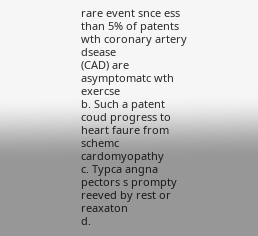rare event snce ess than 5% of patents wth coronary artery dsease
(CAD) are asymptomatc wth exercse
b. Such a patent coud progress to heart faure from schemc cardomyopathy
c. Typca angna pectors s prompty reeved by rest or reaxaton
d.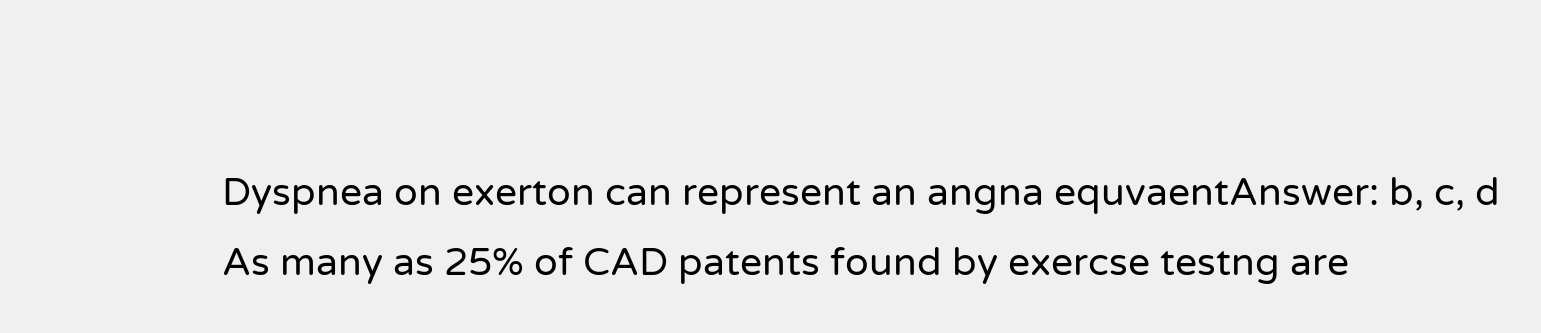Dyspnea on exerton can represent an angna equvaentAnswer: b, c, d
As many as 25% of CAD patents found by exercse testng are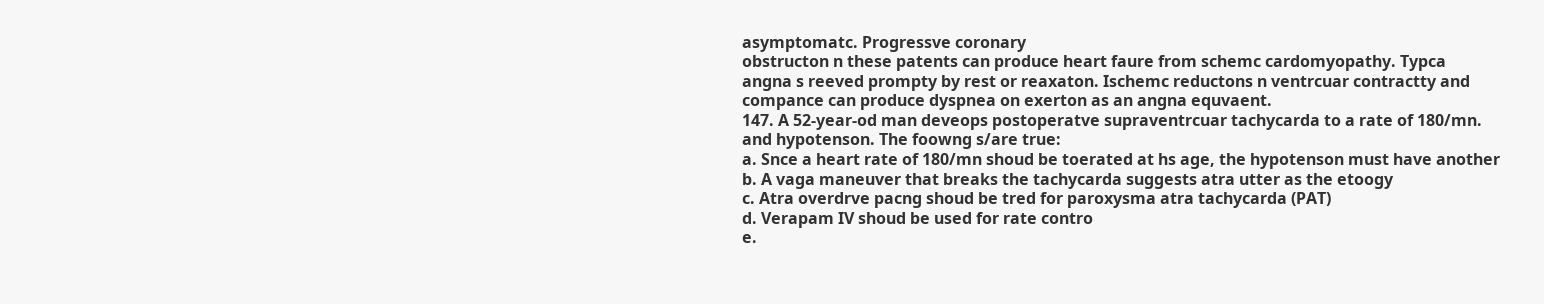asymptomatc. Progressve coronary
obstructon n these patents can produce heart faure from schemc cardomyopathy. Typca
angna s reeved prompty by rest or reaxaton. Ischemc reductons n ventrcuar contractty and
compance can produce dyspnea on exerton as an angna equvaent.
147. A 52-year-od man deveops postoperatve supraventrcuar tachycarda to a rate of 180/mn.
and hypotenson. The foowng s/are true:
a. Snce a heart rate of 180/mn shoud be toerated at hs age, the hypotenson must have another
b. A vaga maneuver that breaks the tachycarda suggests atra utter as the etoogy
c. Atra overdrve pacng shoud be tred for paroxysma atra tachycarda (PAT)
d. Verapam IV shoud be used for rate contro
e.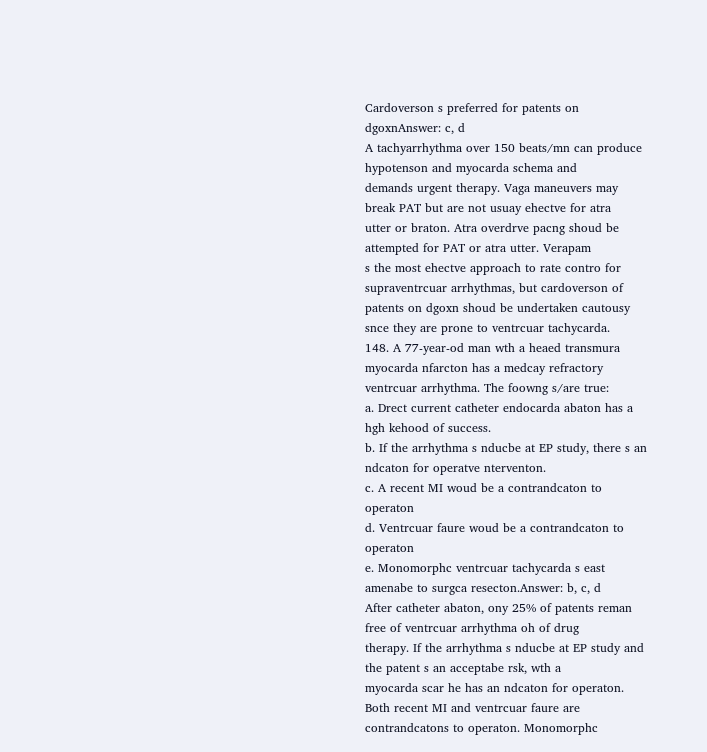Cardoverson s preferred for patents on dgoxnAnswer: c, d
A tachyarrhythma over 150 beats/mn can produce hypotenson and myocarda schema and
demands urgent therapy. Vaga maneuvers may break PAT but are not usuay ehectve for atra
utter or braton. Atra overdrve pacng shoud be attempted for PAT or atra utter. Verapam
s the most ehectve approach to rate contro for supraventrcuar arrhythmas, but cardoverson of
patents on dgoxn shoud be undertaken cautousy snce they are prone to ventrcuar tachycarda.
148. A 77-year-od man wth a heaed transmura myocarda nfarcton has a medcay refractory
ventrcuar arrhythma. The foowng s/are true:
a. Drect current catheter endocarda abaton has a hgh kehood of success.
b. If the arrhythma s nducbe at EP study, there s an ndcaton for operatve nterventon.
c. A recent MI woud be a contrandcaton to operaton
d. Ventrcuar faure woud be a contrandcaton to operaton
e. Monomorphc ventrcuar tachycarda s east amenabe to surgca resecton.Answer: b, c, d
After catheter abaton, ony 25% of patents reman free of ventrcuar arrhythma oh of drug
therapy. If the arrhythma s nducbe at EP study and the patent s an acceptabe rsk, wth a
myocarda scar he has an ndcaton for operaton. Both recent MI and ventrcuar faure are
contrandcatons to operaton. Monomorphc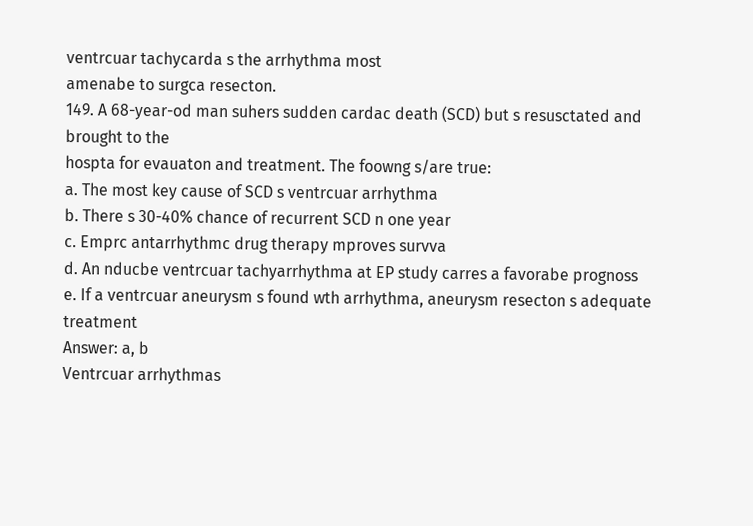ventrcuar tachycarda s the arrhythma most
amenabe to surgca resecton.
149. A 68-year-od man suhers sudden cardac death (SCD) but s resusctated and brought to the
hospta for evauaton and treatment. The foowng s/are true:
a. The most key cause of SCD s ventrcuar arrhythma
b. There s 30-40% chance of recurrent SCD n one year
c. Emprc antarrhythmc drug therapy mproves survva
d. An nducbe ventrcuar tachyarrhythma at EP study carres a favorabe prognoss
e. If a ventrcuar aneurysm s found wth arrhythma, aneurysm resecton s adequate treatment
Answer: a, b
Ventrcuar arrhythmas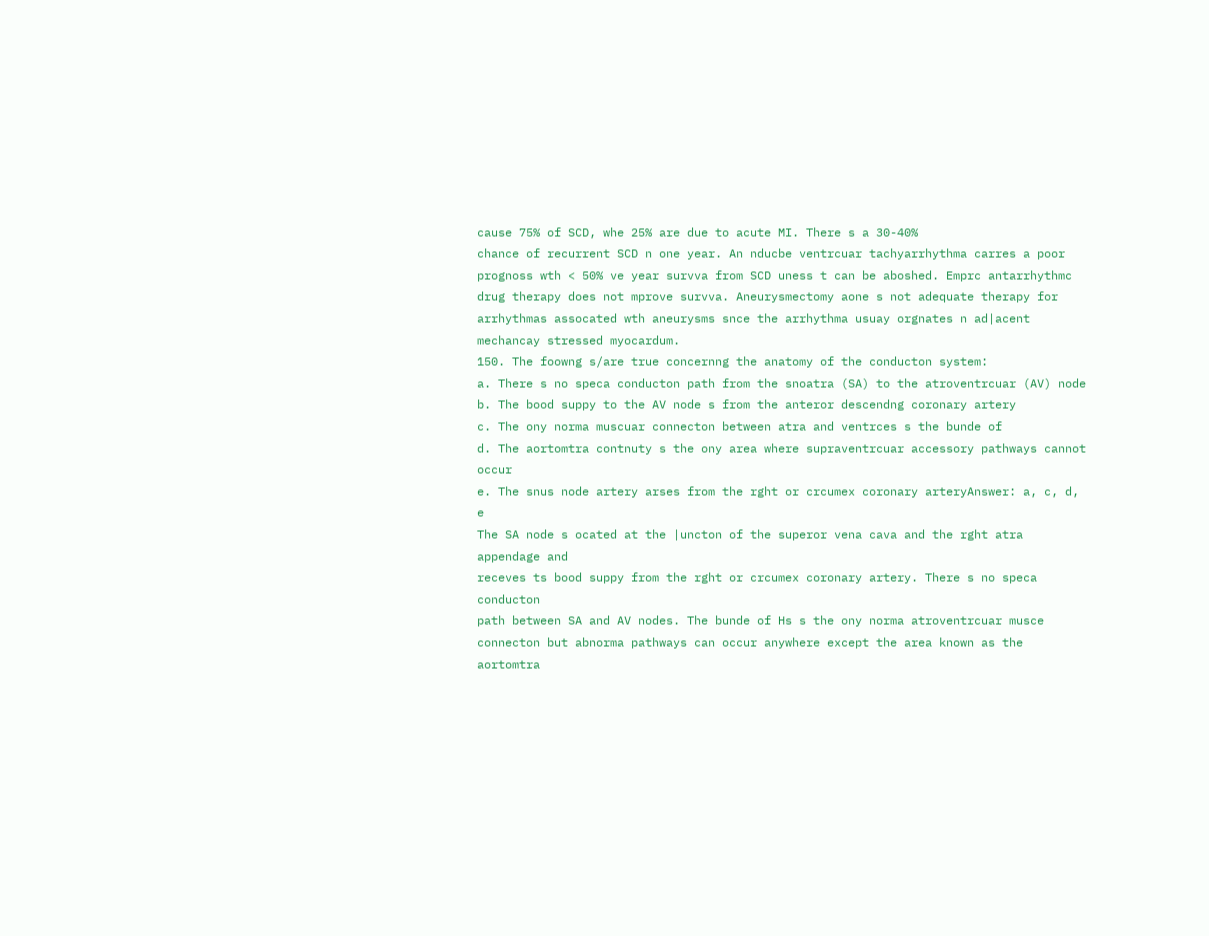cause 75% of SCD, whe 25% are due to acute MI. There s a 30-40%
chance of recurrent SCD n one year. An nducbe ventrcuar tachyarrhythma carres a poor
prognoss wth < 50% ve year survva from SCD uness t can be aboshed. Emprc antarrhythmc
drug therapy does not mprove survva. Aneurysmectomy aone s not adequate therapy for
arrhythmas assocated wth aneurysms snce the arrhythma usuay orgnates n ad|acent
mechancay stressed myocardum.
150. The foowng s/are true concernng the anatomy of the conducton system:
a. There s no speca conducton path from the snoatra (SA) to the atroventrcuar (AV) node
b. The bood suppy to the AV node s from the anteror descendng coronary artery
c. The ony norma muscuar connecton between atra and ventrces s the bunde of
d. The aortomtra contnuty s the ony area where supraventrcuar accessory pathways cannot occur
e. The snus node artery arses from the rght or crcumex coronary arteryAnswer: a, c, d, e
The SA node s ocated at the |uncton of the superor vena cava and the rght atra appendage and
receves ts bood suppy from the rght or crcumex coronary artery. There s no speca conducton
path between SA and AV nodes. The bunde of Hs s the ony norma atroventrcuar musce
connecton but abnorma pathways can occur anywhere except the area known as the aortomtra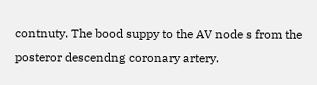contnuty. The bood suppy to the AV node s from the posteror descendng coronary artery.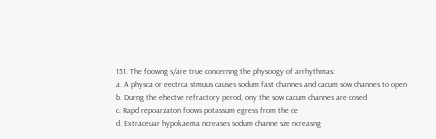151. The foowng s/are true concernng the physoogy of arrhythmas:
a. A physca or eectrca stmuus causes sodum fast channes and cacum sow channes to open
b. Durng the ehectve refractory perod, ony the sow cacum channes are cosed
c. Rapd repoarzaton foows potassum egress from the ce
d. Extraceuar hypokaema ncreases sodum channe sze ncreasng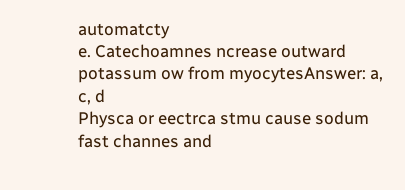automatcty
e. Catechoamnes ncrease outward potassum ow from myocytesAnswer: a, c, d
Physca or eectrca stmu cause sodum fast channes and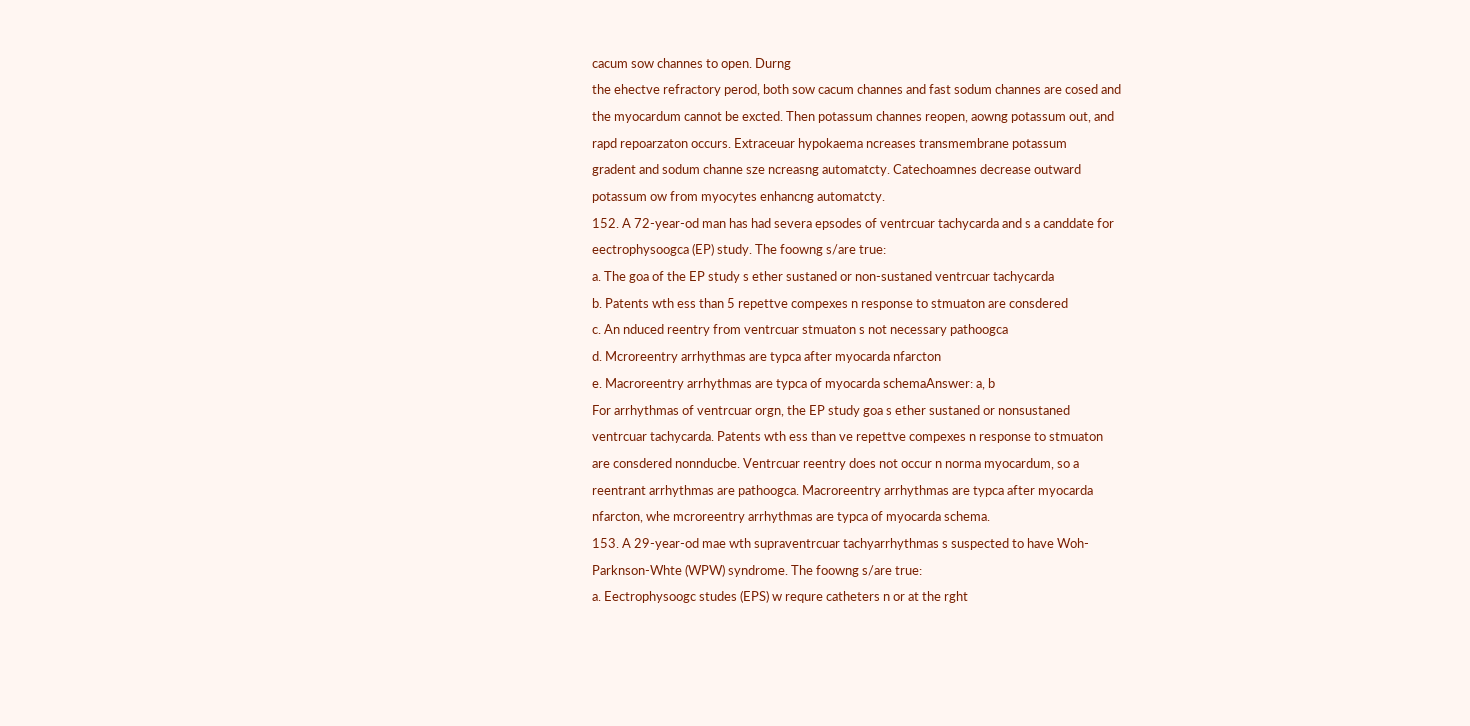cacum sow channes to open. Durng
the ehectve refractory perod, both sow cacum channes and fast sodum channes are cosed and
the myocardum cannot be excted. Then potassum channes reopen, aowng potassum out, and
rapd repoarzaton occurs. Extraceuar hypokaema ncreases transmembrane potassum
gradent and sodum channe sze ncreasng automatcty. Catechoamnes decrease outward
potassum ow from myocytes enhancng automatcty.
152. A 72-year-od man has had severa epsodes of ventrcuar tachycarda and s a canddate for
eectrophysoogca (EP) study. The foowng s/are true:
a. The goa of the EP study s ether sustaned or non-sustaned ventrcuar tachycarda
b. Patents wth ess than 5 repettve compexes n response to stmuaton are consdered
c. An nduced reentry from ventrcuar stmuaton s not necessary pathoogca
d. Mcroreentry arrhythmas are typca after myocarda nfarcton
e. Macroreentry arrhythmas are typca of myocarda schemaAnswer: a, b
For arrhythmas of ventrcuar orgn, the EP study goa s ether sustaned or nonsustaned
ventrcuar tachycarda. Patents wth ess than ve repettve compexes n response to stmuaton
are consdered nonnducbe. Ventrcuar reentry does not occur n norma myocardum, so a
reentrant arrhythmas are pathoogca. Macroreentry arrhythmas are typca after myocarda
nfarcton, whe mcroreentry arrhythmas are typca of myocarda schema.
153. A 29-year-od mae wth supraventrcuar tachyarrhythmas s suspected to have Woh-
Parknson-Whte (WPW) syndrome. The foowng s/are true:
a. Eectrophysoogc studes (EPS) w requre catheters n or at the rght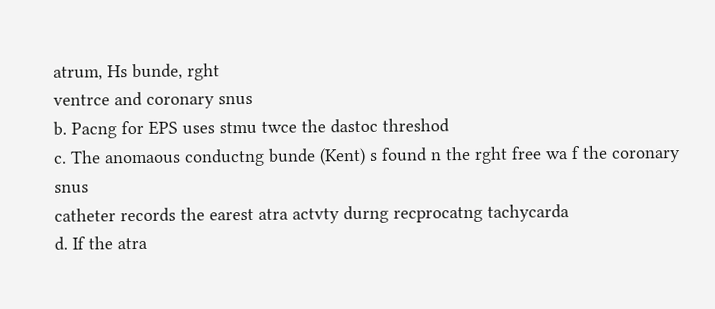atrum, Hs bunde, rght
ventrce and coronary snus
b. Pacng for EPS uses stmu twce the dastoc threshod
c. The anomaous conductng bunde (Kent) s found n the rght free wa f the coronary snus
catheter records the earest atra actvty durng recprocatng tachycarda
d. If the atra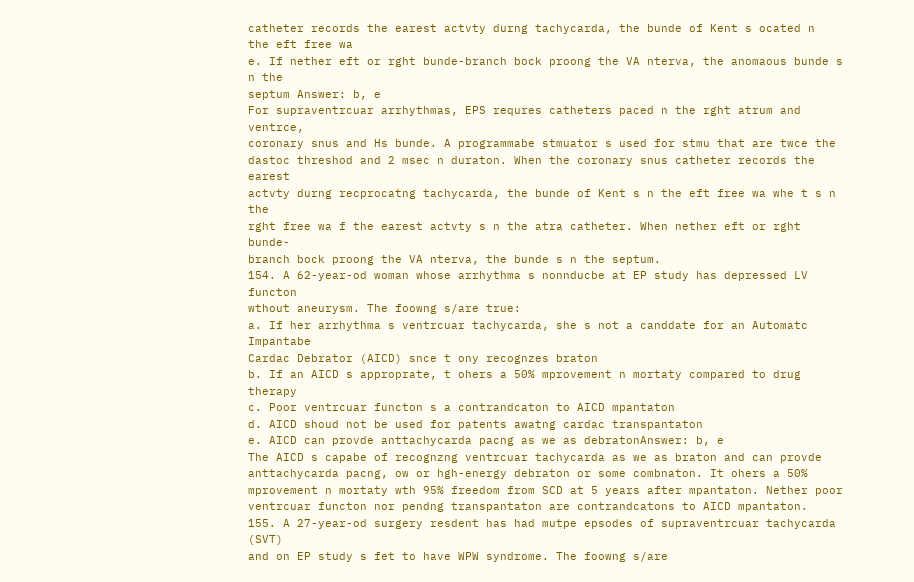catheter records the earest actvty durng tachycarda, the bunde of Kent s ocated n
the eft free wa
e. If nether eft or rght bunde-branch bock proong the VA nterva, the anomaous bunde s n the
septum Answer: b, e
For supraventrcuar arrhythmas, EPS requres catheters paced n the rght atrum and ventrce,
coronary snus and Hs bunde. A programmabe stmuator s used for stmu that are twce the
dastoc threshod and 2 msec n duraton. When the coronary snus catheter records the earest
actvty durng recprocatng tachycarda, the bunde of Kent s n the eft free wa whe t s n the
rght free wa f the earest actvty s n the atra catheter. When nether eft or rght bunde-
branch bock proong the VA nterva, the bunde s n the septum.
154. A 62-year-od woman whose arrhythma s nonnducbe at EP study has depressed LV functon
wthout aneurysm. The foowng s/are true:
a. If her arrhythma s ventrcuar tachycarda, she s not a canddate for an Automatc Impantabe
Cardac Debrator (AICD) snce t ony recognzes braton
b. If an AICD s approprate, t ohers a 50% mprovement n mortaty compared to drug therapy
c. Poor ventrcuar functon s a contrandcaton to AICD mpantaton
d. AICD shoud not be used for patents awatng cardac transpantaton
e. AICD can provde anttachycarda pacng as we as debratonAnswer: b, e
The AICD s capabe of recognzng ventrcuar tachycarda as we as braton and can provde
anttachycarda pacng, ow or hgh-energy debraton or some combnaton. It ohers a 50%
mprovement n mortaty wth 95% freedom from SCD at 5 years after mpantaton. Nether poor
ventrcuar functon nor pendng transpantaton are contrandcatons to AICD mpantaton.
155. A 27-year-od surgery resdent has had mutpe epsodes of supraventrcuar tachycarda (SVT)
and on EP study s fet to have WPW syndrome. The foowng s/are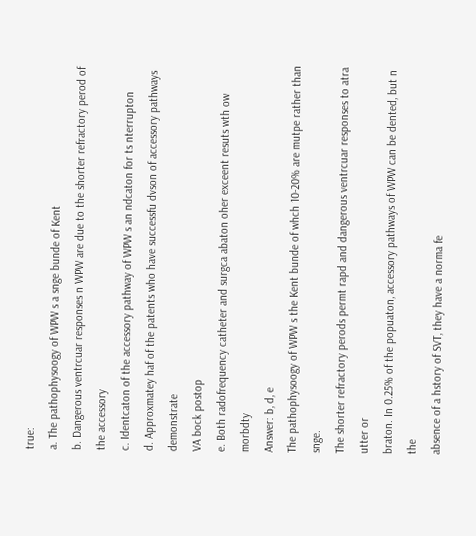true:
a. The pathophysoogy of WPW s a snge bunde of Kent
b. Dangerous ventrcuar responses n WPW are due to the shorter refractory perod of the accessory
c. Identcaton of the accessory pathway of WPW s an ndcaton for ts nterrupton
d. Approxmatey haf of the patents who have successfu dvson of accessory pathways demonstrate
VA bock postop
e. Both radofrequency catheter and surgca abaton oher exceent resuts wth ow morbdty
Answer: b, d, e
The pathophysoogy of WPW s the Kent bunde of whch 10-20% are mutpe rather than snge.
The shorter refractory perods permt rapd and dangerous ventrcuar responses to atra utter or
braton. In 0.25% of the popuaton, accessory pathways of WPW can be dented, but n the
absence of a hstory of SVT, they have a norma fe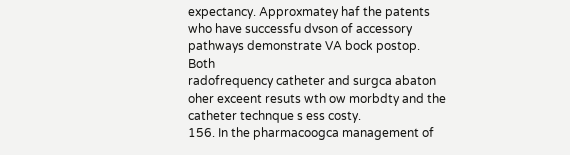expectancy. Approxmatey haf the patents
who have successfu dvson of accessory pathways demonstrate VA bock postop. Both
radofrequency catheter and surgca abaton oher exceent resuts wth ow morbdty and the
catheter technque s ess costy.
156. In the pharmacoogca management of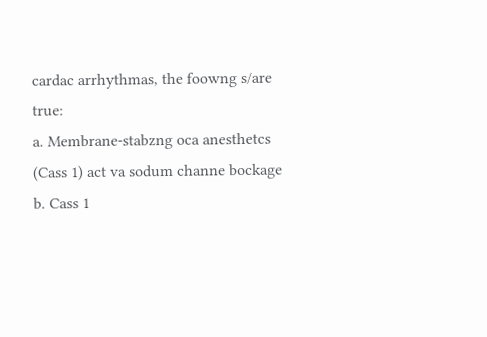cardac arrhythmas, the foowng s/are true:
a. Membrane-stabzng oca anesthetcs (Cass 1) act va sodum channe bockage
b. Cass 1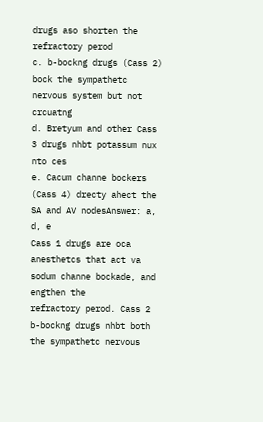drugs aso shorten the refractory perod
c. b-bockng drugs (Cass 2) bock the sympathetc nervous system but not crcuatng
d. Bretyum and other Cass 3 drugs nhbt potassum nux nto ces
e. Cacum channe bockers (Cass 4) drecty ahect the SA and AV nodesAnswer: a, d, e
Cass 1 drugs are oca anesthetcs that act va sodum channe bockade, and engthen the
refractory perod. Cass 2 b-bockng drugs nhbt both the sympathetc nervous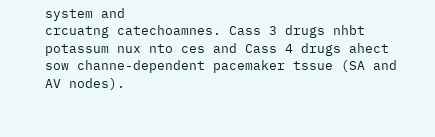system and
crcuatng catechoamnes. Cass 3 drugs nhbt potassum nux nto ces and Cass 4 drugs ahect
sow channe-dependent pacemaker tssue (SA and AV nodes).